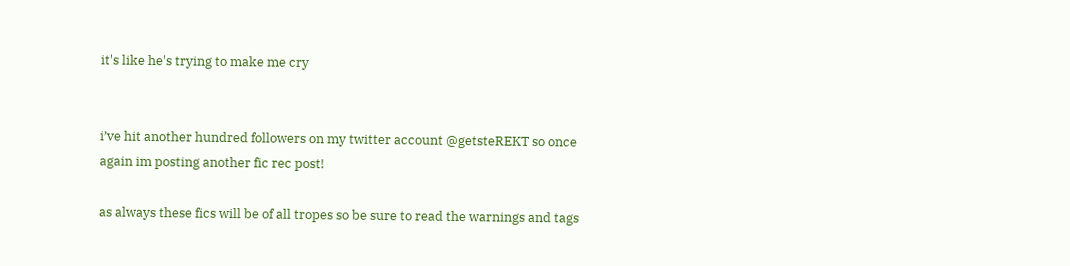it's like he's trying to make me cry


i’ve hit another hundred followers on my twitter account @getsteREKT so once again im posting another fic rec post!

as always these fics will be of all tropes so be sure to read the warnings and tags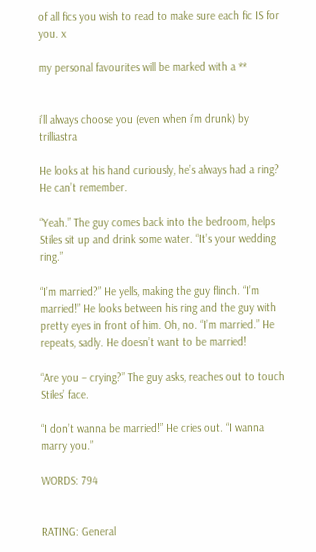of all fics you wish to read to make sure each fic IS for you. x

my personal favourites will be marked with a **


i’ll always choose you (even when i’m drunk) by trilliastra

He looks at his hand curiously, he’s always had a ring? He can’t remember.

“Yeah.” The guy comes back into the bedroom, helps Stiles sit up and drink some water. “It’s your wedding ring.”

“I’m married?” He yells, making the guy flinch. “I’m married!” He looks between his ring and the guy with pretty eyes in front of him. Oh, no. “I’m married.” He repeats, sadly. He doesn’t want to be married!

“Are you – crying?” The guy asks, reaches out to touch Stiles’ face.

“I don’t wanna be married!” He cries out. “I wanna marry you.”

WORDS: 794


RATING: General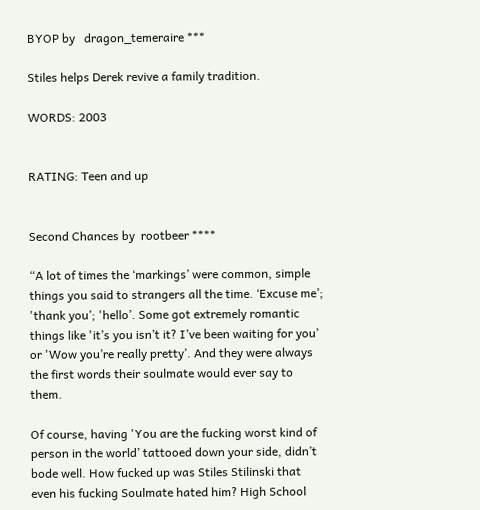BYOP by   dragon_temeraire ***

Stiles helps Derek revive a family tradition.

WORDS: 2003


RATING: Teen and up


Second Chances by  rootbeer ****

“A lot of times the ‘markings’ were common, simple things you said to strangers all the time. ‘Excuse me’; 'thank you’; 'hello’. Some got extremely romantic things like 'it’s you isn’t it? I’ve been waiting for you’ or 'Wow you’re really pretty’. And they were always the first words their soulmate would ever say to them.

Of course, having 'You are the fucking worst kind of person in the world’ tattooed down your side, didn’t bode well. How fucked up was Stiles Stilinski that even his fucking Soulmate hated him? High School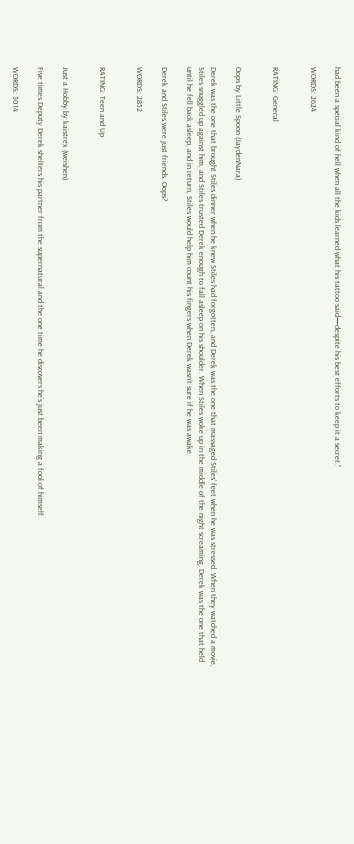had been a special kind of hell when all the kids learned what his tattoo said—despite his best efforts to keep it a secret.”

WORDS: 2624


RATING: General


Oops by Little Spoon (JaydenNara)

Derek was the one that brought Stiles dinner when he knew Stiles had forgotten, and Derek was the one that massaged Stiles’ feet when he was stressed. When they watched a movie, Stiles snuggled up against him, and Stiles trusted Derek enough to fall asleep on his shoulder. When Stiles woke up in the middle of the night screaming, Derek was the one that held until he fell back asleep, and in return, Stiles would help him count his fingers when Derek wasn’t sure if he was awake.

Derek and Stiles were just friends. Oops?

WORDS: 2852


RATING: Teen and Up


Just a Hobby by kaistrex (weishen)

Five times Deputy Derek shelters his partner from the supernatural and the one time he discovers he’s just been making a fool of himself.

WORDS: 3014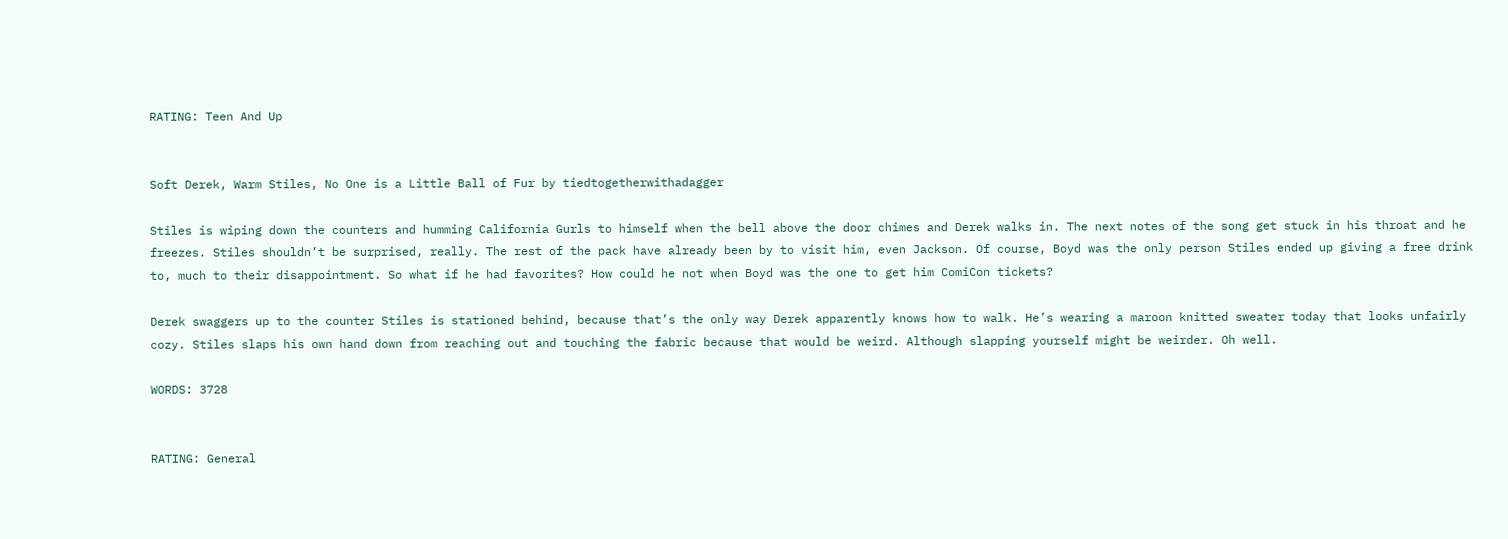RATING: Teen And Up


Soft Derek, Warm Stiles, No One is a Little Ball of Fur by tiedtogetherwithadagger

Stiles is wiping down the counters and humming California Gurls to himself when the bell above the door chimes and Derek walks in. The next notes of the song get stuck in his throat and he freezes. Stiles shouldn’t be surprised, really. The rest of the pack have already been by to visit him, even Jackson. Of course, Boyd was the only person Stiles ended up giving a free drink to, much to their disappointment. So what if he had favorites? How could he not when Boyd was the one to get him ComiCon tickets?

Derek swaggers up to the counter Stiles is stationed behind, because that’s the only way Derek apparently knows how to walk. He’s wearing a maroon knitted sweater today that looks unfairly cozy. Stiles slaps his own hand down from reaching out and touching the fabric because that would be weird. Although slapping yourself might be weirder. Oh well.

WORDS: 3728


RATING: General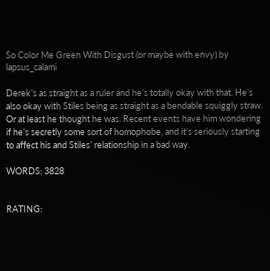So Color Me Green With Disgust (or maybe with envy) by lapsus_calami

Derek’s as straight as a ruler and he’s totally okay with that. He’s also okay with Stiles being as straight as a bendable squiggly straw. Or at least he thought he was. Recent events have him wondering if he’s secretly some sort of homophobe, and it’s seriously starting to affect his and Stiles’ relationship in a bad way.

WORDS: 3828


RATING: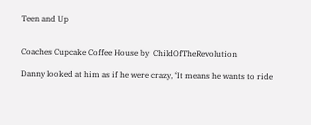Teen and Up


Coaches Cupcake Coffee House by  ChildOfTheRevolution

Danny looked at him as if he were crazy, ‘It means he wants to ride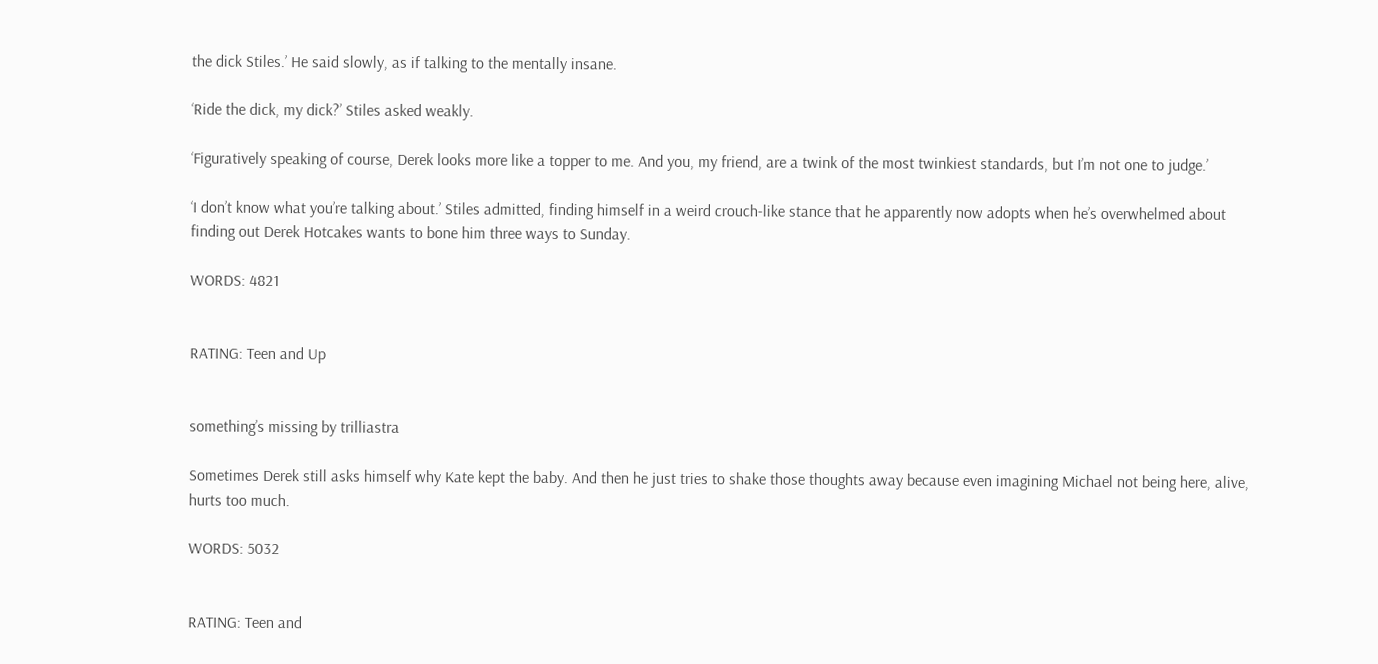the dick Stiles.’ He said slowly, as if talking to the mentally insane.

‘Ride the dick, my dick?’ Stiles asked weakly.

‘Figuratively speaking of course, Derek looks more like a topper to me. And you, my friend, are a twink of the most twinkiest standards, but I’m not one to judge.’

‘I don’t know what you’re talking about.’ Stiles admitted, finding himself in a weird crouch-like stance that he apparently now adopts when he’s overwhelmed about finding out Derek Hotcakes wants to bone him three ways to Sunday.

WORDS: 4821


RATING: Teen and Up


something’s missing by trilliastra

Sometimes Derek still asks himself why Kate kept the baby. And then he just tries to shake those thoughts away because even imagining Michael not being here, alive, hurts too much.

WORDS: 5032


RATING: Teen and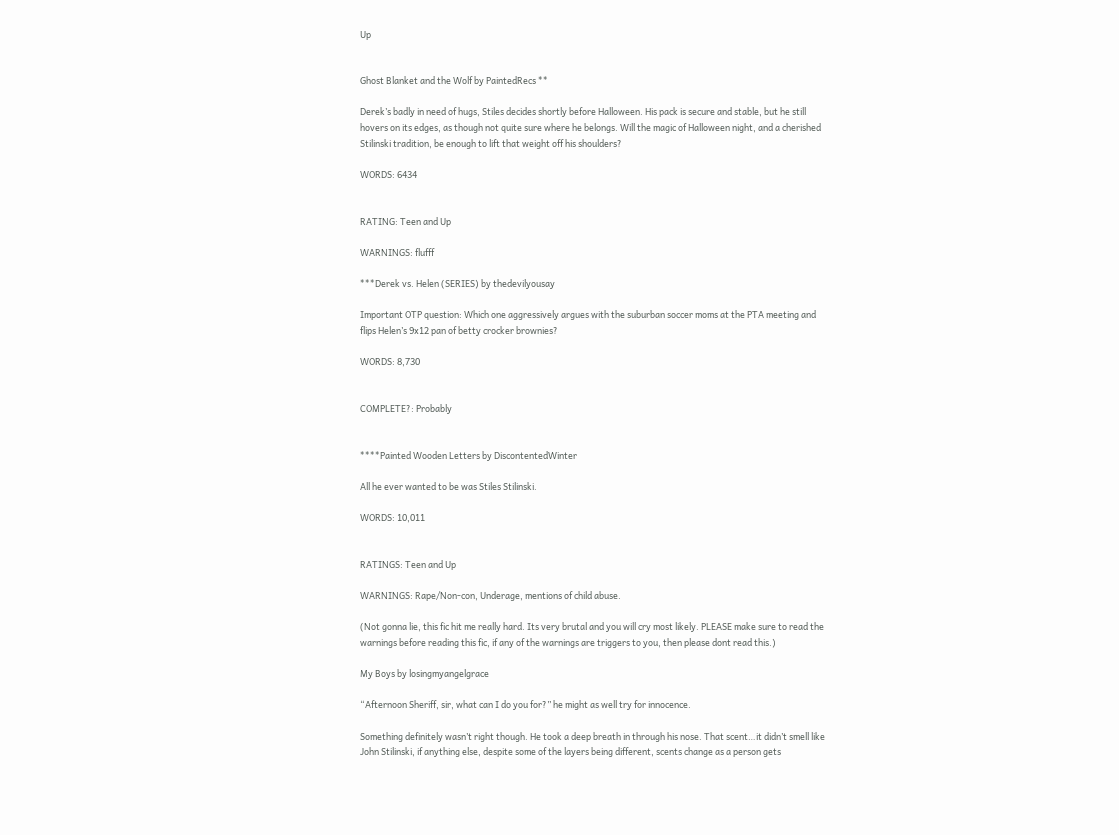Up


Ghost Blanket and the Wolf by PaintedRecs **

Derek’s badly in need of hugs, Stiles decides shortly before Halloween. His pack is secure and stable, but he still hovers on its edges, as though not quite sure where he belongs. Will the magic of Halloween night, and a cherished Stilinski tradition, be enough to lift that weight off his shoulders?

WORDS: 6434


RATING: Teen and Up

WARNINGS: flufff

***Derek vs. Helen (SERIES) by thedevilyousay

Important OTP question: Which one aggressively argues with the suburban soccer moms at the PTA meeting and flips Helen’s 9x12 pan of betty crocker brownies?

WORDS: 8,730


COMPLETE?: Probably


****Painted Wooden Letters by DiscontentedWinter

All he ever wanted to be was Stiles Stilinski.

WORDS: 10,011


RATINGS: Teen and Up

WARNINGS: Rape/Non-con, Underage, mentions of child abuse.

(Not gonna lie, this fic hit me really hard. Its very brutal and you will cry most likely. PLEASE make sure to read the warnings before reading this fic, if any of the warnings are triggers to you, then please dont read this.)

My Boys by losingmyangelgrace

“Afternoon Sheriff, sir, what can I do you for?” he might as well try for innocence.

Something definitely wasn’t right though. He took a deep breath in through his nose. That scent…it didn’t smell like John Stilinski, if anything else, despite some of the layers being different, scents change as a person gets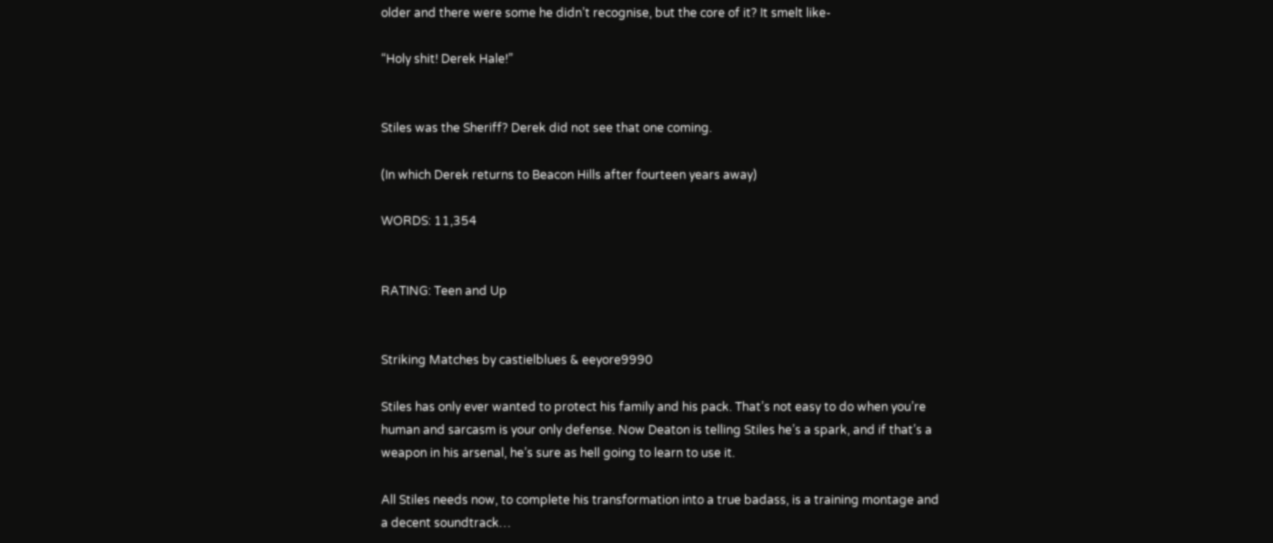older and there were some he didn’t recognise, but the core of it? It smelt like-

“Holy shit! Derek Hale!”


Stiles was the Sheriff? Derek did not see that one coming.

(In which Derek returns to Beacon Hills after fourteen years away)

WORDS: 11,354


RATING: Teen and Up


Striking Matches by castielblues & eeyore9990

Stiles has only ever wanted to protect his family and his pack. That’s not easy to do when you’re human and sarcasm is your only defense. Now Deaton is telling Stiles he’s a spark, and if that’s a weapon in his arsenal, he’s sure as hell going to learn to use it.

All Stiles needs now, to complete his transformation into a true badass, is a training montage and a decent soundtrack…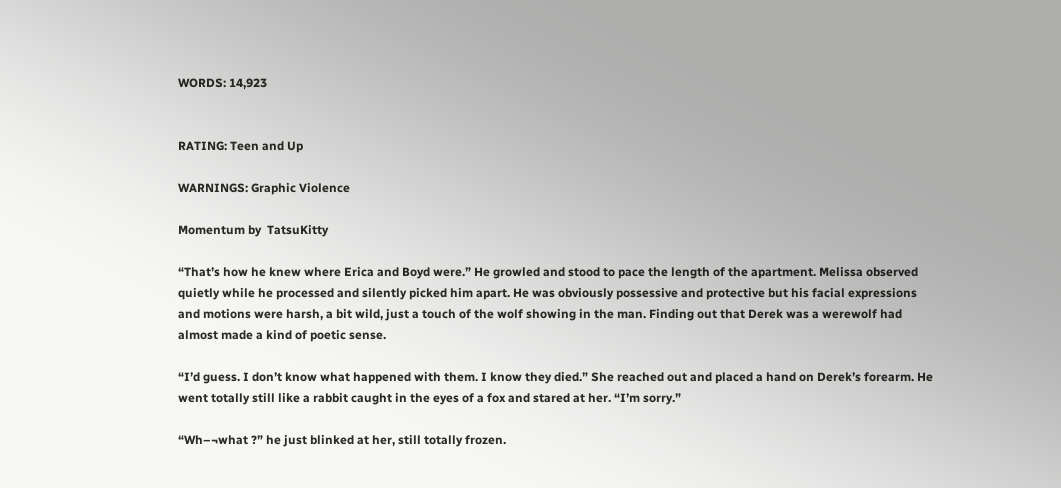WORDS: 14,923


RATING: Teen and Up

WARNINGS: Graphic Violence

Momentum by  TatsuKitty

“That’s how he knew where Erica and Boyd were.” He growled and stood to pace the length of the apartment. Melissa observed quietly while he processed and silently picked him apart. He was obviously possessive and protective but his facial expressions and motions were harsh, a bit wild, just a touch of the wolf showing in the man. Finding out that Derek was a werewolf had almost made a kind of poetic sense.

“I’d guess. I don’t know what happened with them. I know they died.” She reached out and placed a hand on Derek’s forearm. He went totally still like a rabbit caught in the eyes of a fox and stared at her. “I’m sorry.”

“Wh–¬what ?” he just blinked at her, still totally frozen.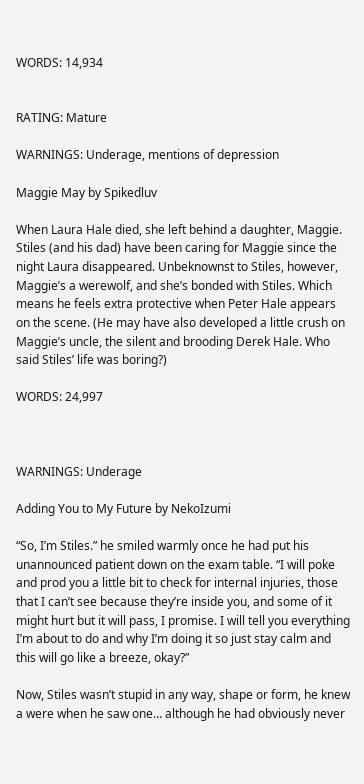WORDS: 14,934


RATING: Mature

WARNINGS: Underage, mentions of depression

Maggie May by Spikedluv

When Laura Hale died, she left behind a daughter, Maggie. Stiles (and his dad) have been caring for Maggie since the night Laura disappeared. Unbeknownst to Stiles, however, Maggie’s a werewolf, and she’s bonded with Stiles. Which means he feels extra protective when Peter Hale appears on the scene. (He may have also developed a little crush on Maggie’s uncle, the silent and brooding Derek Hale. Who said Stiles’ life was boring?)

WORDS: 24,997



WARNINGS: Underage

Adding You to My Future by NekoIzumi

“So, I’m Stiles.” he smiled warmly once he had put his unannounced patient down on the exam table. “I will poke and prod you a little bit to check for internal injuries, those that I can’t see because they’re inside you, and some of it might hurt but it will pass, I promise. I will tell you everything I’m about to do and why I’m doing it so just stay calm and this will go like a breeze, okay?”

Now, Stiles wasn’t stupid in any way, shape or form, he knew a were when he saw one… although he had obviously never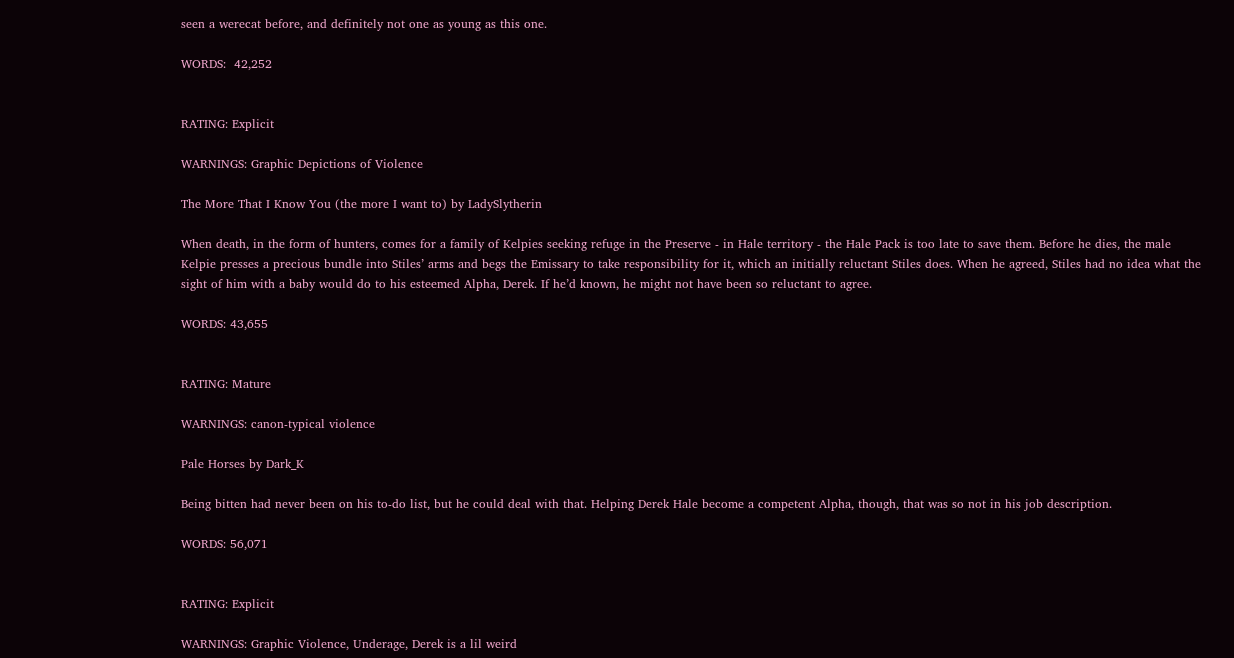seen a werecat before, and definitely not one as young as this one.

WORDS:  42,252


RATING: Explicit

WARNINGS: Graphic Depictions of Violence

The More That I Know You (the more I want to) by LadySlytherin

When death, in the form of hunters, comes for a family of Kelpies seeking refuge in the Preserve - in Hale territory - the Hale Pack is too late to save them. Before he dies, the male Kelpie presses a precious bundle into Stiles’ arms and begs the Emissary to take responsibility for it, which an initially reluctant Stiles does. When he agreed, Stiles had no idea what the sight of him with a baby would do to his esteemed Alpha, Derek. If he’d known, he might not have been so reluctant to agree.

WORDS: 43,655


RATING: Mature

WARNINGS: canon-typical violence

Pale Horses by Dark_K

Being bitten had never been on his to-do list, but he could deal with that. Helping Derek Hale become a competent Alpha, though, that was so not in his job description.

WORDS: 56,071


RATING: Explicit

WARNINGS: Graphic Violence, Underage, Derek is a lil weird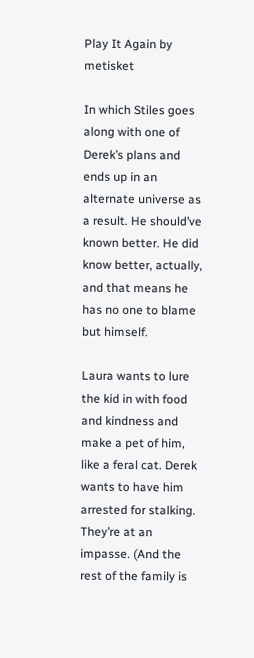Play It Again by metisket

In which Stiles goes along with one of Derek’s plans and ends up in an alternate universe as a result. He should’ve known better. He did know better, actually, and that means he has no one to blame but himself.

Laura wants to lure the kid in with food and kindness and make a pet of him, like a feral cat. Derek wants to have him arrested for stalking. They’re at an impasse. (And the rest of the family is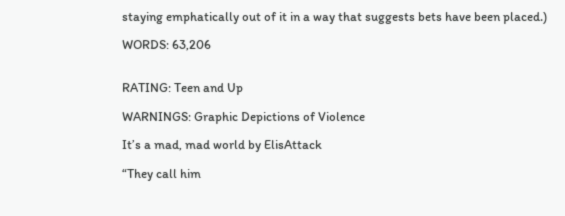staying emphatically out of it in a way that suggests bets have been placed.)

WORDS: 63,206


RATING: Teen and Up

WARNINGS: Graphic Depictions of Violence

It’s a mad, mad world by ElisAttack

“They call him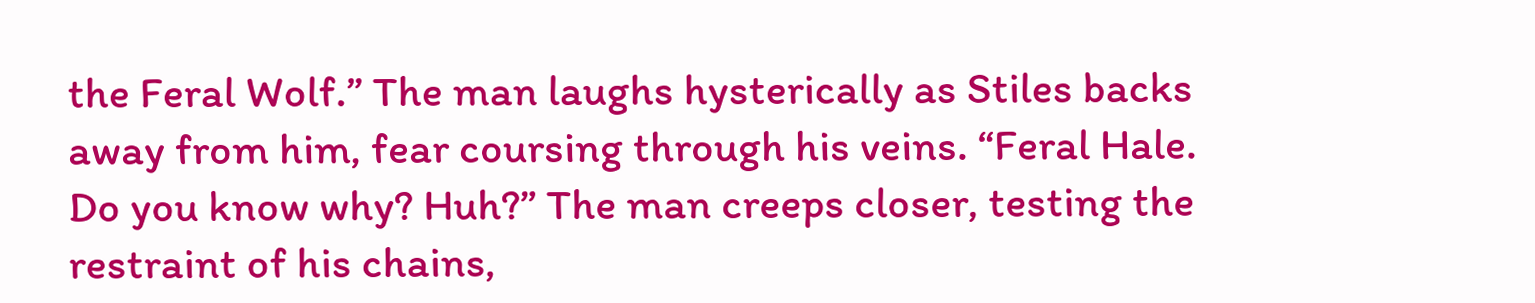the Feral Wolf.” The man laughs hysterically as Stiles backs away from him, fear coursing through his veins. “Feral Hale. Do you know why? Huh?” The man creeps closer, testing the restraint of his chains,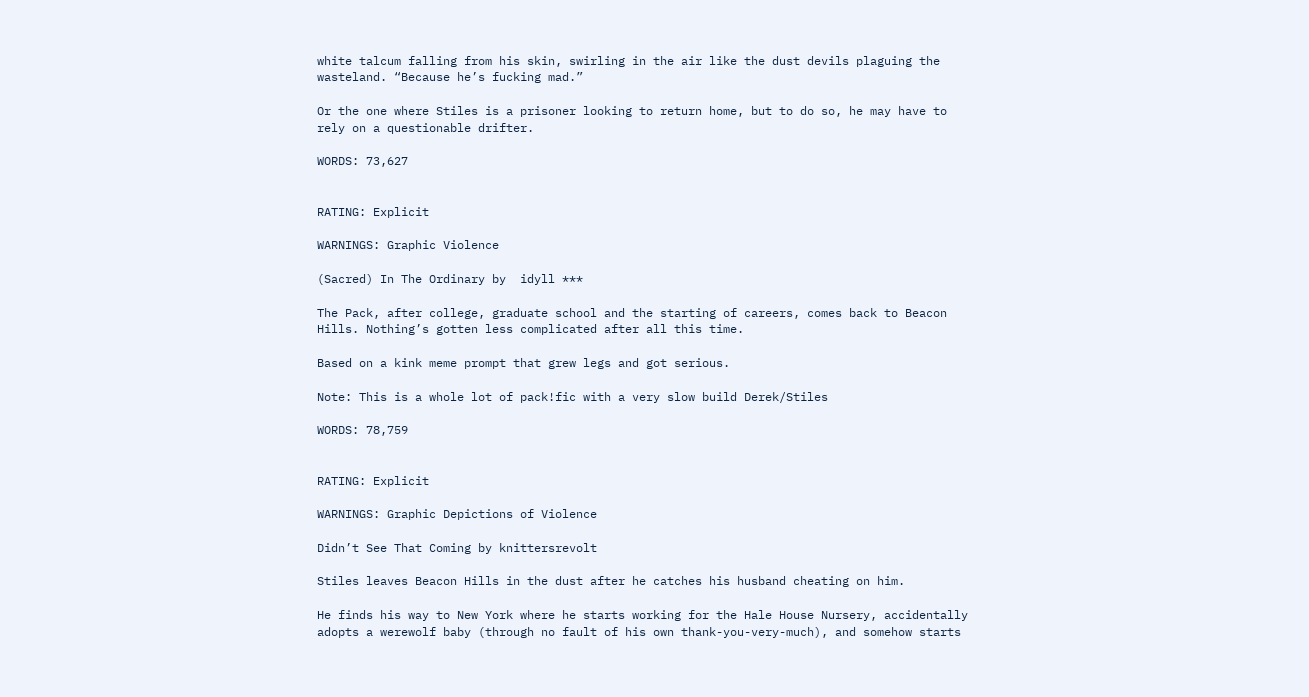white talcum falling from his skin, swirling in the air like the dust devils plaguing the wasteland. “Because he’s fucking mad.”

Or the one where Stiles is a prisoner looking to return home, but to do so, he may have to rely on a questionable drifter.

WORDS: 73,627


RATING: Explicit

WARNINGS: Graphic Violence

(Sacred) In The Ordinary by  idyll ***

The Pack, after college, graduate school and the starting of careers, comes back to Beacon Hills. Nothing’s gotten less complicated after all this time.

Based on a kink meme prompt that grew legs and got serious.

Note: This is a whole lot of pack!fic with a very slow build Derek/Stiles

WORDS: 78,759


RATING: Explicit

WARNINGS: Graphic Depictions of Violence

Didn’t See That Coming by knittersrevolt

Stiles leaves Beacon Hills in the dust after he catches his husband cheating on him.

He finds his way to New York where he starts working for the Hale House Nursery, accidentally adopts a werewolf baby (through no fault of his own thank-you-very-much), and somehow starts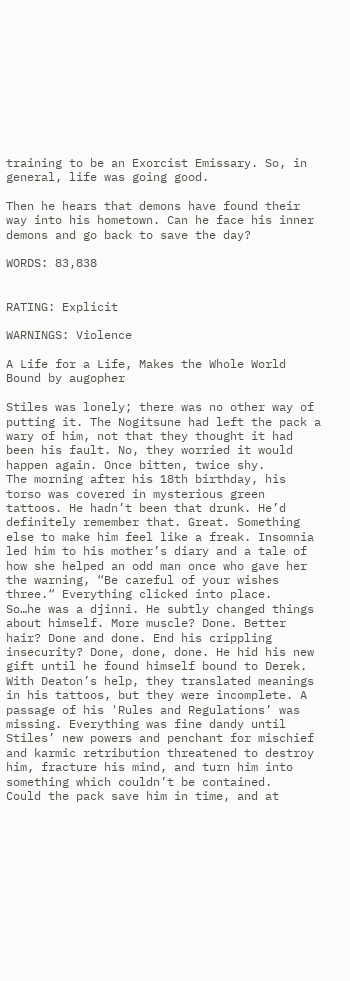training to be an Exorcist Emissary. So, in general, life was going good.

Then he hears that demons have found their way into his hometown. Can he face his inner demons and go back to save the day?

WORDS: 83,838


RATING: Explicit

WARNINGS: Violence

A Life for a Life, Makes the Whole World Bound by augopher

Stiles was lonely; there was no other way of putting it. The Nogitsune had left the pack a wary of him, not that they thought it had been his fault. No, they worried it would happen again. Once bitten, twice shy.
The morning after his 18th birthday, his torso was covered in mysterious green tattoos. He hadn’t been that drunk. He’d definitely remember that. Great. Something else to make him feel like a freak. Insomnia led him to his mother’s diary and a tale of how she helped an odd man once who gave her the warning, “Be careful of your wishes three.“ Everything clicked into place.
So…he was a djinni. He subtly changed things about himself. More muscle? Done. Better hair? Done and done. End his crippling insecurity? Done, done, done. He hid his new gift until he found himself bound to Derek.
With Deaton’s help, they translated meanings in his tattoos, but they were incomplete. A passage of his 'Rules and Regulations’ was missing. Everything was fine dandy until Stiles’ new powers and penchant for mischief and karmic retribution threatened to destroy him, fracture his mind, and turn him into something which couldn’t be contained.
Could the pack save him in time, and at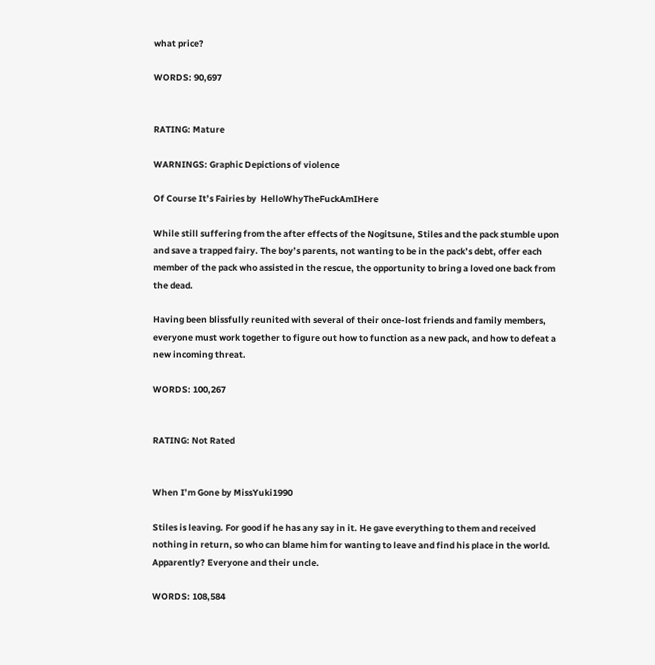what price?

WORDS: 90,697


RATING: Mature

WARNINGS: Graphic Depictions of violence

Of Course It’s Fairies by  HelloWhyTheFuckAmIHere

While still suffering from the after effects of the Nogitsune, Stiles and the pack stumble upon and save a trapped fairy. The boy’s parents, not wanting to be in the pack’s debt, offer each member of the pack who assisted in the rescue, the opportunity to bring a loved one back from the dead.

Having been blissfully reunited with several of their once-lost friends and family members, everyone must work together to figure out how to function as a new pack, and how to defeat a new incoming threat.

WORDS: 100,267


RATING: Not Rated


When I’m Gone by MissYuki1990

Stiles is leaving. For good if he has any say in it. He gave everything to them and received nothing in return, so who can blame him for wanting to leave and find his place in the world. Apparently? Everyone and their uncle.

WORDS: 108,584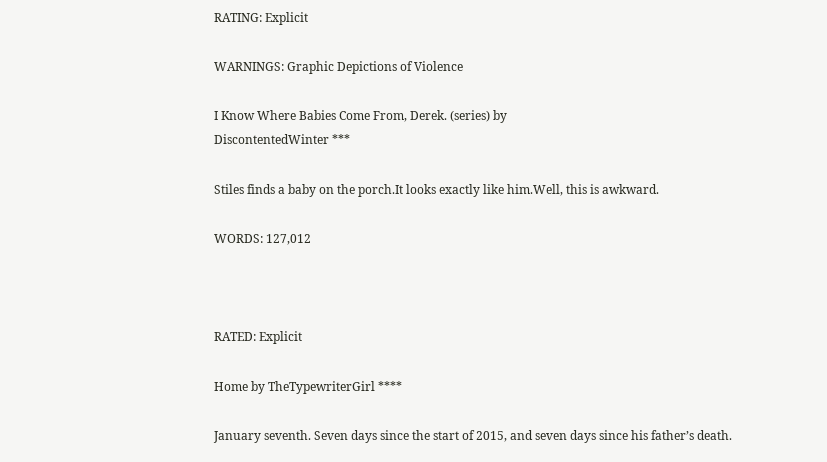RATING: Explicit

WARNINGS: Graphic Depictions of Violence

I Know Where Babies Come From, Derek. (series) by
DiscontentedWinter ***

Stiles finds a baby on the porch.It looks exactly like him.Well, this is awkward.

WORDS: 127,012



RATED: Explicit

Home by TheTypewriterGirl ****

January seventh. Seven days since the start of 2015, and seven days since his father’s death.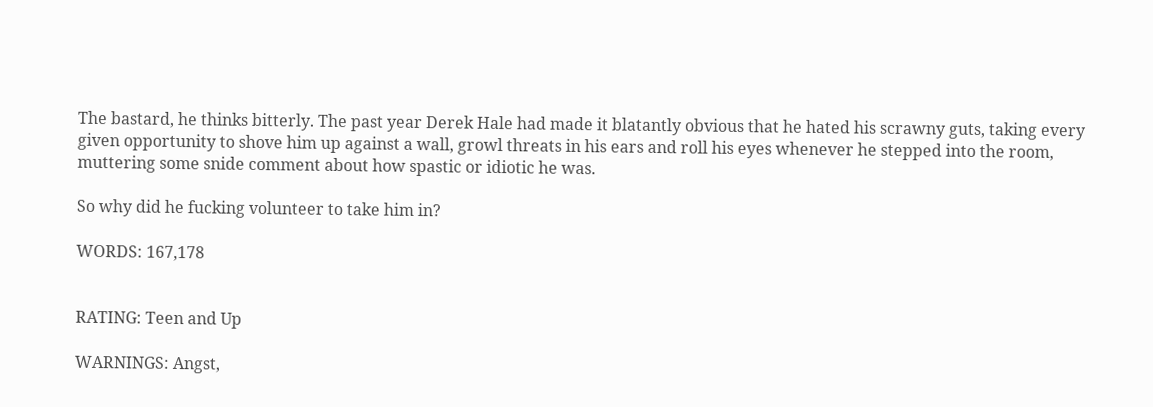The bastard, he thinks bitterly. The past year Derek Hale had made it blatantly obvious that he hated his scrawny guts, taking every given opportunity to shove him up against a wall, growl threats in his ears and roll his eyes whenever he stepped into the room, muttering some snide comment about how spastic or idiotic he was.

So why did he fucking volunteer to take him in?

WORDS: 167,178


RATING: Teen and Up

WARNINGS: Angst,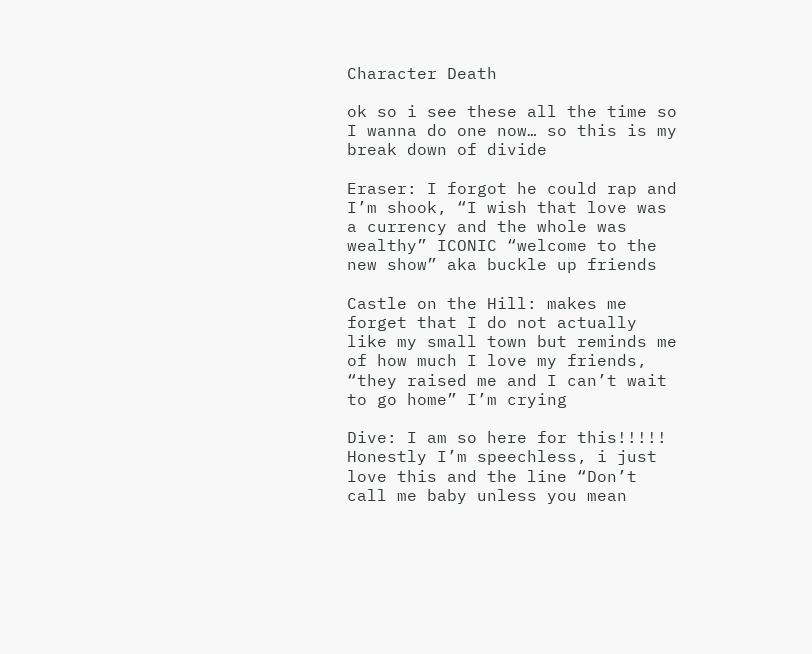Character Death

ok so i see these all the time so I wanna do one now… so this is my break down of divide

Eraser: I forgot he could rap and I’m shook, “I wish that love was a currency and the whole was wealthy” ICONIC “welcome to the new show” aka buckle up friends

Castle on the Hill: makes me forget that I do not actually like my small town but reminds me of how much I love my friends, “they raised me and I can’t wait to go home” I’m crying

Dive: I am so here for this!!!!! Honestly I’m speechless, i just love this and the line “Don’t call me baby unless you mean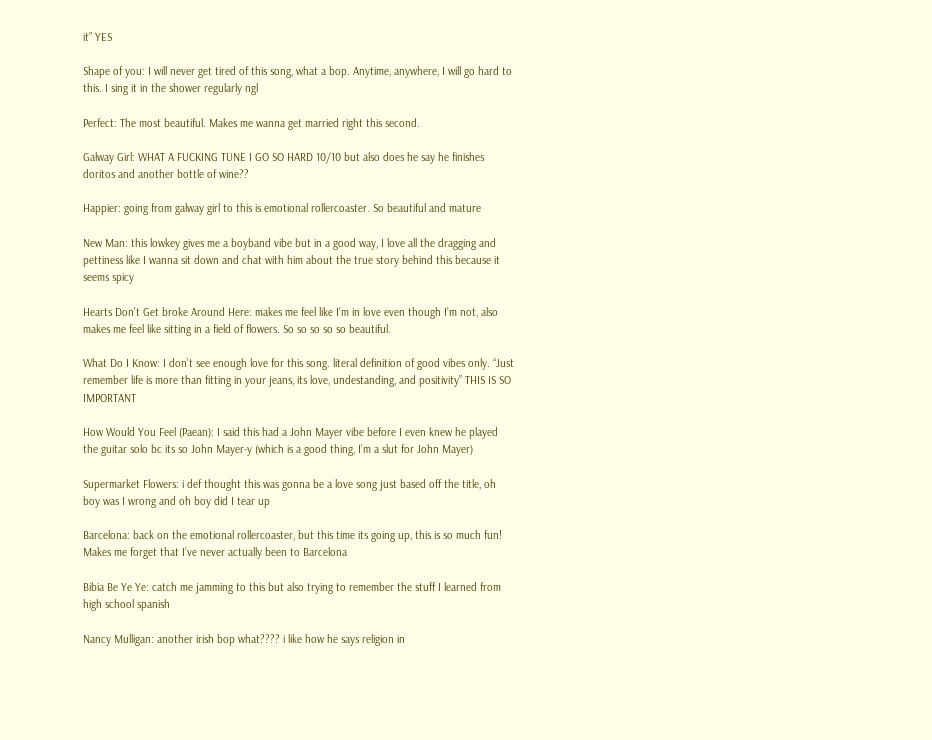it” YES

Shape of you: I will never get tired of this song, what a bop. Anytime, anywhere, I will go hard to this. I sing it in the shower regularly ngl

Perfect: The most beautiful. Makes me wanna get married right this second.

Galway Girl: WHAT A FUCKING TUNE I GO SO HARD 10/10 but also does he say he finishes doritos and another bottle of wine??

Happier: going from galway girl to this is emotional rollercoaster. So beautiful and mature

New Man: this lowkey gives me a boyband vibe but in a good way, I love all the dragging and pettiness like I wanna sit down and chat with him about the true story behind this because it seems spicy

Hearts Don’t Get broke Around Here: makes me feel like I’m in love even though I’m not, also makes me feel like sitting in a field of flowers. So so so so so beautiful.

What Do I Know: I don’t see enough love for this song. literal definition of good vibes only. “Just remember life is more than fitting in your jeans, its love, undestanding, and positivity” THIS IS SO IMPORTANT

How Would You Feel (Paean): I said this had a John Mayer vibe before I even knew he played the guitar solo bc its so John Mayer-y (which is a good thing, I’m a slut for John Mayer)

Supermarket Flowers: i def thought this was gonna be a love song just based off the title, oh boy was I wrong and oh boy did I tear up

Barcelona: back on the emotional rollercoaster, but this time its going up, this is so much fun! Makes me forget that I’ve never actually been to Barcelona

Bibia Be Ye Ye: catch me jamming to this but also trying to remember the stuff I learned from high school spanish

Nancy Mulligan: another irish bop what???? i like how he says religion in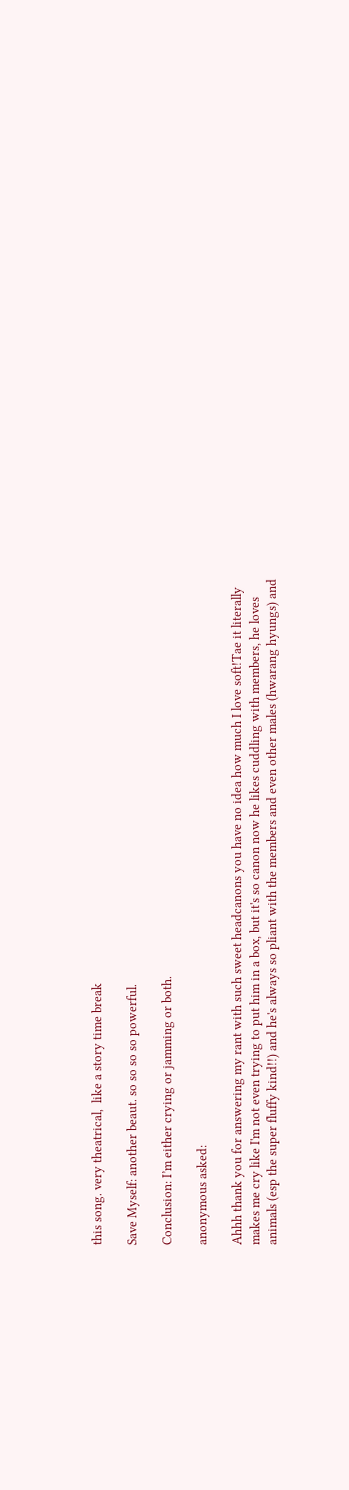this song. very theatrical,  like a story time break

Save Myself: another beaut. so so so so powerful.

Conclusion: I’m either crying or jamming or both.

anonymous asked:

Ahhh thank you for answering my rant with such sweet headcanons you have no idea how much I love soft!Tae it literally makes me cry like I'm not even trying to put him in a box, but it's so canon now he likes cuddling with members, he loves animals (esp the super fluffy kind!!) and he's always so pliant with the members and even other males (hwarang hyungs) and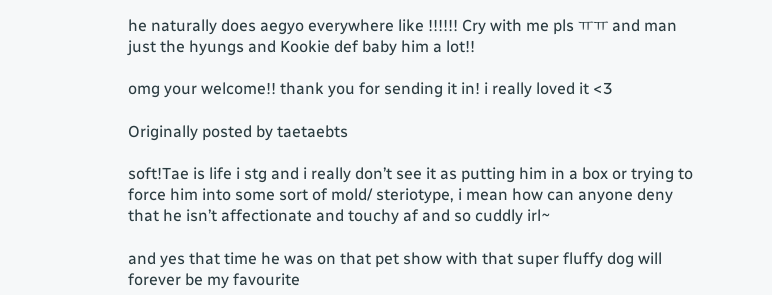he naturally does aegyo everywhere like !!!!!! Cry with me pls ㅠㅠ and man just the hyungs and Kookie def baby him a lot!!

omg your welcome!! thank you for sending it in! i really loved it <3

Originally posted by taetaebts

soft!Tae is life i stg and i really don’t see it as putting him in a box or trying to force him into some sort of mold/ steriotype, i mean how can anyone deny that he isn’t affectionate and touchy af and so cuddly irl~

and yes that time he was on that pet show with that super fluffy dog will forever be my favourite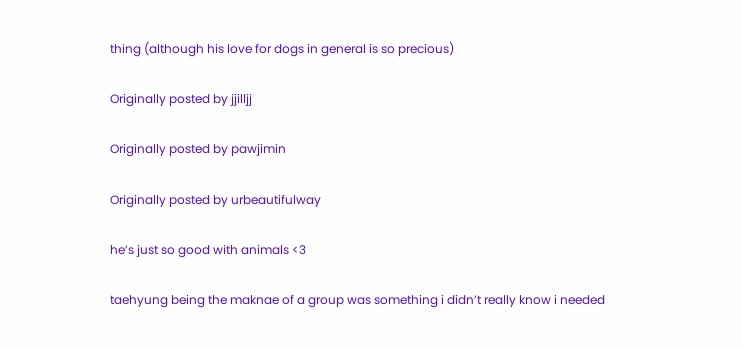thing (although his love for dogs in general is so precious)

Originally posted by jjilljj

Originally posted by pawjimin

Originally posted by urbeautifulway

he’s just so good with animals <3

taehyung being the maknae of a group was something i didn’t really know i needed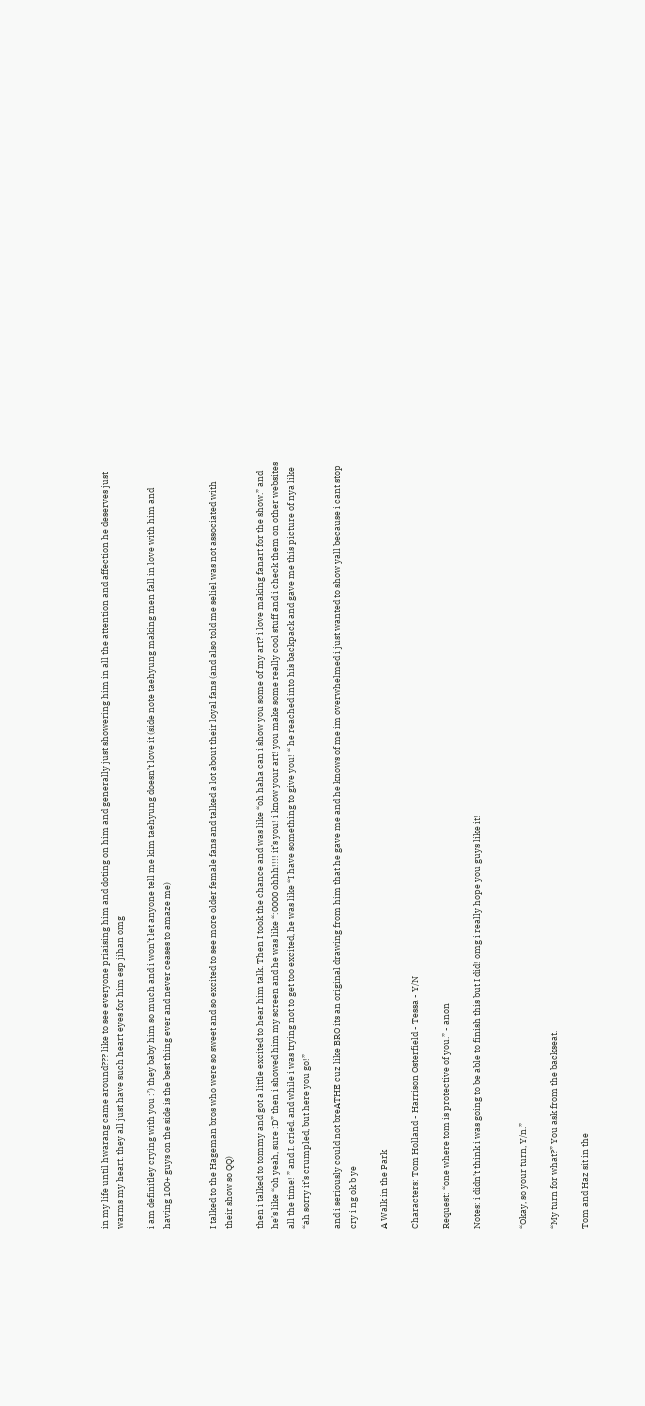in my life until hwarang came around??? like to see everyone priaising him and doting on him and generally just showering him in all the attention and affection he deserves just warms my heart. they all just have such heart eyes for him esp jihan omg

i am definitley crying with you :’) they baby him so much and i won’t let anyone tell me kim taehyung doesn’t love it (side note taehyung making men fall in love with him and having 100+ guys on the side is the best thing ever and never ceases to amaze me)


I talked to the Hageman bros who were so sweet and so excited to see more older female fans and talked a lot about their loyal fans (and also told me seliel was not associated with their show so QQ)

then i talked to tommy and got a little excited to hear him talk. Then I took the chance and was like “oh haha can i show you some of my art? i love making fanart for the show.” and he’s like “oh yeah, sure :D” then i showed him my screen and he was like “:0000 ohhh!!!! it’s you! i know your art! you make some really cool stuff and i check them on other websites all the time! ” and I. cried. and while i was trying not to get too excited, he was like “I have something to give you! “ he reached into his backpack and gave me this picture of nya like “ah sorry it’s crumpled, but here you go!”

and i seriously could not breATHE cuz like BRO its an original drawing from him that he gave me and he knows of me im overwhelmed i just wanted to show yall because i cant stop cry i ng ok b ye

A Walk in the Park

Characters: Tom Holland - Harrison Osterfield - Tessa - Y/N

Request: “one where tom is protective of you.” - anon

Notes: i didn’t think i was going to be able to finish this but I did! omg i really hope you guys like it!


“Okay, so your turn, Y/n.”

“My turn for what?” You ask from the backseat.

Tom and Haz sit in the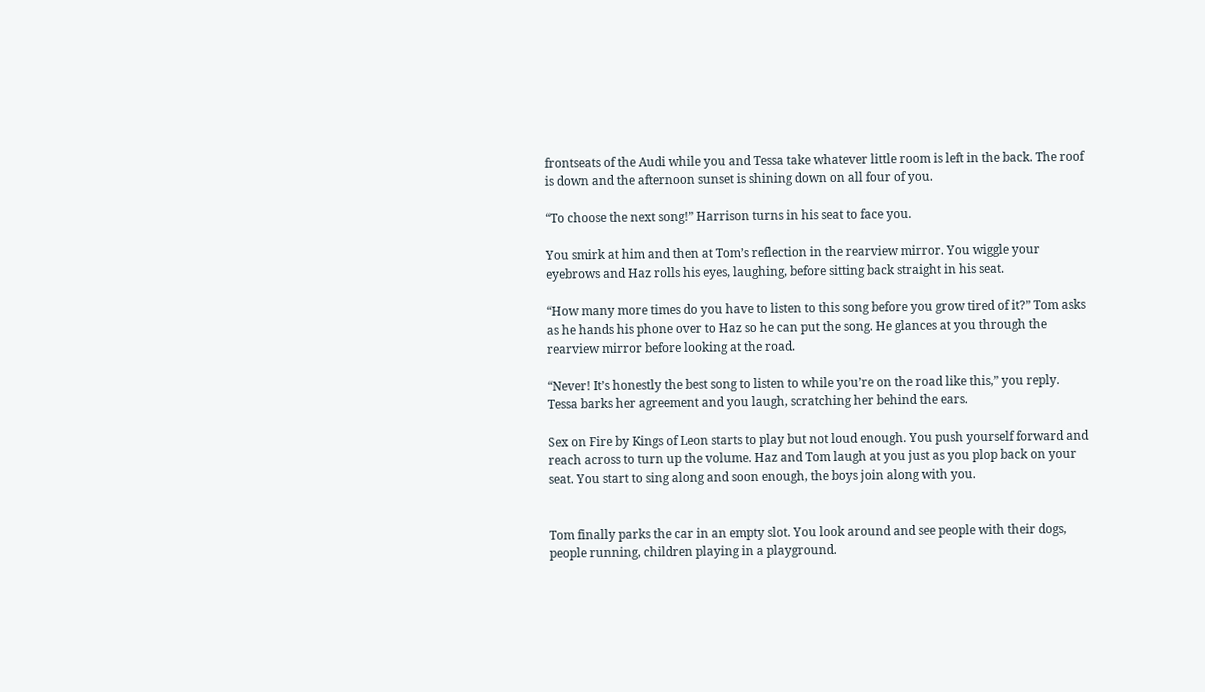frontseats of the Audi while you and Tessa take whatever little room is left in the back. The roof is down and the afternoon sunset is shining down on all four of you.

“To choose the next song!” Harrison turns in his seat to face you.

You smirk at him and then at Tom’s reflection in the rearview mirror. You wiggle your eyebrows and Haz rolls his eyes, laughing, before sitting back straight in his seat.

“How many more times do you have to listen to this song before you grow tired of it?” Tom asks as he hands his phone over to Haz so he can put the song. He glances at you through the rearview mirror before looking at the road.

“Never! It’s honestly the best song to listen to while you’re on the road like this,” you reply. Tessa barks her agreement and you laugh, scratching her behind the ears.

Sex on Fire by Kings of Leon starts to play but not loud enough. You push yourself forward and reach across to turn up the volume. Haz and Tom laugh at you just as you plop back on your seat. You start to sing along and soon enough, the boys join along with you.


Tom finally parks the car in an empty slot. You look around and see people with their dogs, people running, children playing in a playground.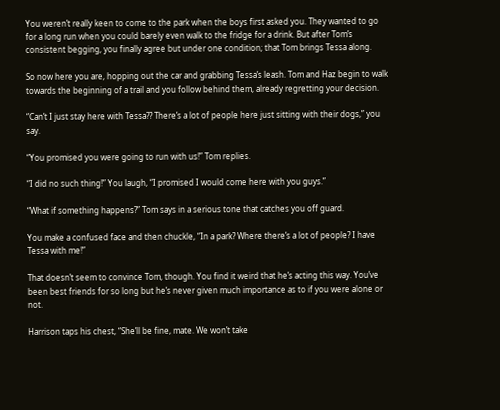You weren’t really keen to come to the park when the boys first asked you. They wanted to go for a long run when you could barely even walk to the fridge for a drink. But after Tom’s consistent begging, you finally agree but under one condition; that Tom brings Tessa along.

So now here you are, hopping out the car and grabbing Tessa’s leash. Tom and Haz begin to walk towards the beginning of a trail and you follow behind them, already regretting your decision.

“Can’t I just stay here with Tessa?? There’s a lot of people here just sitting with their dogs,” you say.

“You promised you were going to run with us!” Tom replies.

“I did no such thing!” You laugh, “I promised I would come here with you guys.”

“What if something happens?” Tom says in a serious tone that catches you off guard.

You make a confused face and then chuckle, “In a park? Where there’s a lot of people? I have Tessa with me!”

That doesn’t seem to convince Tom, though. You find it weird that he’s acting this way. You’ve been best friends for so long but he’s never given much importance as to if you were alone or not.

Harrison taps his chest, “She’ll be fine, mate. We won’t take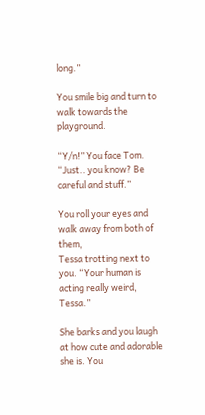long.”

You smile big and turn to walk towards the playground.

“Y/n!” You face Tom. “Just.. you know? Be careful and stuff.”

You roll your eyes and walk away from both of them,
Tessa trotting next to you. “Your human is acting really weird, Tessa.”

She barks and you laugh at how cute and adorable she is. You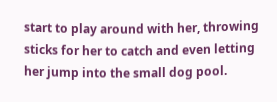start to play around with her, throwing sticks for her to catch and even letting her jump into the small dog pool.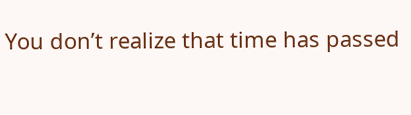You don’t realize that time has passed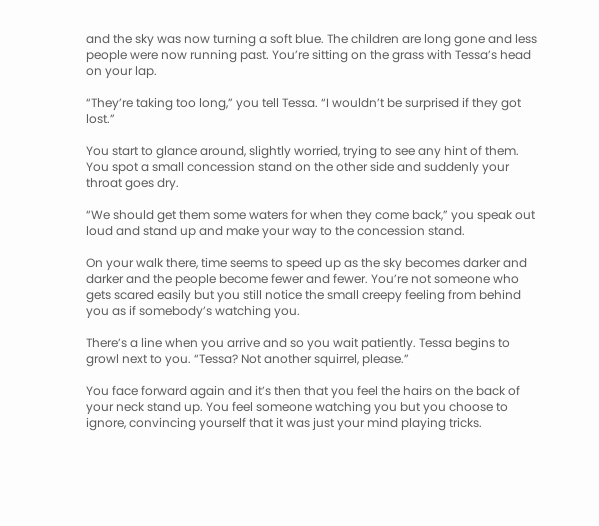and the sky was now turning a soft blue. The children are long gone and less people were now running past. You’re sitting on the grass with Tessa’s head on your lap.

“They’re taking too long,” you tell Tessa. “I wouldn’t be surprised if they got lost.”

You start to glance around, slightly worried, trying to see any hint of them. You spot a small concession stand on the other side and suddenly your throat goes dry.

“We should get them some waters for when they come back,” you speak out loud and stand up and make your way to the concession stand.

On your walk there, time seems to speed up as the sky becomes darker and darker and the people become fewer and fewer. You’re not someone who gets scared easily but you still notice the small creepy feeling from behind you as if somebody’s watching you.

There’s a line when you arrive and so you wait patiently. Tessa begins to growl next to you. “Tessa? Not another squirrel, please.”

You face forward again and it’s then that you feel the hairs on the back of your neck stand up. You feel someone watching you but you choose to ignore, convincing yourself that it was just your mind playing tricks.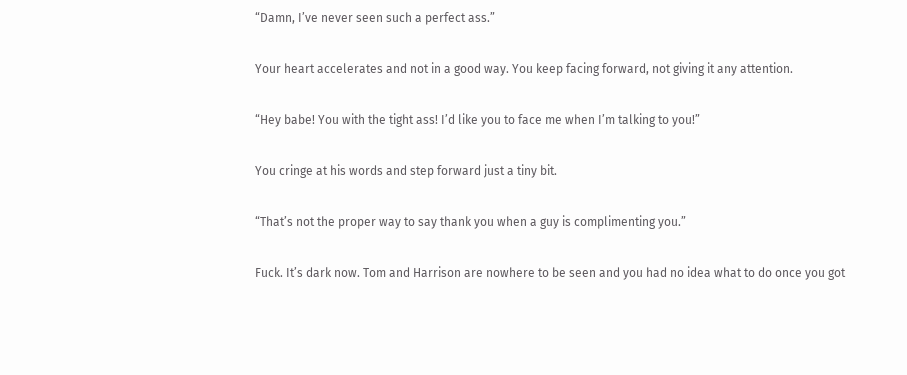“Damn, I’ve never seen such a perfect ass.”

Your heart accelerates and not in a good way. You keep facing forward, not giving it any attention.

“Hey babe! You with the tight ass! I’d like you to face me when I’m talking to you!”

You cringe at his words and step forward just a tiny bit.

“That’s not the proper way to say thank you when a guy is complimenting you.”

Fuck. It’s dark now. Tom and Harrison are nowhere to be seen and you had no idea what to do once you got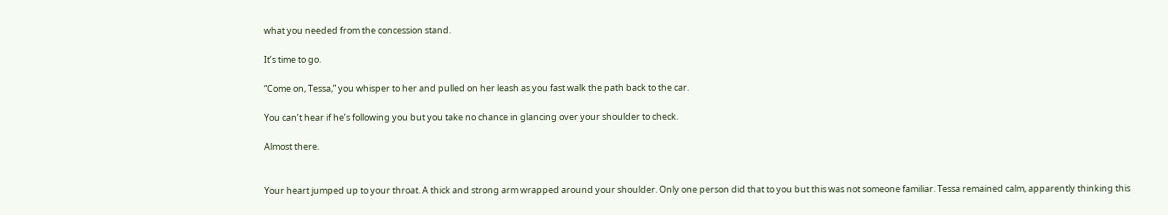what you needed from the concession stand.

It’s time to go.

“Come on, Tessa,” you whisper to her and pulled on her leash as you fast walk the path back to the car.

You can’t hear if he’s following you but you take no chance in glancing over your shoulder to check.

Almost there.


Your heart jumped up to your throat. A thick and strong arm wrapped around your shoulder. Only one person did that to you but this was not someone familiar. Tessa remained calm, apparently thinking this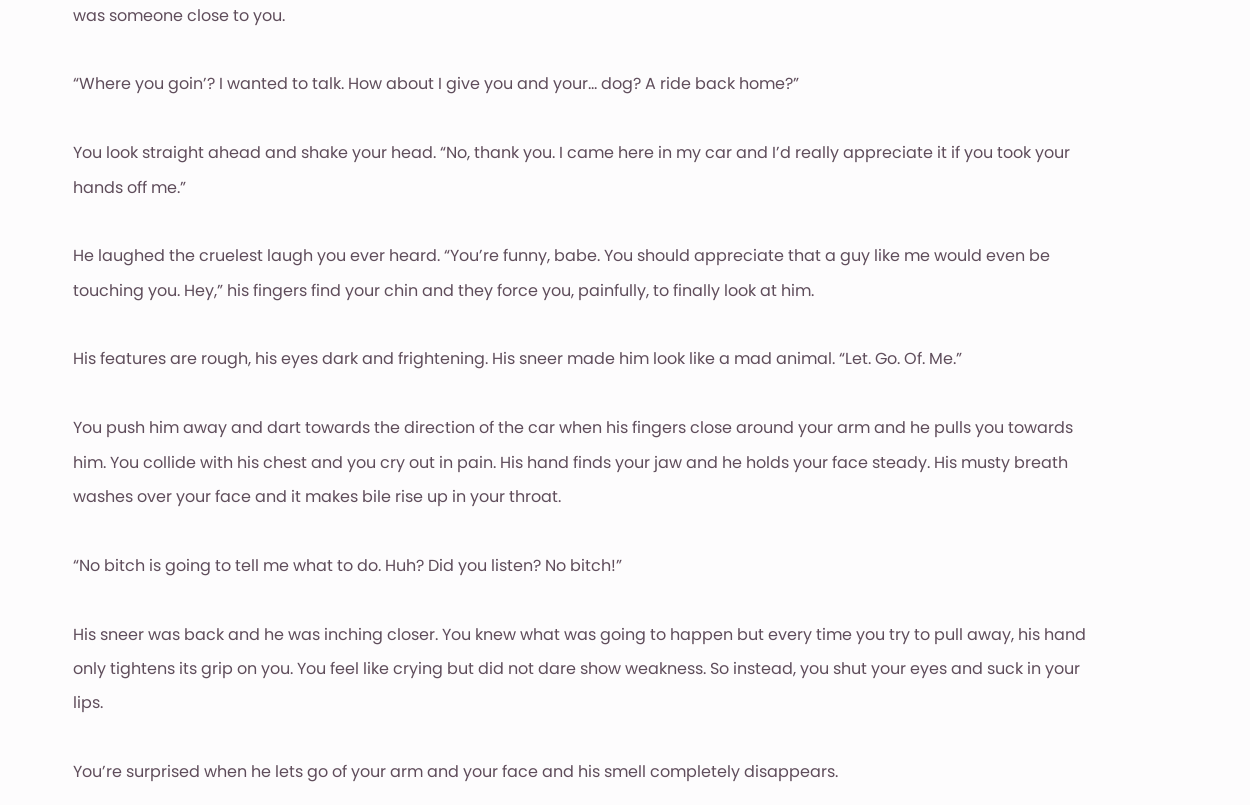was someone close to you.

“Where you goin’? I wanted to talk. How about I give you and your… dog? A ride back home?”

You look straight ahead and shake your head. “No, thank you. I came here in my car and I’d really appreciate it if you took your hands off me.”

He laughed the cruelest laugh you ever heard. “You’re funny, babe. You should appreciate that a guy like me would even be touching you. Hey,” his fingers find your chin and they force you, painfully, to finally look at him.

His features are rough, his eyes dark and frightening. His sneer made him look like a mad animal. “Let. Go. Of. Me.”

You push him away and dart towards the direction of the car when his fingers close around your arm and he pulls you towards him. You collide with his chest and you cry out in pain. His hand finds your jaw and he holds your face steady. His musty breath washes over your face and it makes bile rise up in your throat.

“No bitch is going to tell me what to do. Huh? Did you listen? No bitch!”

His sneer was back and he was inching closer. You knew what was going to happen but every time you try to pull away, his hand only tightens its grip on you. You feel like crying but did not dare show weakness. So instead, you shut your eyes and suck in your lips.

You’re surprised when he lets go of your arm and your face and his smell completely disappears.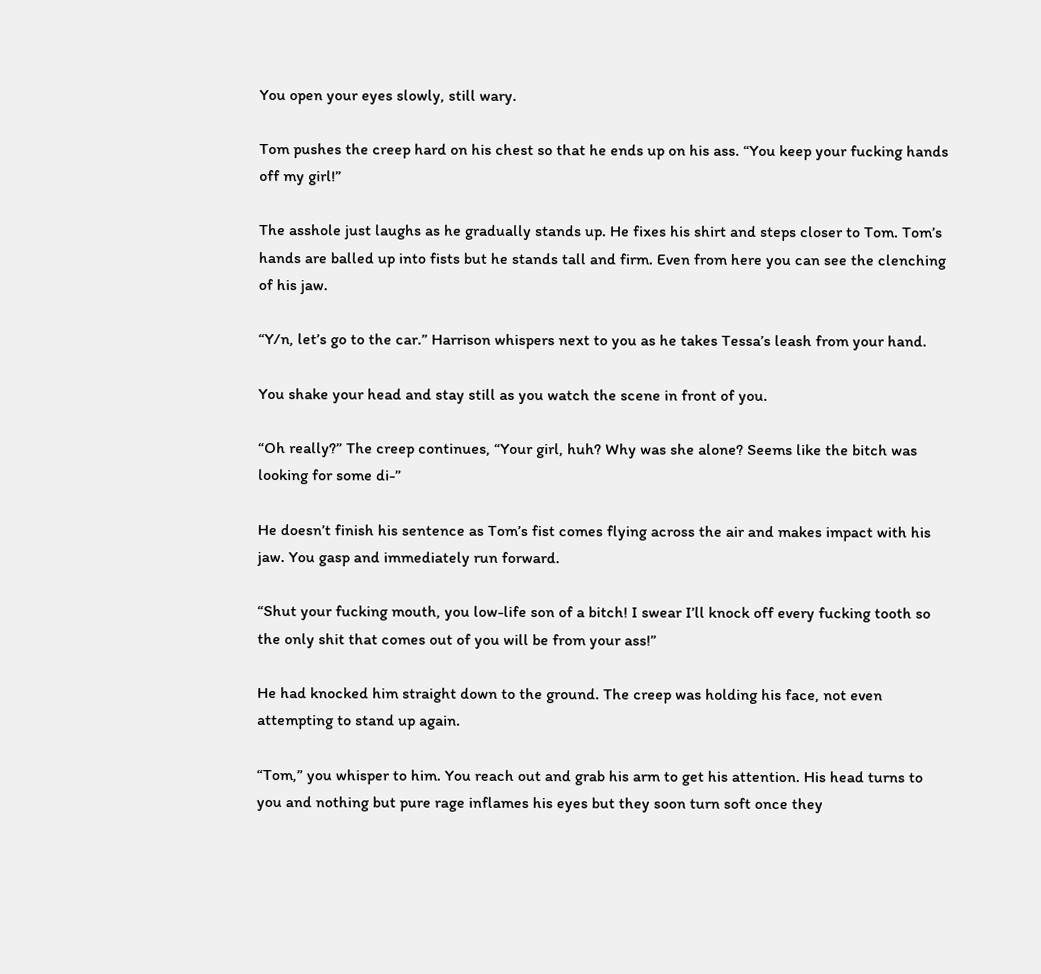You open your eyes slowly, still wary.

Tom pushes the creep hard on his chest so that he ends up on his ass. “You keep your fucking hands off my girl!”

The asshole just laughs as he gradually stands up. He fixes his shirt and steps closer to Tom. Tom’s hands are balled up into fists but he stands tall and firm. Even from here you can see the clenching of his jaw.

“Y/n, let’s go to the car.” Harrison whispers next to you as he takes Tessa’s leash from your hand.

You shake your head and stay still as you watch the scene in front of you.

“Oh really?” The creep continues, “Your girl, huh? Why was she alone? Seems like the bitch was looking for some di-”

He doesn’t finish his sentence as Tom’s fist comes flying across the air and makes impact with his jaw. You gasp and immediately run forward.

“Shut your fucking mouth, you low-life son of a bitch! I swear I’ll knock off every fucking tooth so the only shit that comes out of you will be from your ass!”

He had knocked him straight down to the ground. The creep was holding his face, not even attempting to stand up again.

“Tom,” you whisper to him. You reach out and grab his arm to get his attention. His head turns to you and nothing but pure rage inflames his eyes but they soon turn soft once they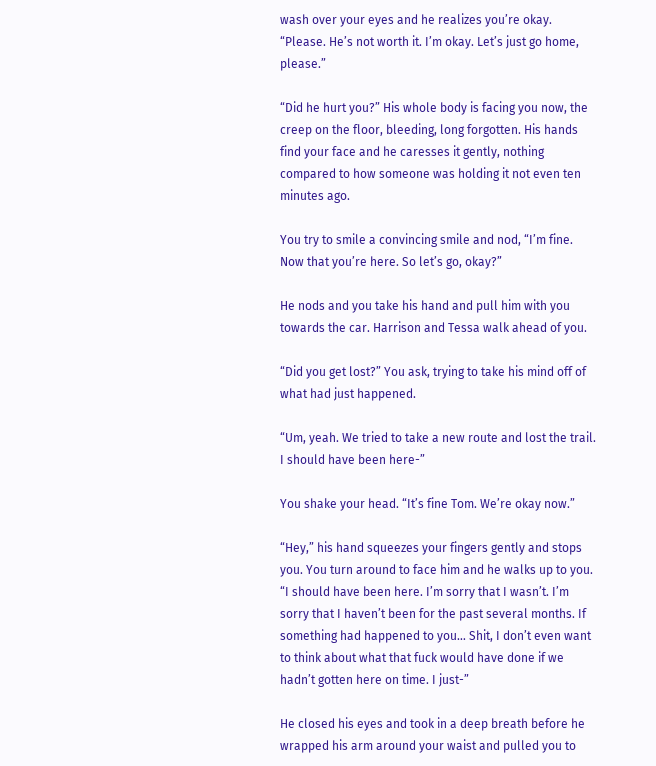wash over your eyes and he realizes you’re okay. “Please. He’s not worth it. I’m okay. Let’s just go home, please.”

“Did he hurt you?” His whole body is facing you now, the creep on the floor, bleeding, long forgotten. His hands find your face and he caresses it gently, nothing compared to how someone was holding it not even ten minutes ago.

You try to smile a convincing smile and nod, “I’m fine. Now that you’re here. So let’s go, okay?”

He nods and you take his hand and pull him with you towards the car. Harrison and Tessa walk ahead of you.

“Did you get lost?” You ask, trying to take his mind off of what had just happened.

“Um, yeah. We tried to take a new route and lost the trail. I should have been here-”

You shake your head. “It’s fine Tom. We’re okay now.”

“Hey,” his hand squeezes your fingers gently and stops you. You turn around to face him and he walks up to you. “I should have been here. I’m sorry that I wasn’t. I’m sorry that I haven’t been for the past several months. If something had happened to you… Shit, I don’t even want to think about what that fuck would have done if we hadn’t gotten here on time. I just-”

He closed his eyes and took in a deep breath before he wrapped his arm around your waist and pulled you to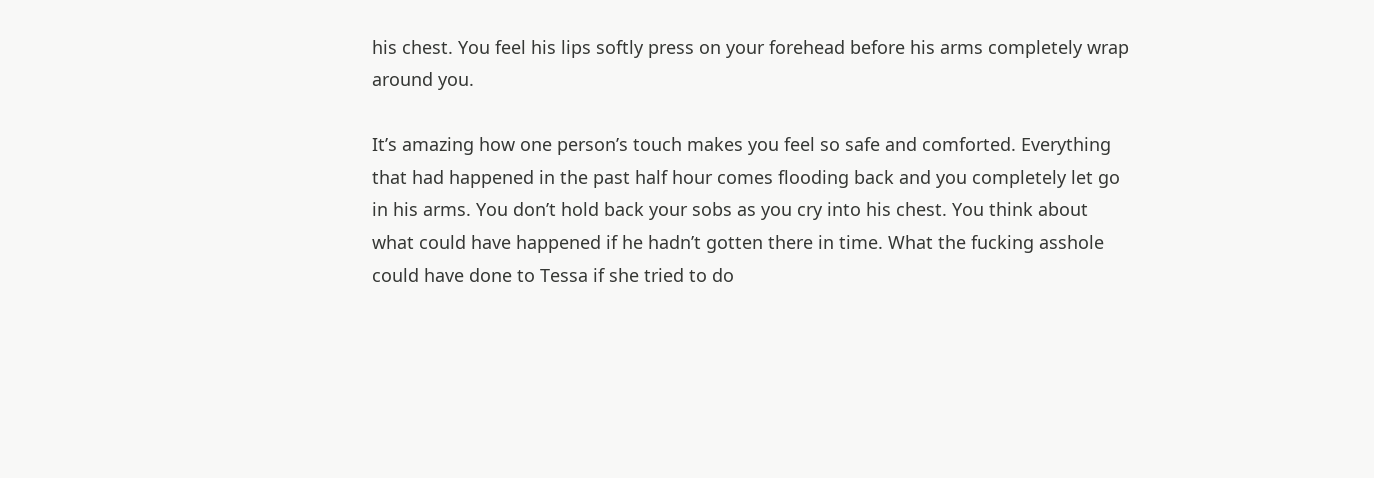his chest. You feel his lips softly press on your forehead before his arms completely wrap around you.

It’s amazing how one person’s touch makes you feel so safe and comforted. Everything that had happened in the past half hour comes flooding back and you completely let go in his arms. You don’t hold back your sobs as you cry into his chest. You think about what could have happened if he hadn’t gotten there in time. What the fucking asshole could have done to Tessa if she tried to do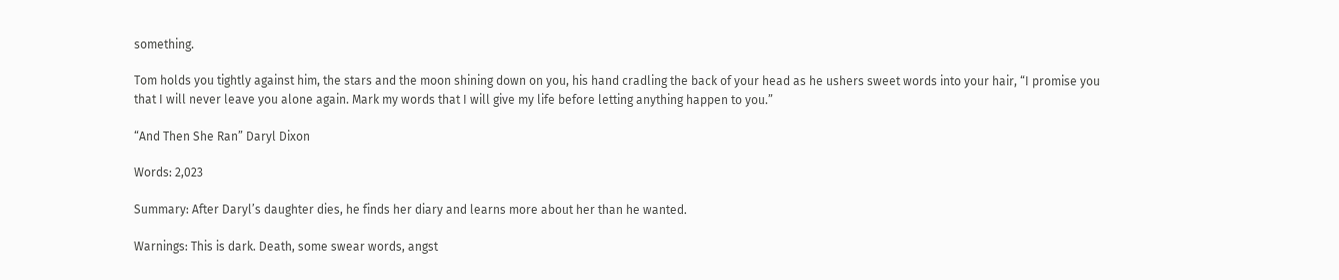something.

Tom holds you tightly against him, the stars and the moon shining down on you, his hand cradling the back of your head as he ushers sweet words into your hair, “I promise you that I will never leave you alone again. Mark my words that I will give my life before letting anything happen to you.”

“And Then She Ran” Daryl Dixon

Words: 2,023

Summary: After Daryl’s daughter dies, he finds her diary and learns more about her than he wanted.

Warnings: This is dark. Death, some swear words, angst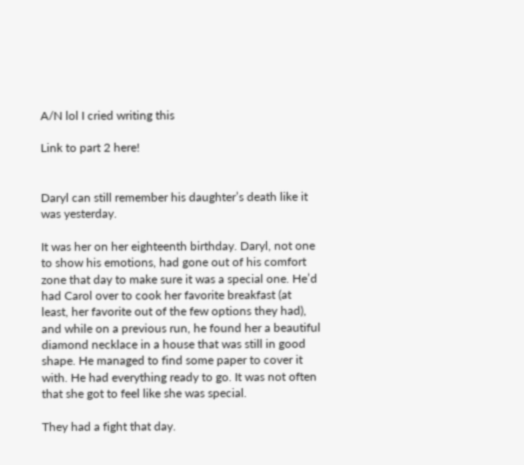A/N lol I cried writing this

Link to part 2 here!


Daryl can still remember his daughter’s death like it was yesterday.

It was her on her eighteenth birthday. Daryl, not one to show his emotions, had gone out of his comfort zone that day to make sure it was a special one. He’d had Carol over to cook her favorite breakfast (at least, her favorite out of the few options they had), and while on a previous run, he found her a beautiful diamond necklace in a house that was still in good shape. He managed to find some paper to cover it with. He had everything ready to go. It was not often that she got to feel like she was special.

They had a fight that day.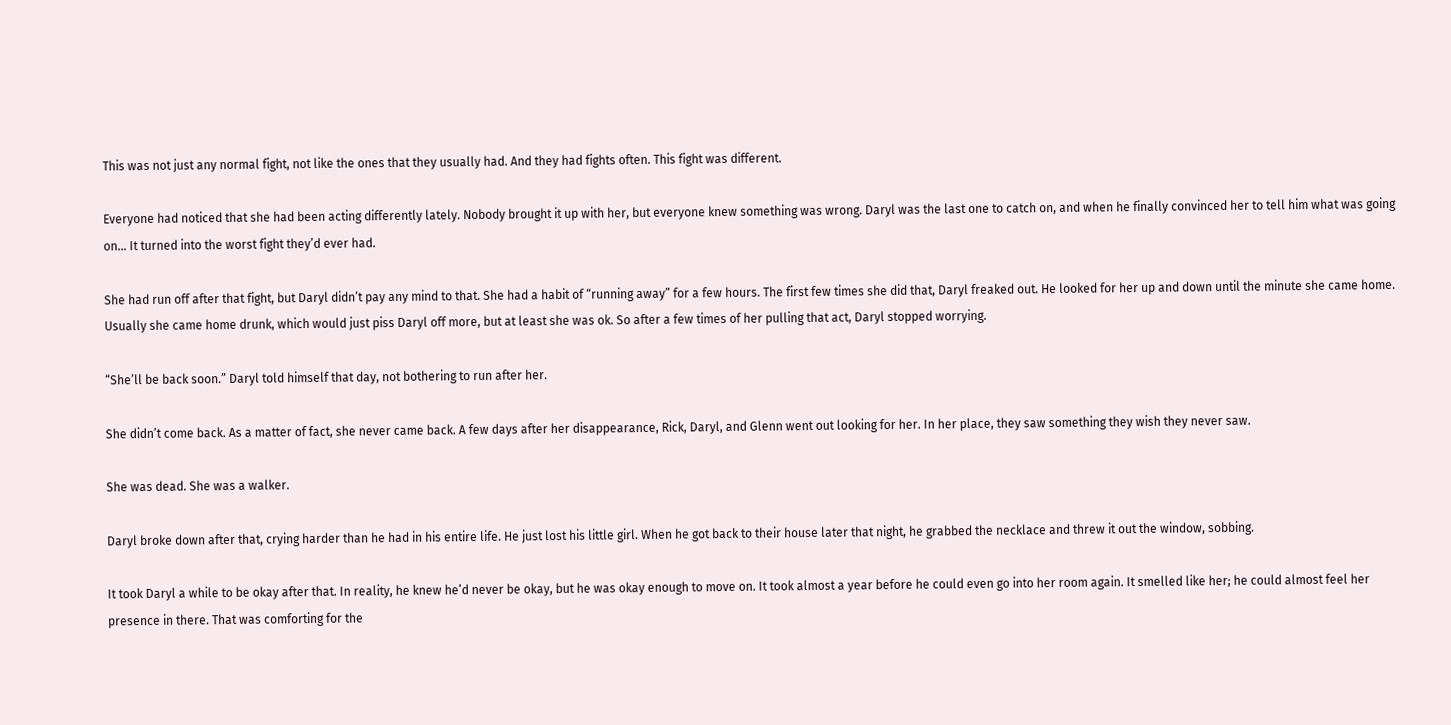This was not just any normal fight, not like the ones that they usually had. And they had fights often. This fight was different.

Everyone had noticed that she had been acting differently lately. Nobody brought it up with her, but everyone knew something was wrong. Daryl was the last one to catch on, and when he finally convinced her to tell him what was going on… It turned into the worst fight they’d ever had.

She had run off after that fight, but Daryl didn’t pay any mind to that. She had a habit of “running away” for a few hours. The first few times she did that, Daryl freaked out. He looked for her up and down until the minute she came home. Usually she came home drunk, which would just piss Daryl off more, but at least she was ok. So after a few times of her pulling that act, Daryl stopped worrying.

“She’ll be back soon.” Daryl told himself that day, not bothering to run after her.

She didn’t come back. As a matter of fact, she never came back. A few days after her disappearance, Rick, Daryl, and Glenn went out looking for her. In her place, they saw something they wish they never saw.

She was dead. She was a walker.

Daryl broke down after that, crying harder than he had in his entire life. He just lost his little girl. When he got back to their house later that night, he grabbed the necklace and threw it out the window, sobbing.

It took Daryl a while to be okay after that. In reality, he knew he’d never be okay, but he was okay enough to move on. It took almost a year before he could even go into her room again. It smelled like her; he could almost feel her presence in there. That was comforting for the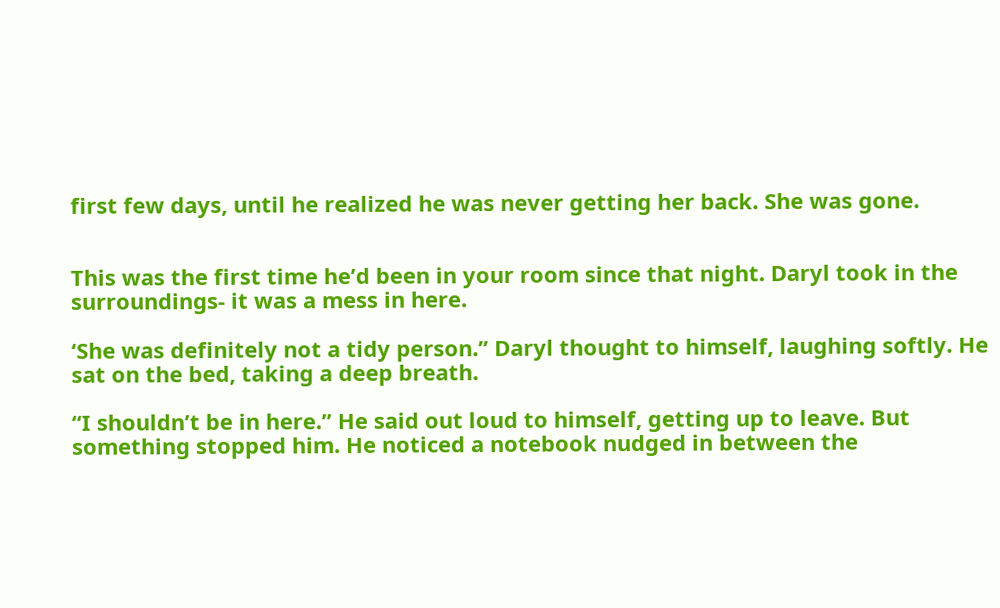first few days, until he realized he was never getting her back. She was gone.


This was the first time he’d been in your room since that night. Daryl took in the surroundings- it was a mess in here.

‘She was definitely not a tidy person.” Daryl thought to himself, laughing softly. He sat on the bed, taking a deep breath.

“I shouldn’t be in here.” He said out loud to himself, getting up to leave. But something stopped him. He noticed a notebook nudged in between the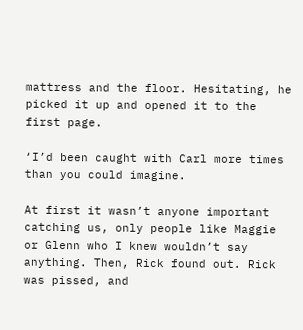mattress and the floor. Hesitating, he picked it up and opened it to the first page.

‘I’d been caught with Carl more times than you could imagine.

At first it wasn’t anyone important catching us, only people like Maggie or Glenn who I knew wouldn’t say anything. Then, Rick found out. Rick was pissed, and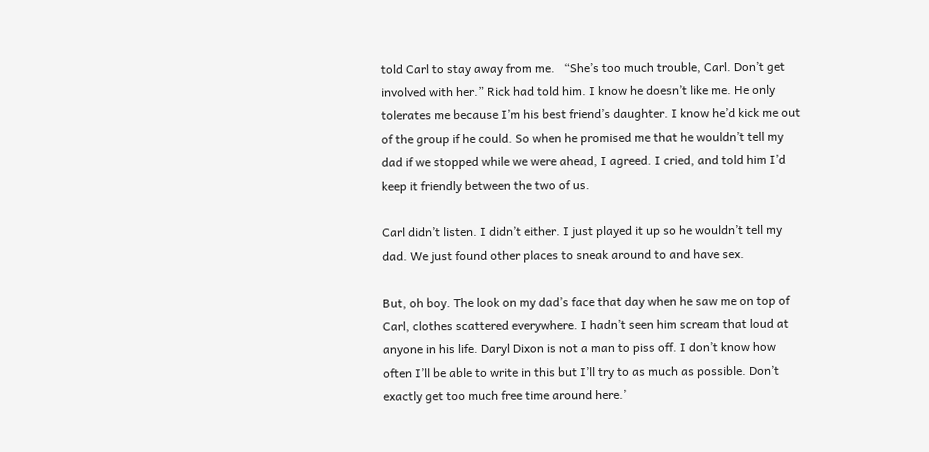told Carl to stay away from me.   “She’s too much trouble, Carl. Don’t get involved with her.” Rick had told him. I know he doesn’t like me. He only tolerates me because I’m his best friend’s daughter. I know he’d kick me out of the group if he could. So when he promised me that he wouldn’t tell my dad if we stopped while we were ahead, I agreed. I cried, and told him I’d keep it friendly between the two of us.

Carl didn’t listen. I didn’t either. I just played it up so he wouldn’t tell my dad. We just found other places to sneak around to and have sex.

But, oh boy. The look on my dad’s face that day when he saw me on top of Carl, clothes scattered everywhere. I hadn’t seen him scream that loud at anyone in his life. Daryl Dixon is not a man to piss off. I don’t know how often I’ll be able to write in this but I’ll try to as much as possible. Don’t exactly get too much free time around here.’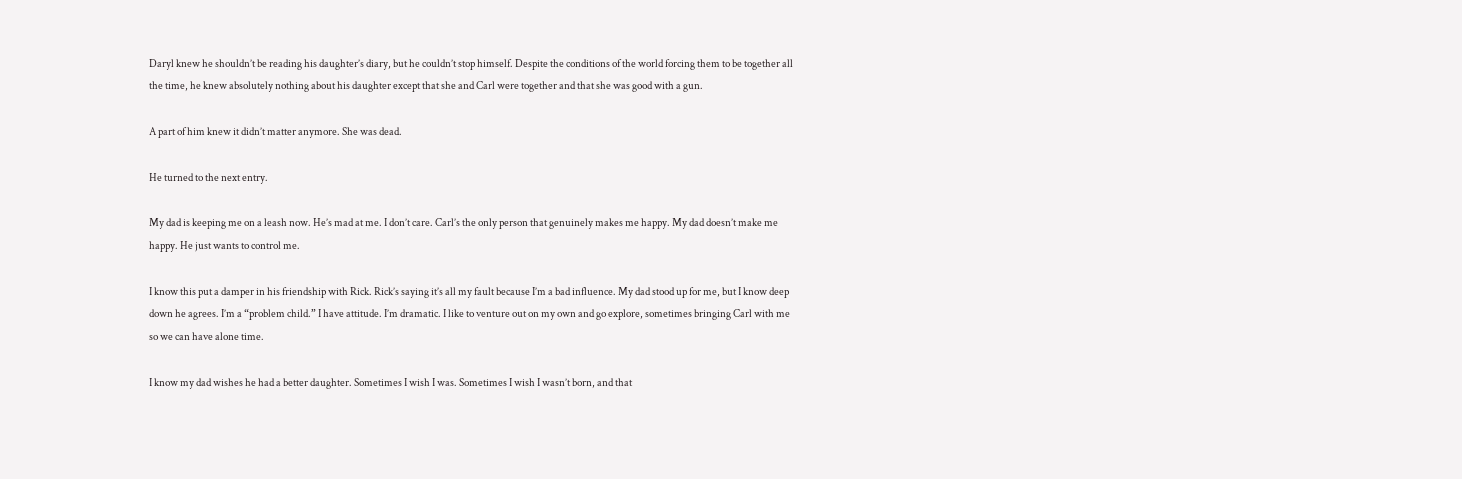Daryl knew he shouldn’t be reading his daughter’s diary, but he couldn’t stop himself. Despite the conditions of the world forcing them to be together all the time, he knew absolutely nothing about his daughter except that she and Carl were together and that she was good with a gun.

A part of him knew it didn’t matter anymore. She was dead.

He turned to the next entry.

My dad is keeping me on a leash now. He’s mad at me. I don’t care. Carl’s the only person that genuinely makes me happy. My dad doesn’t make me happy. He just wants to control me.

I know this put a damper in his friendship with Rick. Rick’s saying it’s all my fault because I’m a bad influence. My dad stood up for me, but I know deep down he agrees. I’m a “problem child.” I have attitude. I’m dramatic. I like to venture out on my own and go explore, sometimes bringing Carl with me so we can have alone time.

I know my dad wishes he had a better daughter. Sometimes I wish I was. Sometimes I wish I wasn’t born, and that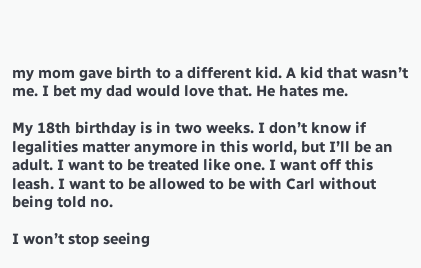my mom gave birth to a different kid. A kid that wasn’t me. I bet my dad would love that. He hates me.

My 18th birthday is in two weeks. I don’t know if legalities matter anymore in this world, but I’ll be an adult. I want to be treated like one. I want off this leash. I want to be allowed to be with Carl without being told no.

I won’t stop seeing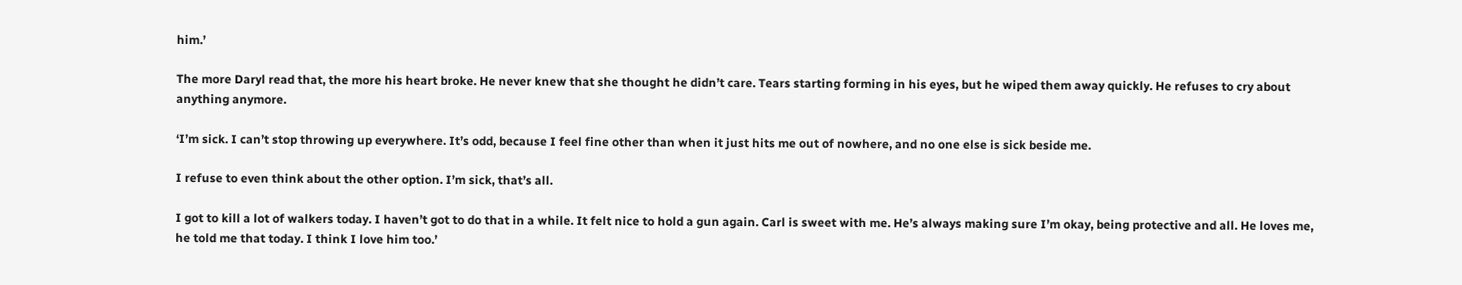him.’

The more Daryl read that, the more his heart broke. He never knew that she thought he didn’t care. Tears starting forming in his eyes, but he wiped them away quickly. He refuses to cry about anything anymore.

‘I’m sick. I can’t stop throwing up everywhere. It’s odd, because I feel fine other than when it just hits me out of nowhere, and no one else is sick beside me.

I refuse to even think about the other option. I’m sick, that’s all.

I got to kill a lot of walkers today. I haven’t got to do that in a while. It felt nice to hold a gun again. Carl is sweet with me. He’s always making sure I’m okay, being protective and all. He loves me, he told me that today. I think I love him too.’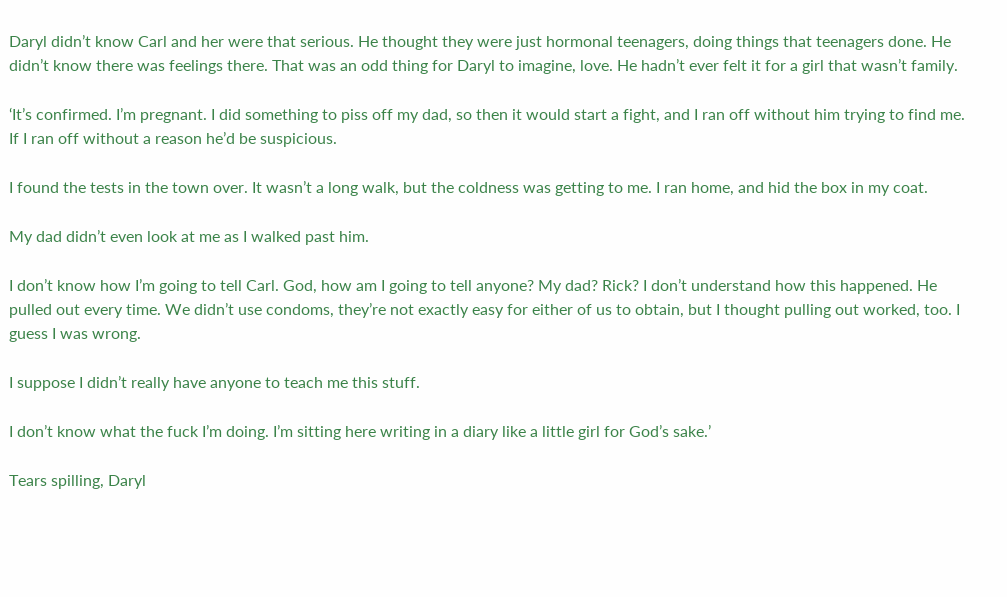Daryl didn’t know Carl and her were that serious. He thought they were just hormonal teenagers, doing things that teenagers done. He didn’t know there was feelings there. That was an odd thing for Daryl to imagine, love. He hadn’t ever felt it for a girl that wasn’t family.

‘It’s confirmed. I’m pregnant. I did something to piss off my dad, so then it would start a fight, and I ran off without him trying to find me. If I ran off without a reason he’d be suspicious.

I found the tests in the town over. It wasn’t a long walk, but the coldness was getting to me. I ran home, and hid the box in my coat.

My dad didn’t even look at me as I walked past him.

I don’t know how I’m going to tell Carl. God, how am I going to tell anyone? My dad? Rick? I don’t understand how this happened. He pulled out every time. We didn’t use condoms, they’re not exactly easy for either of us to obtain, but I thought pulling out worked, too. I guess I was wrong.

I suppose I didn’t really have anyone to teach me this stuff.

I don’t know what the fuck I’m doing. I’m sitting here writing in a diary like a little girl for God’s sake.’

Tears spilling, Daryl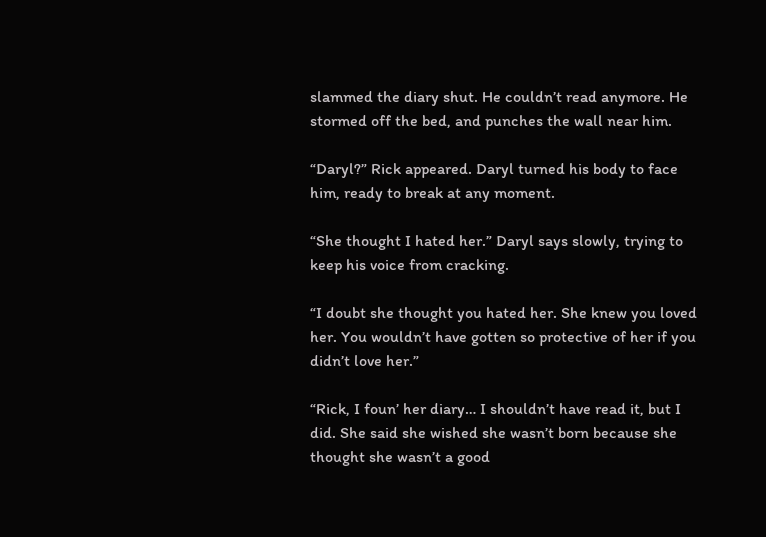slammed the diary shut. He couldn’t read anymore. He stormed off the bed, and punches the wall near him.

“Daryl?” Rick appeared. Daryl turned his body to face him, ready to break at any moment.

“She thought I hated her.” Daryl says slowly, trying to keep his voice from cracking.

“I doubt she thought you hated her. She knew you loved her. You wouldn’t have gotten so protective of her if you didn’t love her.”

“Rick, I foun’ her diary… I shouldn’t have read it, but I did. She said she wished she wasn’t born because she thought she wasn’t a good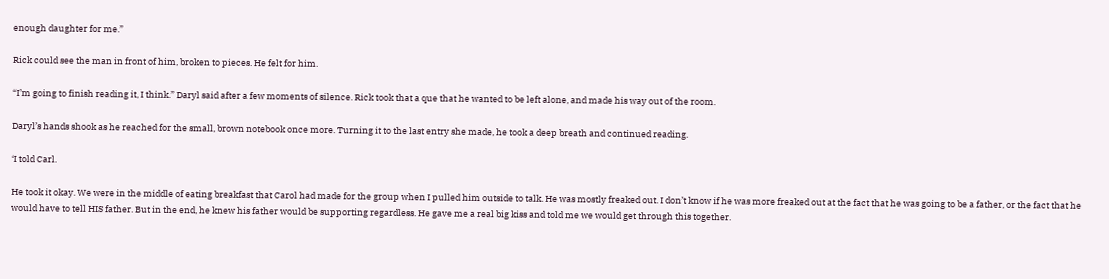enough daughter for me.”

Rick could see the man in front of him, broken to pieces. He felt for him.

“I’m going to finish reading it, I think.” Daryl said after a few moments of silence. Rick took that a que that he wanted to be left alone, and made his way out of the room.

Daryl’s hands shook as he reached for the small, brown notebook once more. Turning it to the last entry she made, he took a deep breath and continued reading.

‘I told Carl.

He took it okay. We were in the middle of eating breakfast that Carol had made for the group when I pulled him outside to talk. He was mostly freaked out. I don’t know if he was more freaked out at the fact that he was going to be a father, or the fact that he would have to tell HIS father. But in the end, he knew his father would be supporting regardless. He gave me a real big kiss and told me we would get through this together.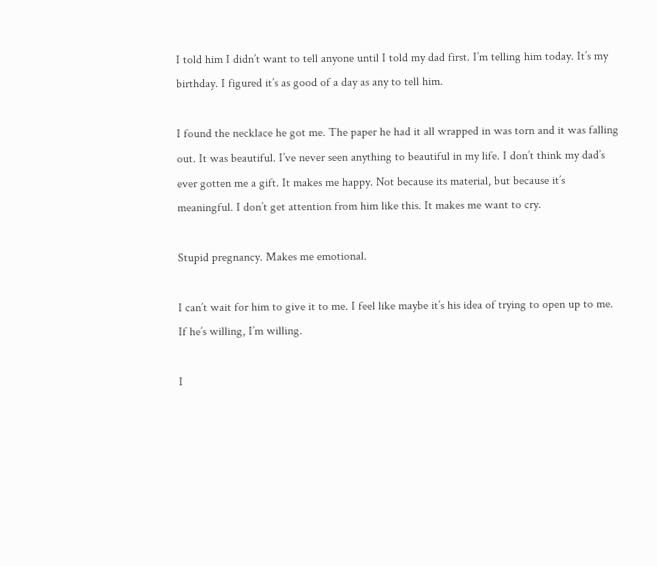I told him I didn’t want to tell anyone until I told my dad first. I’m telling him today. It’s my birthday. I figured it’s as good of a day as any to tell him.

I found the necklace he got me. The paper he had it all wrapped in was torn and it was falling out. It was beautiful. I’ve never seen anything to beautiful in my life. I don’t think my dad’s ever gotten me a gift. It makes me happy. Not because its material, but because it’s meaningful. I don’t get attention from him like this. It makes me want to cry.

Stupid pregnancy. Makes me emotional.

I can’t wait for him to give it to me. I feel like maybe it’s his idea of trying to open up to me. If he’s willing, I’m willing.

I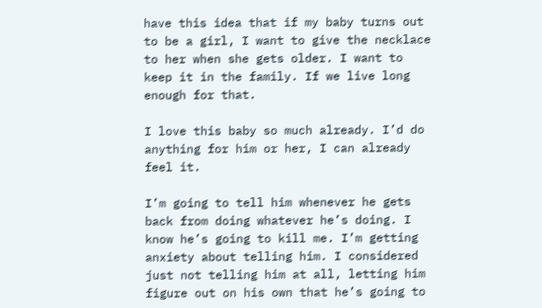have this idea that if my baby turns out to be a girl, I want to give the necklace to her when she gets older. I want to keep it in the family. If we live long enough for that.

I love this baby so much already. I’d do anything for him or her, I can already feel it.

I’m going to tell him whenever he gets back from doing whatever he’s doing. I know he’s going to kill me. I’m getting anxiety about telling him. I considered just not telling him at all, letting him figure out on his own that he’s going to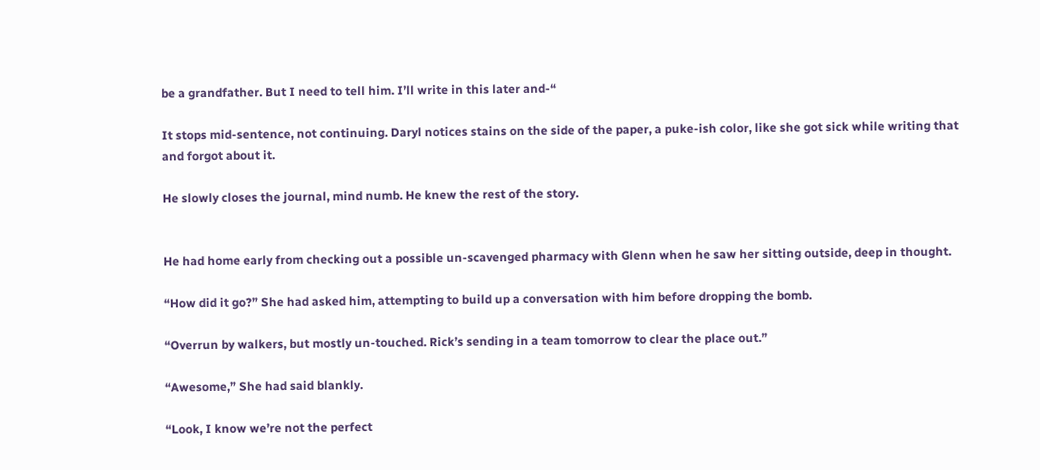be a grandfather. But I need to tell him. I’ll write in this later and-“

It stops mid-sentence, not continuing. Daryl notices stains on the side of the paper, a puke-ish color, like she got sick while writing that and forgot about it.

He slowly closes the journal, mind numb. He knew the rest of the story.


He had home early from checking out a possible un-scavenged pharmacy with Glenn when he saw her sitting outside, deep in thought.

“How did it go?” She had asked him, attempting to build up a conversation with him before dropping the bomb.

“Overrun by walkers, but mostly un-touched. Rick’s sending in a team tomorrow to clear the place out.”

“Awesome,” She had said blankly.

“Look, I know we’re not the perfect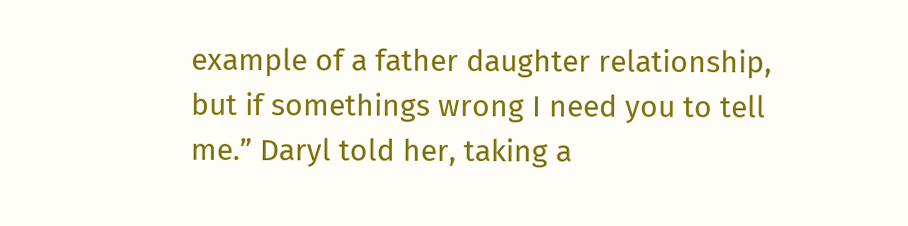example of a father daughter relationship, but if somethings wrong I need you to tell me.” Daryl told her, taking a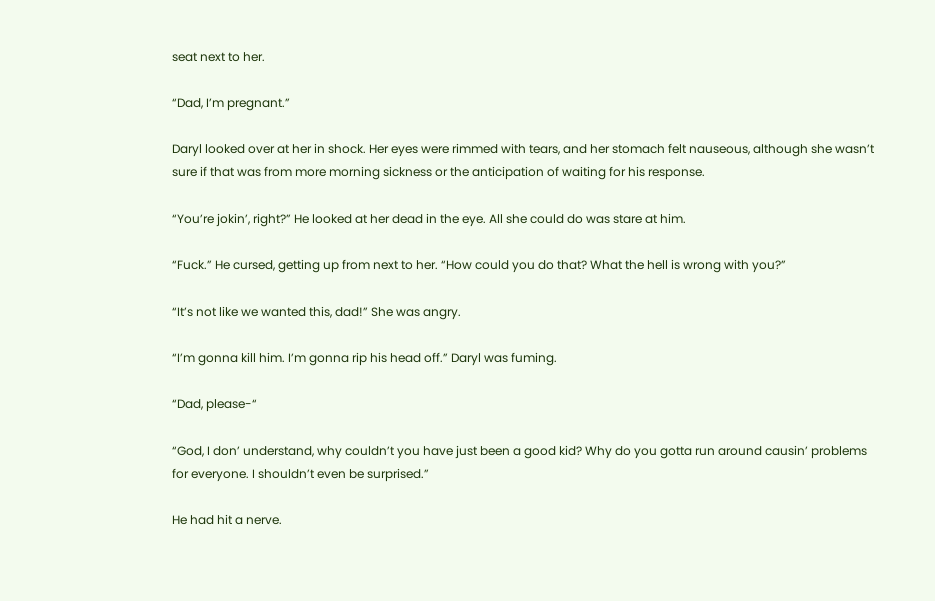seat next to her.

“Dad, I’m pregnant.”

Daryl looked over at her in shock. Her eyes were rimmed with tears, and her stomach felt nauseous, although she wasn’t sure if that was from more morning sickness or the anticipation of waiting for his response.

“You’re jokin’, right?” He looked at her dead in the eye. All she could do was stare at him.

“Fuck.” He cursed, getting up from next to her. “How could you do that? What the hell is wrong with you?”

“It’s not like we wanted this, dad!” She was angry.

“I’m gonna kill him. I’m gonna rip his head off.” Daryl was fuming.

“Dad, please-“

“God, I don’ understand, why couldn’t you have just been a good kid? Why do you gotta run around causin’ problems for everyone. I shouldn’t even be surprised.”

He had hit a nerve.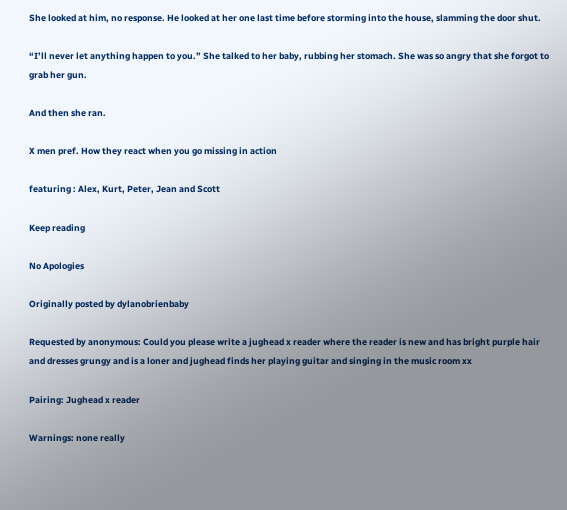She looked at him, no response. He looked at her one last time before storming into the house, slamming the door shut.

“I’ll never let anything happen to you.” She talked to her baby, rubbing her stomach. She was so angry that she forgot to grab her gun.

And then she ran.

X men pref. How they react when you go missing in action

featuring : Alex, Kurt, Peter, Jean and Scott

Keep reading

No Apologies

Originally posted by dylanobrienbaby

Requested by anonymous: Could you please write a jughead x reader where the reader is new and has bright purple hair and dresses grungy and is a loner and jughead finds her playing guitar and singing in the music room xx

Pairing: Jughead x reader

Warnings: none really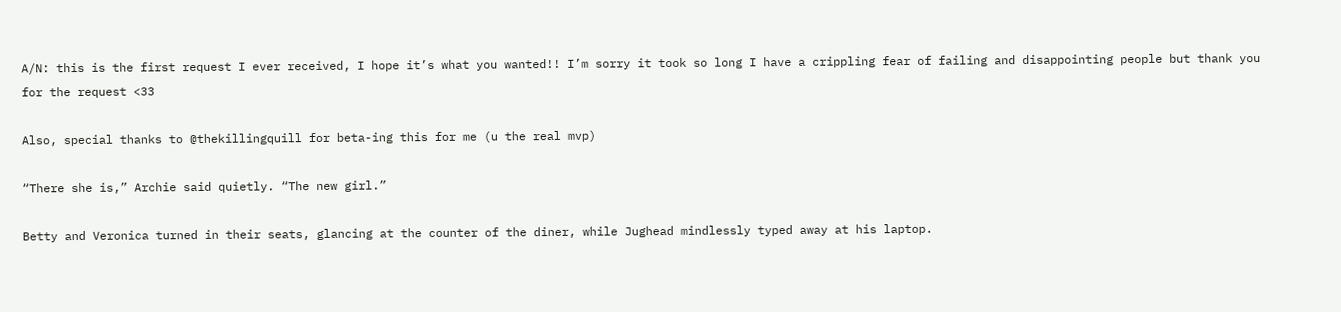A/N: this is the first request I ever received, I hope it’s what you wanted!! I’m sorry it took so long I have a crippling fear of failing and disappointing people but thank you for the request <33

Also, special thanks to @thekillingquill for beta-ing this for me (u the real mvp)

“There she is,” Archie said quietly. “The new girl.”

Betty and Veronica turned in their seats, glancing at the counter of the diner, while Jughead mindlessly typed away at his laptop.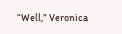“Well,” Veronica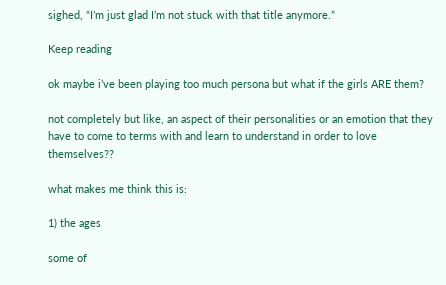sighed, “I’m just glad I’m not stuck with that title anymore.”

Keep reading

ok maybe i’ve been playing too much persona but what if the girls ARE them?

not completely but like, an aspect of their personalities or an emotion that they have to come to terms with and learn to understand in order to love themselves??

what makes me think this is:

1) the ages

some of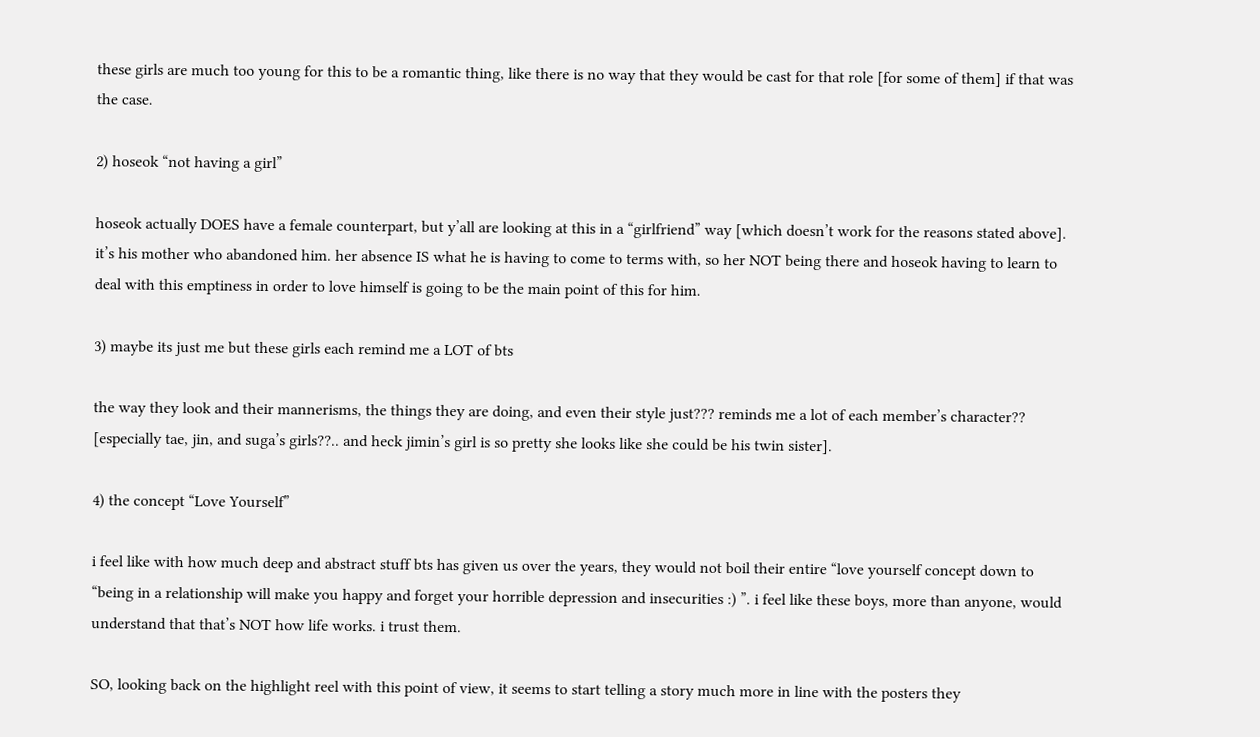these girls are much too young for this to be a romantic thing, like there is no way that they would be cast for that role [for some of them] if that was the case.

2) hoseok “not having a girl”

hoseok actually DOES have a female counterpart, but y’all are looking at this in a “girlfriend” way [which doesn’t work for the reasons stated above]. it’s his mother who abandoned him. her absence IS what he is having to come to terms with, so her NOT being there and hoseok having to learn to deal with this emptiness in order to love himself is going to be the main point of this for him.

3) maybe its just me but these girls each remind me a LOT of bts

the way they look and their mannerisms, the things they are doing, and even their style just??? reminds me a lot of each member’s character?? [especially tae, jin, and suga’s girls??.. and heck jimin’s girl is so pretty she looks like she could be his twin sister].

4) the concept “Love Yourself”

i feel like with how much deep and abstract stuff bts has given us over the years, they would not boil their entire “love yourself concept down to “being in a relationship will make you happy and forget your horrible depression and insecurities :) ”. i feel like these boys, more than anyone, would understand that that’s NOT how life works. i trust them.

SO, looking back on the highlight reel with this point of view, it seems to start telling a story much more in line with the posters they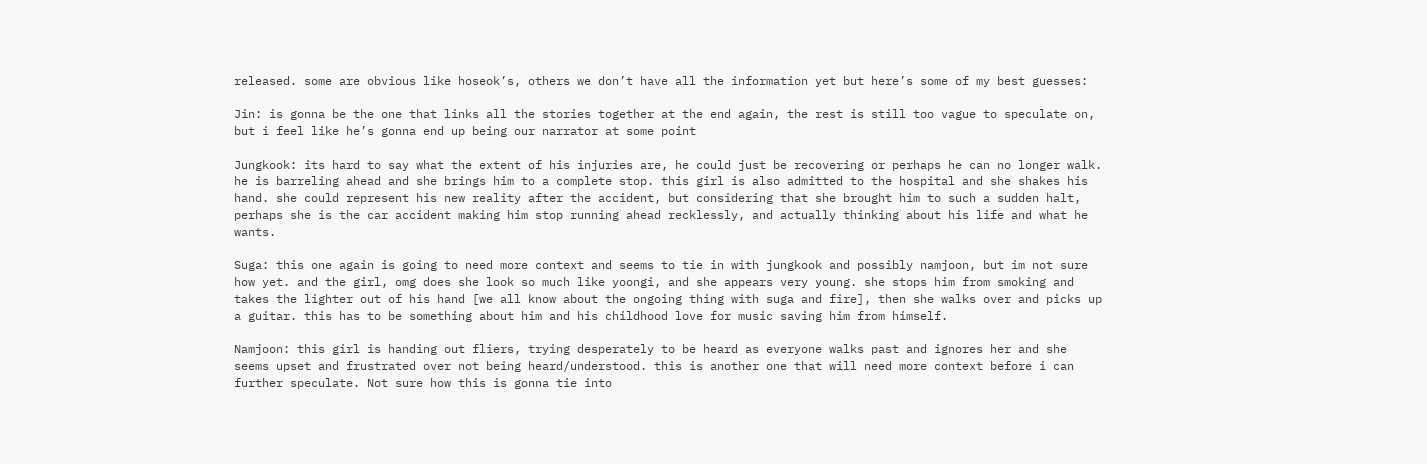released. some are obvious like hoseok’s, others we don’t have all the information yet but here’s some of my best guesses:

Jin: is gonna be the one that links all the stories together at the end again, the rest is still too vague to speculate on, but i feel like he’s gonna end up being our narrator at some point

Jungkook: its hard to say what the extent of his injuries are, he could just be recovering or perhaps he can no longer walk. he is barreling ahead and she brings him to a complete stop. this girl is also admitted to the hospital and she shakes his hand. she could represent his new reality after the accident, but considering that she brought him to such a sudden halt, perhaps she is the car accident making him stop running ahead recklessly, and actually thinking about his life and what he wants.

Suga: this one again is going to need more context and seems to tie in with jungkook and possibly namjoon, but im not sure how yet. and the girl, omg does she look so much like yoongi, and she appears very young. she stops him from smoking and takes the lighter out of his hand [we all know about the ongoing thing with suga and fire], then she walks over and picks up a guitar. this has to be something about him and his childhood love for music saving him from himself.

Namjoon: this girl is handing out fliers, trying desperately to be heard as everyone walks past and ignores her and she seems upset and frustrated over not being heard/understood. this is another one that will need more context before i can further speculate. Not sure how this is gonna tie into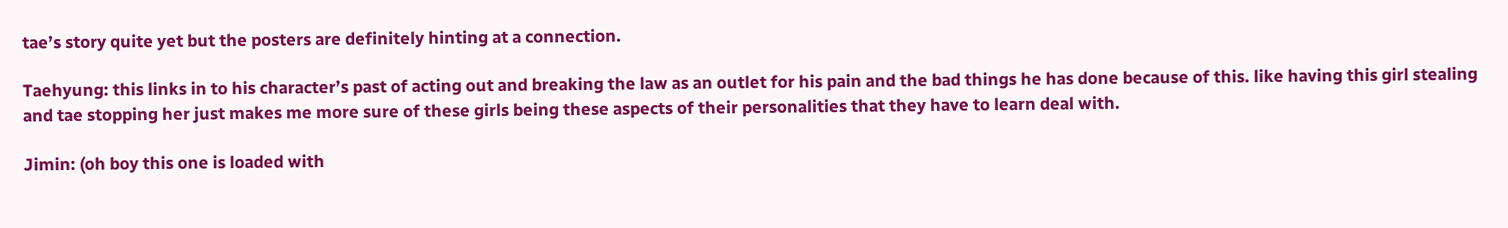tae’s story quite yet but the posters are definitely hinting at a connection.

Taehyung: this links in to his character’s past of acting out and breaking the law as an outlet for his pain and the bad things he has done because of this. like having this girl stealing and tae stopping her just makes me more sure of these girls being these aspects of their personalities that they have to learn deal with.

Jimin: (oh boy this one is loaded with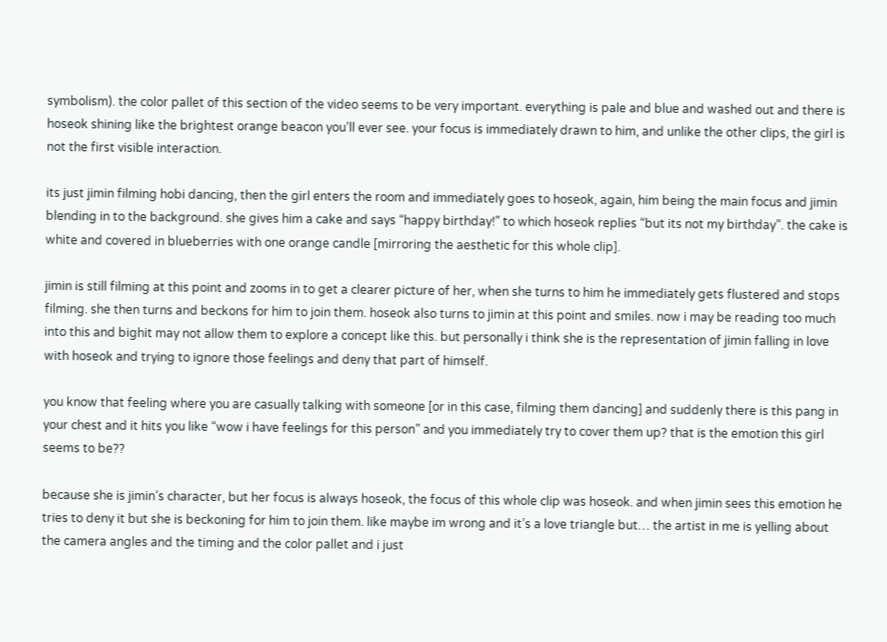symbolism). the color pallet of this section of the video seems to be very important. everything is pale and blue and washed out and there is hoseok shining like the brightest orange beacon you’ll ever see. your focus is immediately drawn to him, and unlike the other clips, the girl is not the first visible interaction.

its just jimin filming hobi dancing, then the girl enters the room and immediately goes to hoseok, again, him being the main focus and jimin blending in to the background. she gives him a cake and says “happy birthday!” to which hoseok replies “but its not my birthday”. the cake is white and covered in blueberries with one orange candle [mirroring the aesthetic for this whole clip].

jimin is still filming at this point and zooms in to get a clearer picture of her, when she turns to him he immediately gets flustered and stops filming. she then turns and beckons for him to join them. hoseok also turns to jimin at this point and smiles. now i may be reading too much into this and bighit may not allow them to explore a concept like this. but personally i think she is the representation of jimin falling in love with hoseok and trying to ignore those feelings and deny that part of himself.

you know that feeling where you are casually talking with someone [or in this case, filming them dancing] and suddenly there is this pang in your chest and it hits you like “wow i have feelings for this person” and you immediately try to cover them up? that is the emotion this girl seems to be??

because she is jimin’s character, but her focus is always hoseok, the focus of this whole clip was hoseok. and when jimin sees this emotion he tries to deny it but she is beckoning for him to join them. like maybe im wrong and it’s a love triangle but… the artist in me is yelling about the camera angles and the timing and the color pallet and i just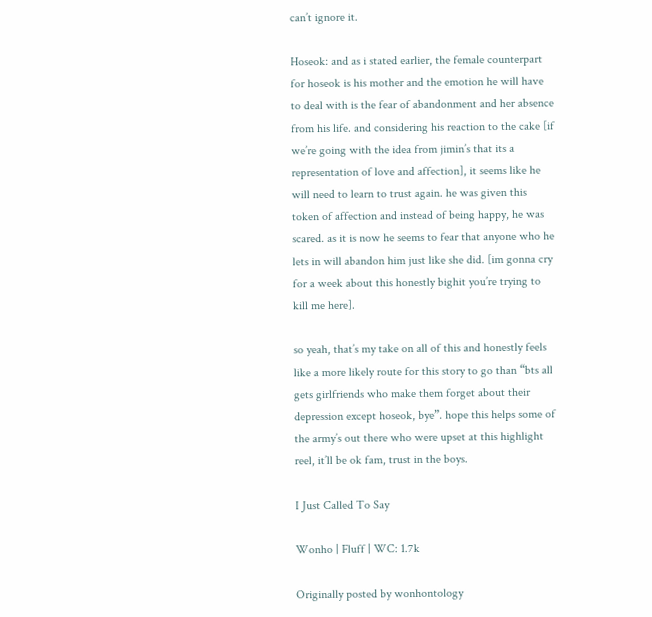can’t ignore it.

Hoseok: and as i stated earlier, the female counterpart for hoseok is his mother and the emotion he will have to deal with is the fear of abandonment and her absence from his life. and considering his reaction to the cake [if we’re going with the idea from jimin’s that its a representation of love and affection], it seems like he will need to learn to trust again. he was given this token of affection and instead of being happy, he was scared. as it is now he seems to fear that anyone who he lets in will abandon him just like she did. [im gonna cry for a week about this honestly bighit you’re trying to kill me here].

so yeah, that’s my take on all of this and honestly feels like a more likely route for this story to go than “bts all gets girlfriends who make them forget about their depression except hoseok, bye”. hope this helps some of the army’s out there who were upset at this highlight reel, it’ll be ok fam, trust in the boys.

I Just Called To Say

Wonho | Fluff | WC: 1.7k

Originally posted by wonhontology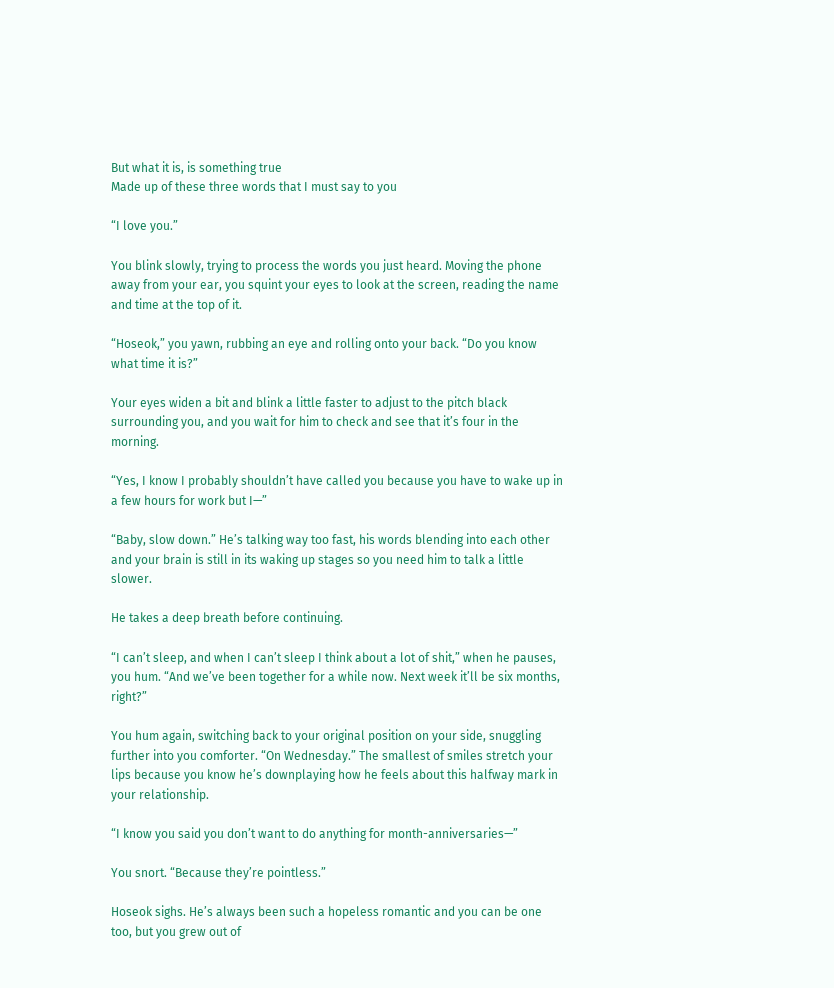But what it is, is something true
Made up of these three words that I must say to you

“I love you.”

You blink slowly, trying to process the words you just heard. Moving the phone away from your ear, you squint your eyes to look at the screen, reading the name and time at the top of it.

“Hoseok,” you yawn, rubbing an eye and rolling onto your back. “Do you know what time it is?”

Your eyes widen a bit and blink a little faster to adjust to the pitch black surrounding you, and you wait for him to check and see that it’s four in the morning.

“Yes, I know I probably shouldn’t have called you because you have to wake up in a few hours for work but I—”

“Baby, slow down.” He’s talking way too fast, his words blending into each other and your brain is still in its waking up stages so you need him to talk a little slower.

He takes a deep breath before continuing.

“I can’t sleep, and when I can’t sleep I think about a lot of shit,” when he pauses, you hum. “And we’ve been together for a while now. Next week it’ll be six months, right?”

You hum again, switching back to your original position on your side, snuggling further into you comforter. “On Wednesday.” The smallest of smiles stretch your lips because you know he’s downplaying how he feels about this halfway mark in your relationship.

“I know you said you don’t want to do anything for month-anniversaries—”

You snort. “Because they’re pointless.”

Hoseok sighs. He’s always been such a hopeless romantic and you can be one too, but you grew out of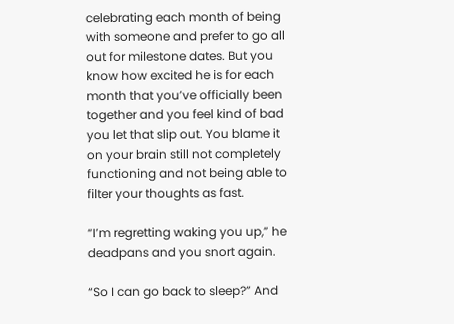celebrating each month of being with someone and prefer to go all out for milestone dates. But you know how excited he is for each month that you’ve officially been together and you feel kind of bad you let that slip out. You blame it on your brain still not completely functioning and not being able to filter your thoughts as fast.

“I’m regretting waking you up,” he deadpans and you snort again.

“So I can go back to sleep?” And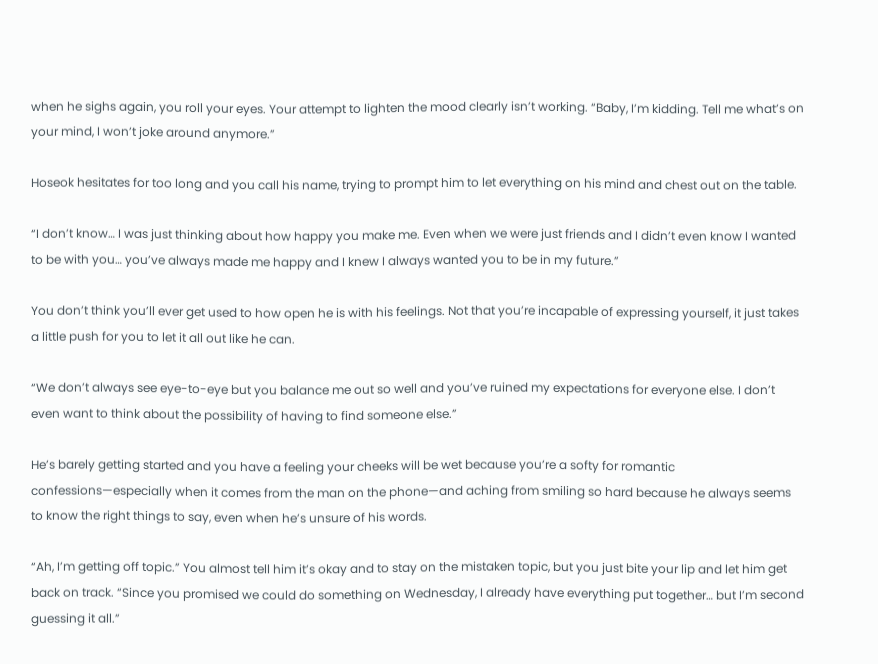when he sighs again, you roll your eyes. Your attempt to lighten the mood clearly isn’t working. “Baby, I’m kidding. Tell me what’s on your mind, I won’t joke around anymore.”

Hoseok hesitates for too long and you call his name, trying to prompt him to let everything on his mind and chest out on the table.

“I don’t know… I was just thinking about how happy you make me. Even when we were just friends and I didn’t even know I wanted to be with you… you’ve always made me happy and I knew I always wanted you to be in my future.”

You don’t think you’ll ever get used to how open he is with his feelings. Not that you’re incapable of expressing yourself, it just takes a little push for you to let it all out like he can.

“We don’t always see eye-to-eye but you balance me out so well and you’ve ruined my expectations for everyone else. I don’t even want to think about the possibility of having to find someone else.”

He’s barely getting started and you have a feeling your cheeks will be wet because you’re a softy for romantic confessions—especially when it comes from the man on the phone—and aching from smiling so hard because he always seems to know the right things to say, even when he’s unsure of his words.

“Ah, I’m getting off topic.” You almost tell him it’s okay and to stay on the mistaken topic, but you just bite your lip and let him get back on track. “Since you promised we could do something on Wednesday, I already have everything put together… but I’m second guessing it all.”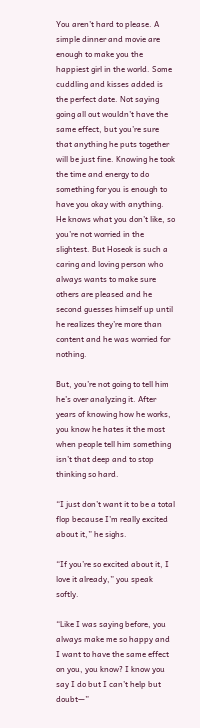You aren’t hard to please. A simple dinner and movie are enough to make you the happiest girl in the world. Some cuddling and kisses added is the perfect date. Not saying going all out wouldn’t have the same effect, but you’re sure that anything he puts together will be just fine. Knowing he took the time and energy to do something for you is enough to have you okay with anything. He knows what you don’t like, so you’re not worried in the slightest. But Hoseok is such a caring and loving person who always wants to make sure others are pleased and he second guesses himself up until he realizes they’re more than content and he was worried for nothing.

But, you’re not going to tell him he’s over analyzing it. After years of knowing how he works, you know he hates it the most when people tell him something isn’t that deep and to stop thinking so hard.

“I just don’t want it to be a total flop because I’m really excited about it,” he sighs.

“If you’re so excited about it, I love it already,” you speak softly.

“Like I was saying before, you always make me so happy and I want to have the same effect on you, you know? I know you say I do but I can’t help but doubt—”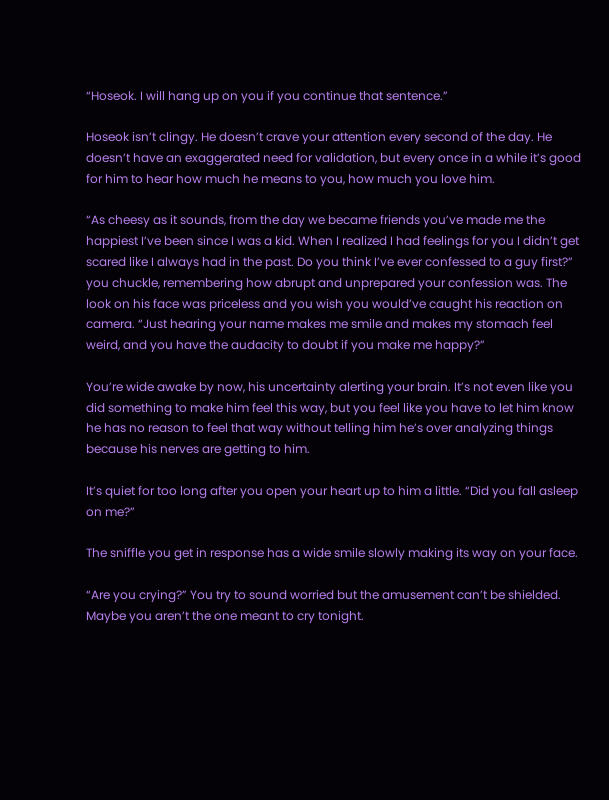“Hoseok. I will hang up on you if you continue that sentence.”

Hoseok isn’t clingy. He doesn’t crave your attention every second of the day. He doesn’t have an exaggerated need for validation, but every once in a while it’s good for him to hear how much he means to you, how much you love him.

“As cheesy as it sounds, from the day we became friends you’ve made me the happiest I’ve been since I was a kid. When I realized I had feelings for you I didn’t get scared like I always had in the past. Do you think I’ve ever confessed to a guy first?” you chuckle, remembering how abrupt and unprepared your confession was. The look on his face was priceless and you wish you would’ve caught his reaction on camera. “Just hearing your name makes me smile and makes my stomach feel weird, and you have the audacity to doubt if you make me happy?”

You’re wide awake by now, his uncertainty alerting your brain. It’s not even like you did something to make him feel this way, but you feel like you have to let him know he has no reason to feel that way without telling him he’s over analyzing things because his nerves are getting to him.

It’s quiet for too long after you open your heart up to him a little. “Did you fall asleep on me?”

The sniffle you get in response has a wide smile slowly making its way on your face.

“Are you crying?” You try to sound worried but the amusement can’t be shielded. Maybe you aren’t the one meant to cry tonight.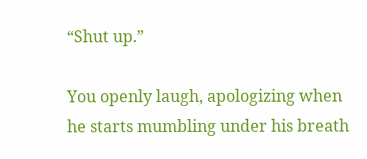“Shut up.”

You openly laugh, apologizing when he starts mumbling under his breath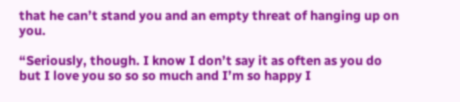that he can’t stand you and an empty threat of hanging up on you.

“Seriously, though. I know I don’t say it as often as you do but I love you so so so much and I’m so happy I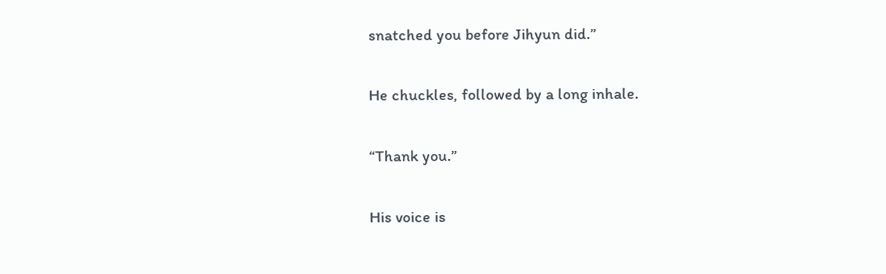snatched you before Jihyun did.”

He chuckles, followed by a long inhale.

“Thank you.”

His voice is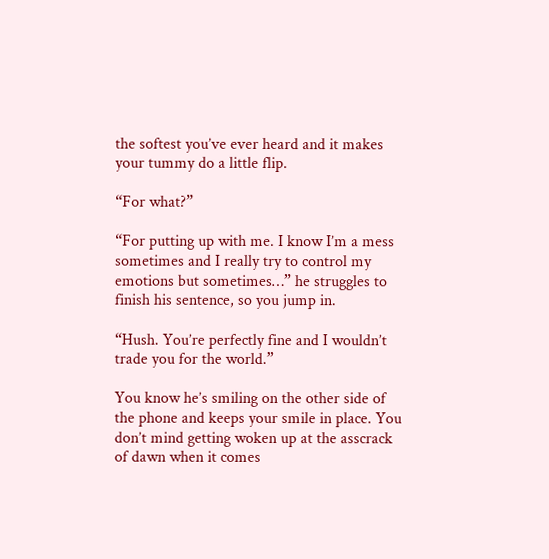the softest you’ve ever heard and it makes your tummy do a little flip.

“For what?”

“For putting up with me. I know I’m a mess sometimes and I really try to control my emotions but sometimes…” he struggles to finish his sentence, so you jump in.

“Hush. You’re perfectly fine and I wouldn’t trade you for the world.”

You know he’s smiling on the other side of the phone and keeps your smile in place. You don’t mind getting woken up at the asscrack of dawn when it comes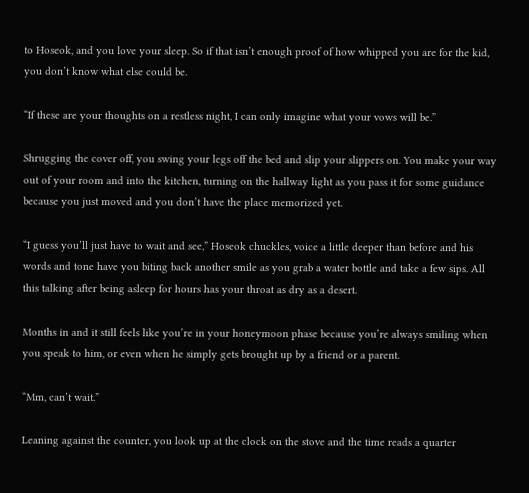to Hoseok, and you love your sleep. So if that isn’t enough proof of how whipped you are for the kid, you don’t know what else could be.

“If these are your thoughts on a restless night, I can only imagine what your vows will be.”

Shrugging the cover off, you swing your legs off the bed and slip your slippers on. You make your way out of your room and into the kitchen, turning on the hallway light as you pass it for some guidance because you just moved and you don’t have the place memorized yet.

“I guess you’ll just have to wait and see,” Hoseok chuckles, voice a little deeper than before and his words and tone have you biting back another smile as you grab a water bottle and take a few sips. All this talking after being asleep for hours has your throat as dry as a desert.

Months in and it still feels like you’re in your honeymoon phase because you’re always smiling when you speak to him, or even when he simply gets brought up by a friend or a parent.

“Mm, can’t wait.”

Leaning against the counter, you look up at the clock on the stove and the time reads a quarter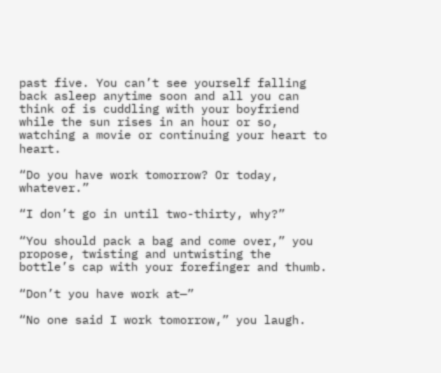past five. You can’t see yourself falling back asleep anytime soon and all you can think of is cuddling with your boyfriend while the sun rises in an hour or so, watching a movie or continuing your heart to heart.

“Do you have work tomorrow? Or today, whatever.”

“I don’t go in until two-thirty, why?”

“You should pack a bag and come over,” you propose, twisting and untwisting the bottle’s cap with your forefinger and thumb.

“Don’t you have work at—”

“No one said I work tomorrow,” you laugh.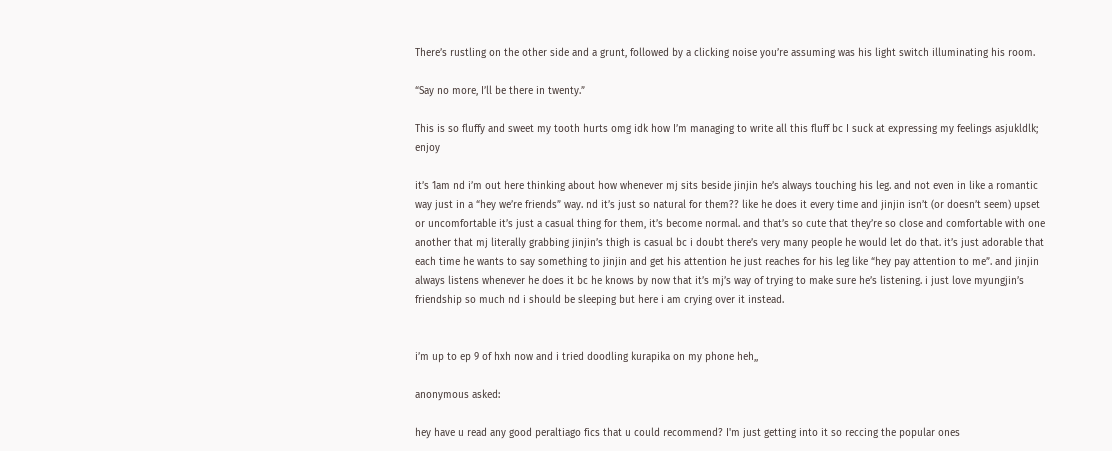There’s rustling on the other side and a grunt, followed by a clicking noise you’re assuming was his light switch illuminating his room.

“Say no more, I’ll be there in twenty.”

This is so fluffy and sweet my tooth hurts omg idk how I’m managing to write all this fluff bc I suck at expressing my feelings asjukldlk; enjoy

it’s 1am nd i’m out here thinking about how whenever mj sits beside jinjin he’s always touching his leg. and not even in like a romantic way just in a “hey we’re friends” way. nd it’s just so natural for them?? like he does it every time and jinjin isn’t (or doesn’t seem) upset or uncomfortable it’s just a casual thing for them, it’s become normal. and that’s so cute that they’re so close and comfortable with one another that mj literally grabbing jinjin’s thigh is casual bc i doubt there’s very many people he would let do that. it’s just adorable that each time he wants to say something to jinjin and get his attention he just reaches for his leg like “hey pay attention to me”. and jinjin always listens whenever he does it bc he knows by now that it’s mj’s way of trying to make sure he’s listening. i just love myungjin’s friendship so much nd i should be sleeping but here i am crying over it instead.


i’m up to ep 9 of hxh now and i tried doodling kurapika on my phone heh,,

anonymous asked:

hey have u read any good peraltiago fics that u could recommend? I'm just getting into it so reccing the popular ones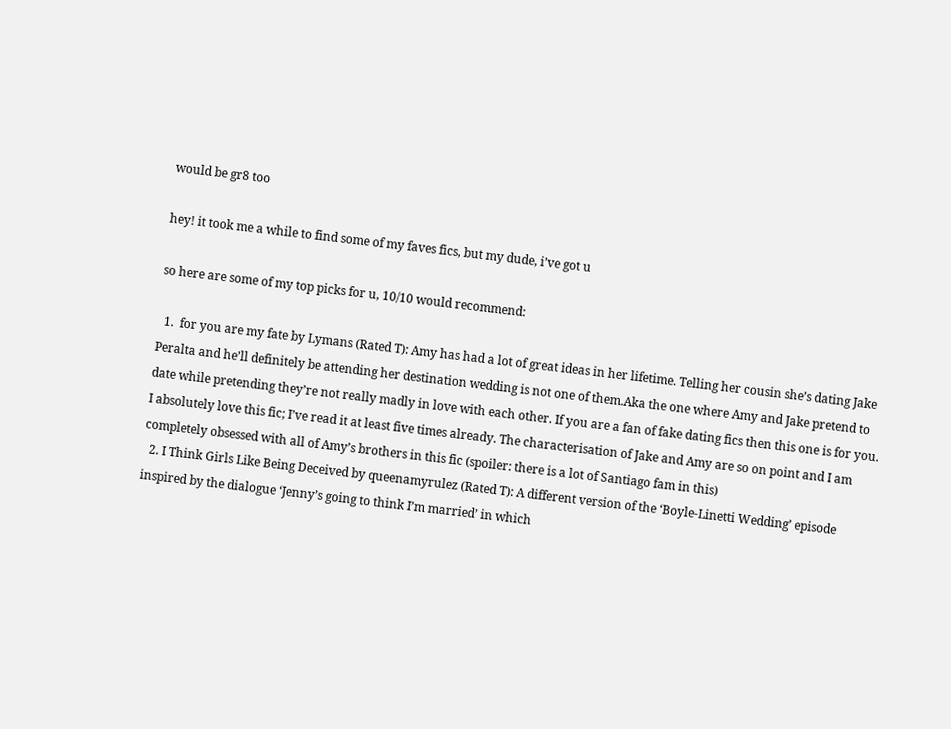would be gr8 too

hey! it took me a while to find some of my faves fics, but my dude, i’ve got u

so here are some of my top picks for u, 10/10 would recommend:

  1.  for you are my fate by Lymans (Rated T): Amy has had a lot of great ideas in her lifetime. Telling her cousin she’s dating Jake Peralta and he’ll definitely be attending her destination wedding is not one of them.Aka the one where Amy and Jake pretend to date while pretending they’re not really madly in love with each other. If you are a fan of fake dating fics then this one is for you. I absolutely love this fic; I’ve read it at least five times already. The characterisation of Jake and Amy are so on point and I am completely obsessed with all of Amy’s brothers in this fic (spoiler: there is a lot of Santiago fam in this)
  2. I Think Girls Like Being Deceived by queenamyrulez (Rated T): A different version of the ‘Boyle-Linetti Wedding’ episode inspired by the dialogue ‘Jenny’s going to think I’m married’ in which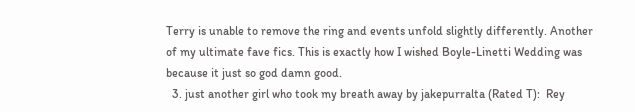Terry is unable to remove the ring and events unfold slightly differently. Another of my ultimate fave fics. This is exactly how I wished Boyle-Linetti Wedding was because it just so god damn good.
  3. just another girl who took my breath away by jakepurralta (Rated T):  Rey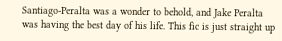Santiago-Peralta was a wonder to behold, and Jake Peralta was having the best day of his life. This fic is just straight up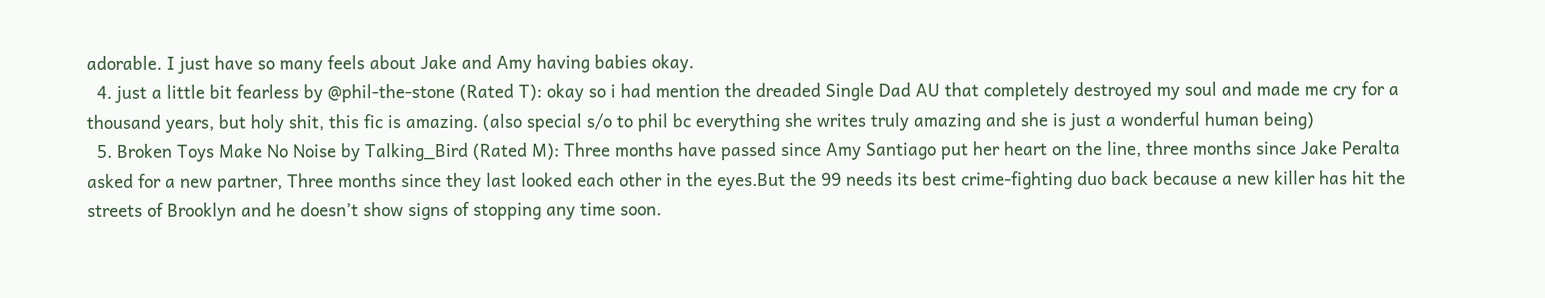adorable. I just have so many feels about Jake and Amy having babies okay.
  4. just a little bit fearless by @phil-the-stone (Rated T): okay so i had mention the dreaded Single Dad AU that completely destroyed my soul and made me cry for a thousand years, but holy shit, this fic is amazing. (also special s/o to phil bc everything she writes truly amazing and she is just a wonderful human being)
  5. Broken Toys Make No Noise by Talking_Bird (Rated M): Three months have passed since Amy Santiago put her heart on the line, three months since Jake Peralta asked for a new partner, Three months since they last looked each other in the eyes.But the 99 needs its best crime-fighting duo back because a new killer has hit the streets of Brooklyn and he doesn’t show signs of stopping any time soon.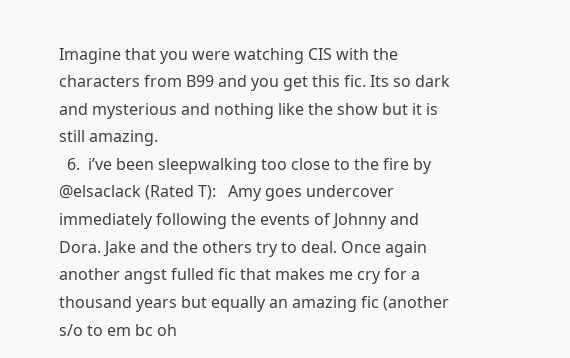Imagine that you were watching CIS with the characters from B99 and you get this fic. Its so dark and mysterious and nothing like the show but it is still amazing.
  6.  i’ve been sleepwalking too close to the fire by @elsaclack (Rated T):   Amy goes undercover immediately following the events of Johnny and Dora. Jake and the others try to deal. Once again another angst fulled fic that makes me cry for a thousand years but equally an amazing fic (another s/o to em bc oh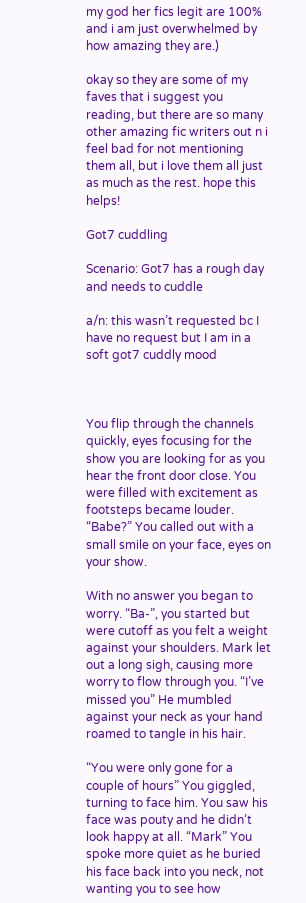my god her fics legit are 100% and i am just overwhelmed by how amazing they are.)

okay so they are some of my faves that i suggest you reading, but there are so many other amazing fic writers out n i feel bad for not mentioning them all, but i love them all just as much as the rest. hope this helps!

Got7 cuddling

Scenario: Got7 has a rough day and needs to cuddle

a/n: this wasn’t requested bc I have no request but I am in a soft got7 cuddly mood



You flip through the channels quickly, eyes focusing for the show you are looking for as you hear the front door close. You were filled with excitement as footsteps became louder. “Babe?” You called out with a small smile on your face, eyes on your show.

With no answer you began to worry. “Ba-”, you started but were cutoff as you felt a weight against your shoulders. Mark let out a long sigh, causing more worry to flow through you. “I’ve missed you” He mumbled against your neck as your hand roamed to tangle in his hair.

“You were only gone for a couple of hours” You giggled, turning to face him. You saw his face was pouty and he didn’t look happy at all. “Mark” You spoke more quiet as he buried his face back into you neck, not wanting you to see how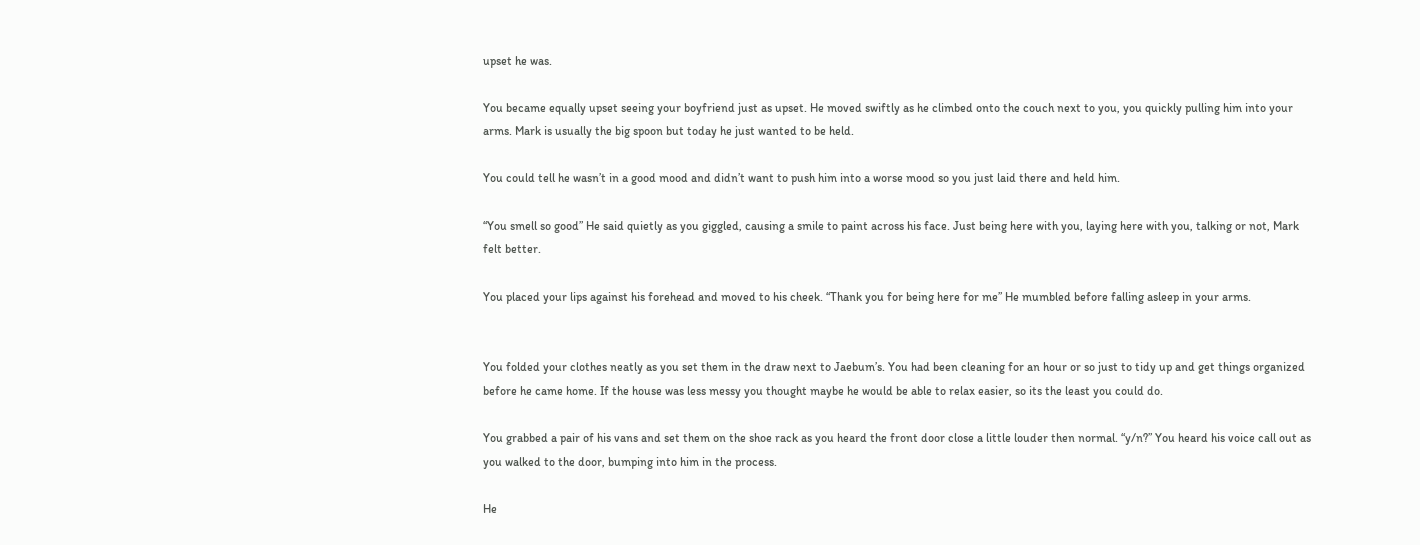upset he was.

You became equally upset seeing your boyfriend just as upset. He moved swiftly as he climbed onto the couch next to you, you quickly pulling him into your arms. Mark is usually the big spoon but today he just wanted to be held.

You could tell he wasn’t in a good mood and didn’t want to push him into a worse mood so you just laid there and held him.

“You smell so good” He said quietly as you giggled, causing a smile to paint across his face. Just being here with you, laying here with you, talking or not, Mark felt better.

You placed your lips against his forehead and moved to his cheek. “Thank you for being here for me” He mumbled before falling asleep in your arms.


You folded your clothes neatly as you set them in the draw next to Jaebum’s. You had been cleaning for an hour or so just to tidy up and get things organized before he came home. If the house was less messy you thought maybe he would be able to relax easier, so its the least you could do.

You grabbed a pair of his vans and set them on the shoe rack as you heard the front door close a little louder then normal. “y/n?” You heard his voice call out as you walked to the door, bumping into him in the process.

He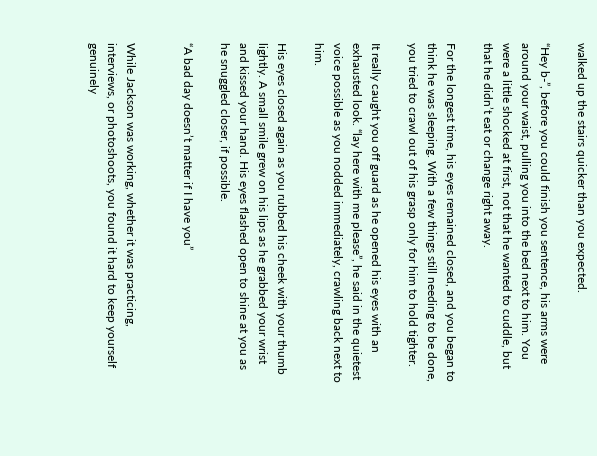walked up the stairs quicker than you expected.

“Hey b-”, before you could finish you sentence, his arms were around your waist, pulling you into the bed next to him. You were a little shocked at first, not that he wanted to cuddle, but that he didn’t eat or change right away.

For the longest time, his eyes remained closed, and you began to think he was sleeping. With a few things still needing to be done, you tried to crawl out of his grasp only for him to hold tighter.

It really caught you off guard as he opened his eyes with an exhausted look. “lay here with me please”, he said in the quietest voice possible as you nodded immediately, crawling back next to him.

His eyes closed again as you rubbed his cheek with your thumb lightly. A small smile grew on his lips as he grabbed your wrist and kissed your hand. His eyes flashed open to shine at you as he snuggled closer, if possible.

“A bad day doesn’t matter if I have you”


While Jackson was working, whether it was practicing, interviews, or photoshoots, you found it hard to keep yourself genuinely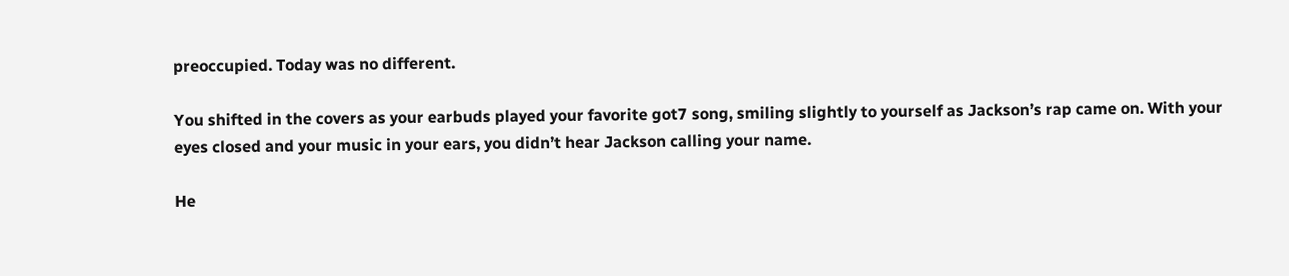preoccupied. Today was no different.

You shifted in the covers as your earbuds played your favorite got7 song, smiling slightly to yourself as Jackson’s rap came on. With your eyes closed and your music in your ears, you didn’t hear Jackson calling your name.

He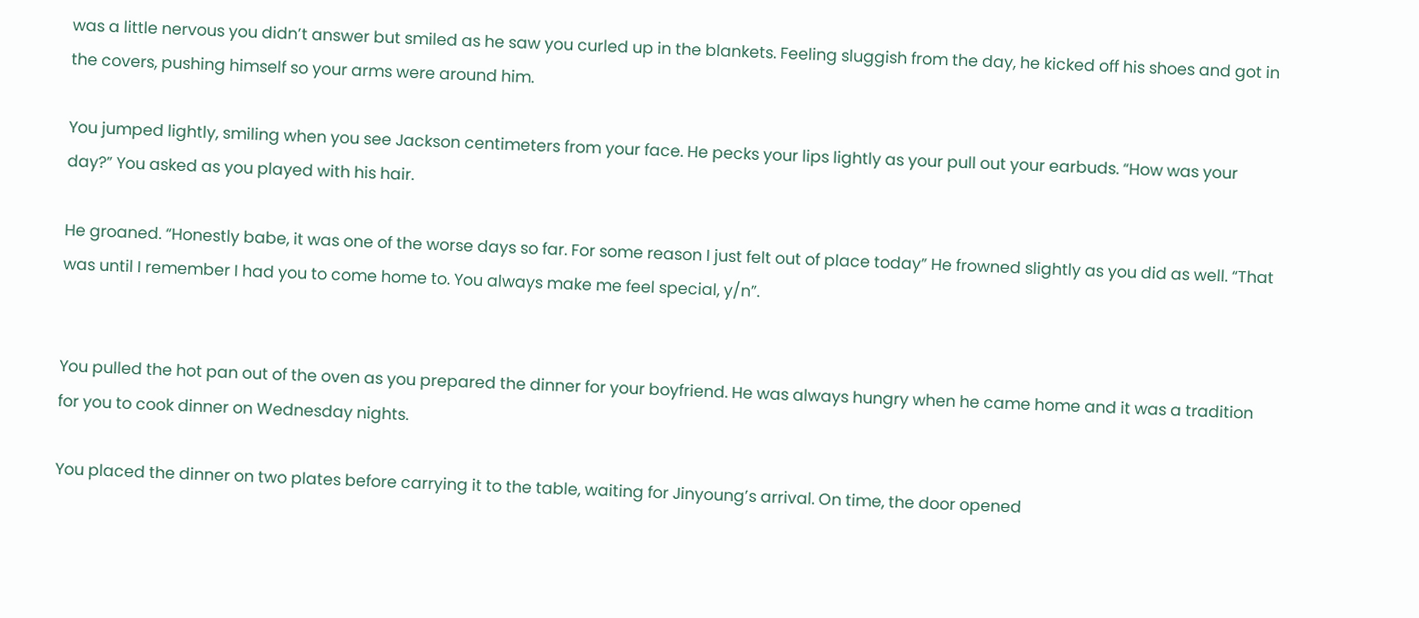was a little nervous you didn’t answer but smiled as he saw you curled up in the blankets. Feeling sluggish from the day, he kicked off his shoes and got in the covers, pushing himself so your arms were around him.

You jumped lightly, smiling when you see Jackson centimeters from your face. He pecks your lips lightly as your pull out your earbuds. “How was your day?” You asked as you played with his hair.

He groaned. “Honestly babe, it was one of the worse days so far. For some reason I just felt out of place today” He frowned slightly as you did as well. “That was until I remember I had you to come home to. You always make me feel special, y/n”.


You pulled the hot pan out of the oven as you prepared the dinner for your boyfriend. He was always hungry when he came home and it was a tradition for you to cook dinner on Wednesday nights.

You placed the dinner on two plates before carrying it to the table, waiting for Jinyoung’s arrival. On time, the door opened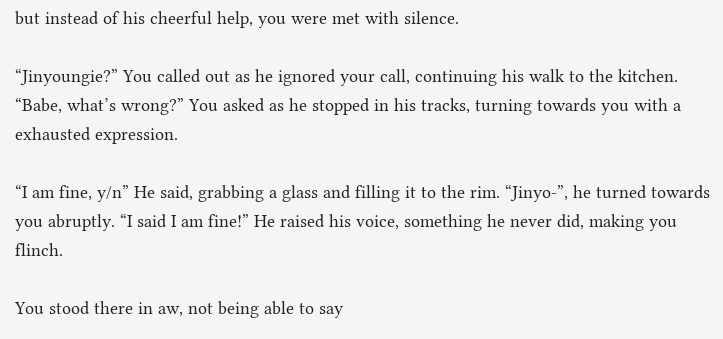but instead of his cheerful help, you were met with silence.

“Jinyoungie?” You called out as he ignored your call, continuing his walk to the kitchen. “Babe, what’s wrong?” You asked as he stopped in his tracks, turning towards you with a exhausted expression.

“I am fine, y/n” He said, grabbing a glass and filling it to the rim. “Jinyo-”, he turned towards you abruptly. “I said I am fine!” He raised his voice, something he never did, making you flinch.

You stood there in aw, not being able to say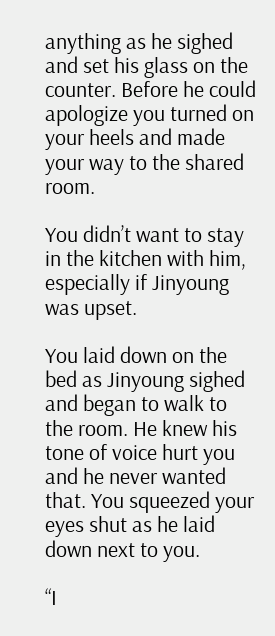anything as he sighed and set his glass on the counter. Before he could apologize you turned on your heels and made your way to the shared room.

You didn’t want to stay in the kitchen with him, especially if Jinyoung was upset.

You laid down on the bed as Jinyoung sighed and began to walk to the room. He knew his tone of voice hurt you and he never wanted that. You squeezed your eyes shut as he laid down next to you.

“I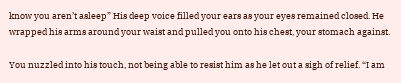know you aren’t asleep” His deep voice filled your ears as your eyes remained closed. He wrapped his arms around your waist and pulled you onto his chest, your stomach against.

You nuzzled into his touch, not being able to resist him as he let out a sigh of relief. “I am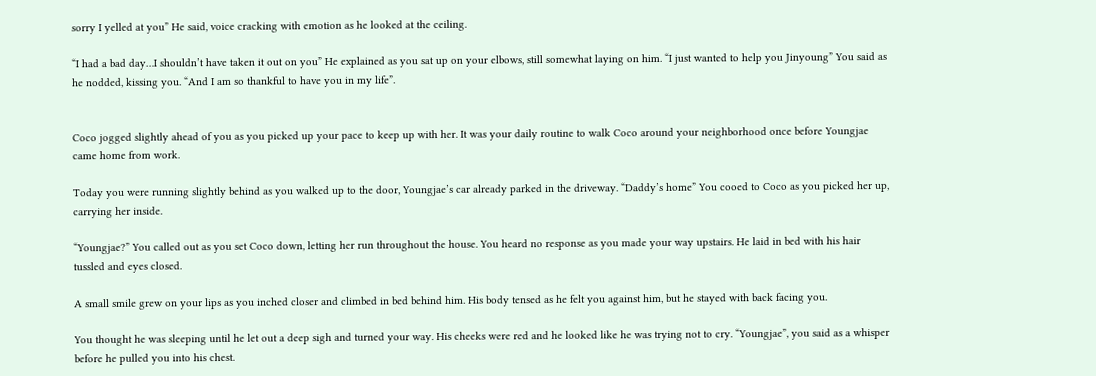sorry I yelled at you” He said, voice cracking with emotion as he looked at the ceiling.

“I had a bad day…I shouldn’t have taken it out on you” He explained as you sat up on your elbows, still somewhat laying on him. “I just wanted to help you Jinyoung” You said as he nodded, kissing you. “And I am so thankful to have you in my life”.


Coco jogged slightly ahead of you as you picked up your pace to keep up with her. It was your daily routine to walk Coco around your neighborhood once before Youngjae came home from work.

Today you were running slightly behind as you walked up to the door, Youngjae’s car already parked in the driveway. “Daddy’s home” You cooed to Coco as you picked her up, carrying her inside.

“Youngjae?” You called out as you set Coco down, letting her run throughout the house. You heard no response as you made your way upstairs. He laid in bed with his hair tussled and eyes closed.

A small smile grew on your lips as you inched closer and climbed in bed behind him. His body tensed as he felt you against him, but he stayed with back facing you.

You thought he was sleeping until he let out a deep sigh and turned your way. His cheeks were red and he looked like he was trying not to cry. “Youngjae”, you said as a whisper before he pulled you into his chest.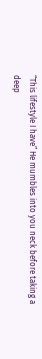“This lifestyle I have” He mumbles into you neck before taking a deep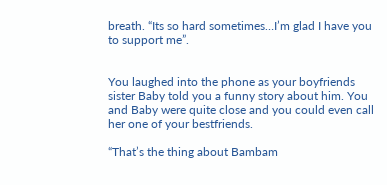breath. “Its so hard sometimes…I’m glad I have you to support me”.


You laughed into the phone as your boyfriends sister Baby told you a funny story about him. You and Baby were quite close and you could even call her one of your bestfriends.

“That’s the thing about Bambam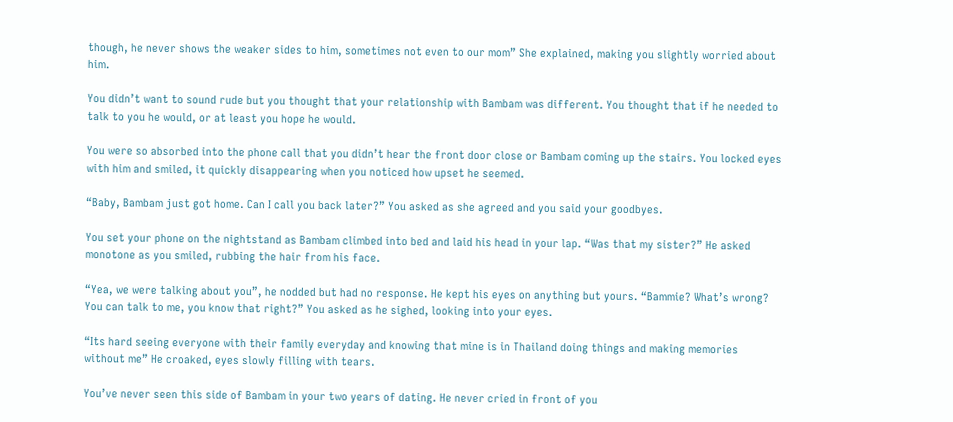though, he never shows the weaker sides to him, sometimes not even to our mom” She explained, making you slightly worried about him.

You didn’t want to sound rude but you thought that your relationship with Bambam was different. You thought that if he needed to talk to you he would, or at least you hope he would.

You were so absorbed into the phone call that you didn’t hear the front door close or Bambam coming up the stairs. You locked eyes with him and smiled, it quickly disappearing when you noticed how upset he seemed.

“Baby, Bambam just got home. Can I call you back later?” You asked as she agreed and you said your goodbyes.

You set your phone on the nightstand as Bambam climbed into bed and laid his head in your lap. “Was that my sister?” He asked monotone as you smiled, rubbing the hair from his face.

“Yea, we were talking about you”, he nodded but had no response. He kept his eyes on anything but yours. “Bammie? What’s wrong? You can talk to me, you know that right?” You asked as he sighed, looking into your eyes.

“Its hard seeing everyone with their family everyday and knowing that mine is in Thailand doing things and making memories without me” He croaked, eyes slowly filling with tears.

You’ve never seen this side of Bambam in your two years of dating. He never cried in front of you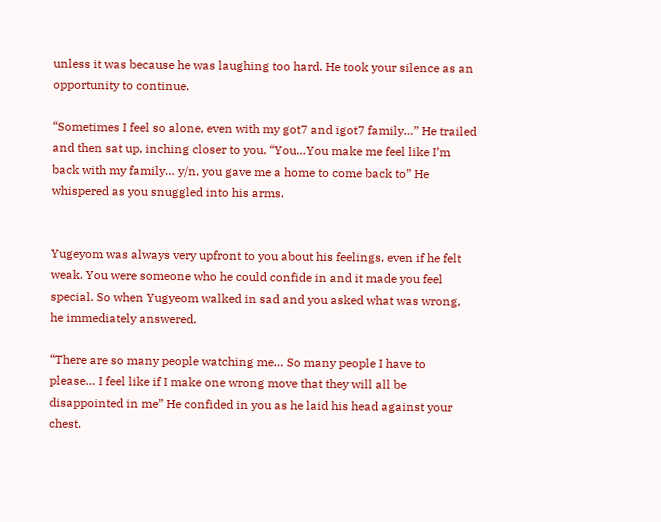unless it was because he was laughing too hard. He took your silence as an opportunity to continue.

“Sometimes I feel so alone, even with my got7 and igot7 family…” He trailed and then sat up, inching closer to you. “You…You make me feel like I’m back with my family… y/n, you gave me a home to come back to” He whispered as you snuggled into his arms.


Yugeyom was always very upfront to you about his feelings, even if he felt weak. You were someone who he could confide in and it made you feel special. So when Yugyeom walked in sad and you asked what was wrong, he immediately answered.

“There are so many people watching me… So many people I have to please… I feel like if I make one wrong move that they will all be disappointed in me” He confided in you as he laid his head against your chest.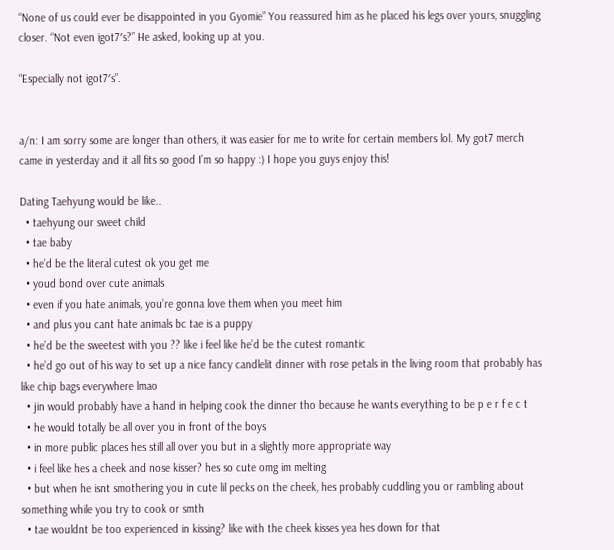“None of us could ever be disappointed in you Gyomie” You reassured him as he placed his legs over yours, snuggling closer. “Not even igot7′s?” He asked, looking up at you.

“Especially not igot7′s”.


a/n: I am sorry some are longer than others, it was easier for me to write for certain members lol. My got7 merch came in yesterday and it all fits so good I’m so happy :) I hope you guys enjoy this!

Dating Taehyung would be like..
  • taehyung our sweet child
  • tae baby
  • he’d be the literal cutest ok you get me
  • youd bond over cute animals
  • even if you hate animals, you’re gonna love them when you meet him
  • and plus you cant hate animals bc tae is a puppy
  • he’d be the sweetest with you ?? like i feel like he’d be the cutest romantic
  • he’d go out of his way to set up a nice fancy candlelit dinner with rose petals in the living room that probably has like chip bags everywhere lmao
  • jin would probably have a hand in helping cook the dinner tho because he wants everything to be p e r f e c t
  • he would totally be all over you in front of the boys
  • in more public places hes still all over you but in a slightly more appropriate way
  • i feel like hes a cheek and nose kisser? hes so cute omg im melting
  • but when he isnt smothering you in cute lil pecks on the cheek, hes probably cuddling you or rambling about something while you try to cook or smth
  • tae wouldnt be too experienced in kissing? like with the cheek kisses yea hes down for that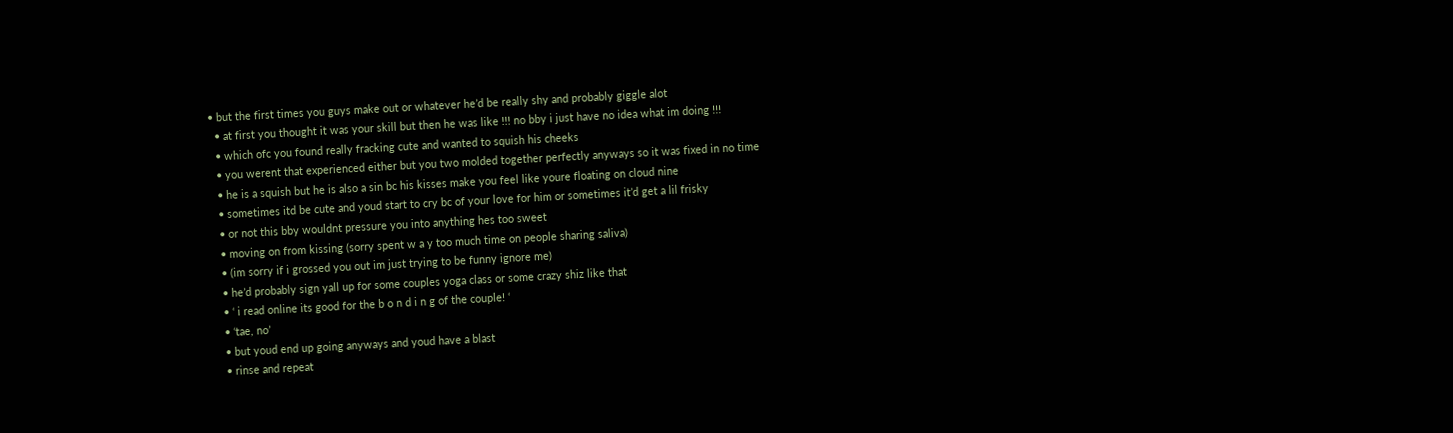• but the first times you guys make out or whatever he’d be really shy and probably giggle alot
  • at first you thought it was your skill but then he was like !!! no bby i just have no idea what im doing !!!
  • which ofc you found really fracking cute and wanted to squish his cheeks
  • you werent that experienced either but you two molded together perfectly anyways so it was fixed in no time
  • he is a squish but he is also a sin bc his kisses make you feel like youre floating on cloud nine
  • sometimes itd be cute and youd start to cry bc of your love for him or sometimes it’d get a lil frisky
  • or not this bby wouldnt pressure you into anything hes too sweet
  • moving on from kissing (sorry spent w a y too much time on people sharing saliva)
  • (im sorry if i grossed you out im just trying to be funny ignore me)
  • he’d probably sign yall up for some couples yoga class or some crazy shiz like that
  • ‘ i read online its good for the b o n d i n g of the couple! ‘
  • ‘tae, no’
  • but youd end up going anyways and youd have a blast
  • rinse and repeat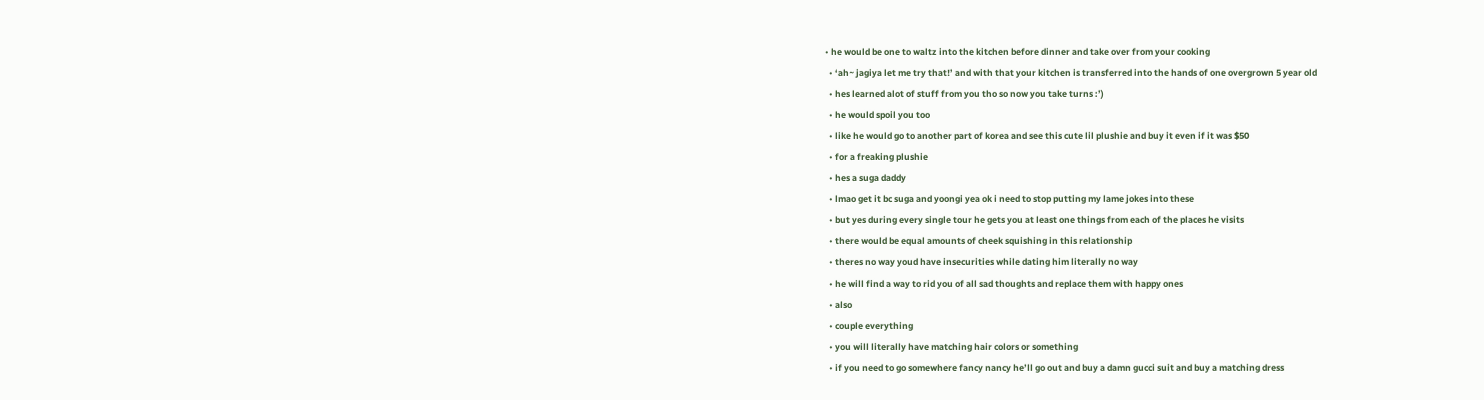• he would be one to waltz into the kitchen before dinner and take over from your cooking
  • ‘ah~ jagiya let me try that!’ and with that your kitchen is transferred into the hands of one overgrown 5 year old
  • hes learned alot of stuff from you tho so now you take turns :’)
  • he would spoil you too
  • like he would go to another part of korea and see this cute lil plushie and buy it even if it was $50
  • for a freaking plushie
  • hes a suga daddy
  • lmao get it bc suga and yoongi yea ok i need to stop putting my lame jokes into these
  • but yes during every single tour he gets you at least one things from each of the places he visits
  • there would be equal amounts of cheek squishing in this relationship
  • theres no way youd have insecurities while dating him literally no way
  • he will find a way to rid you of all sad thoughts and replace them with happy ones
  • also
  • couple everything
  • you will literally have matching hair colors or something
  • if you need to go somewhere fancy nancy he’ll go out and buy a damn gucci suit and buy a matching dress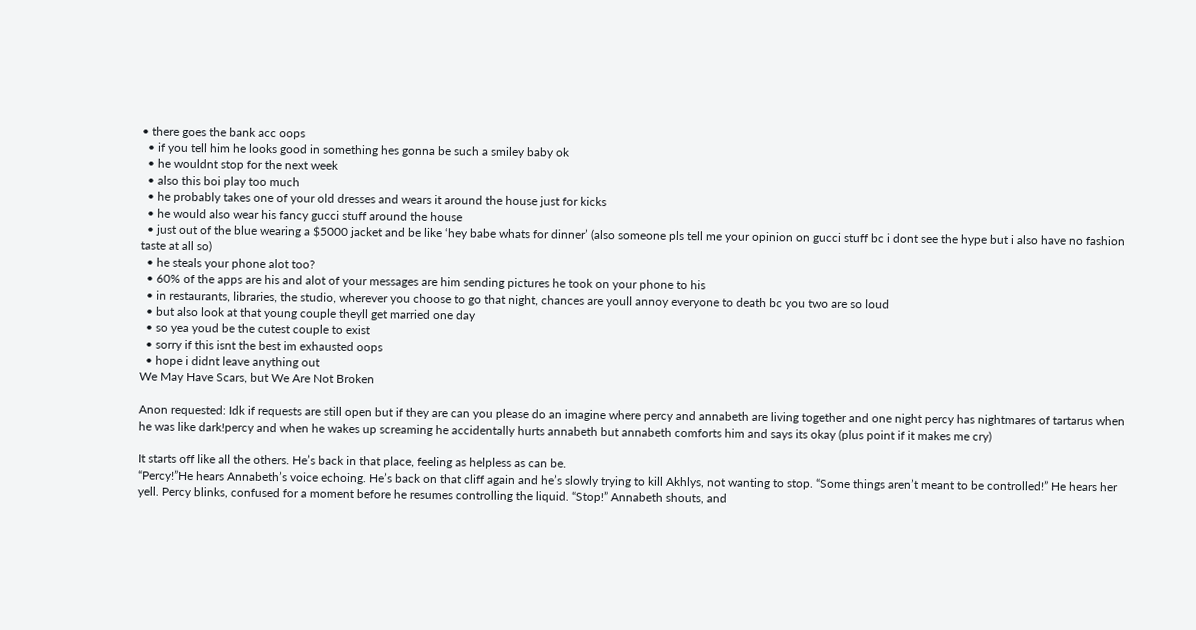• there goes the bank acc oops
  • if you tell him he looks good in something hes gonna be such a smiley baby ok
  • he wouldnt stop for the next week
  • also this boi play too much
  • he probably takes one of your old dresses and wears it around the house just for kicks
  • he would also wear his fancy gucci stuff around the house
  • just out of the blue wearing a $5000 jacket and be like ‘hey babe whats for dinner’ (also someone pls tell me your opinion on gucci stuff bc i dont see the hype but i also have no fashion taste at all so)
  • he steals your phone alot too?
  • 60% of the apps are his and alot of your messages are him sending pictures he took on your phone to his
  • in restaurants, libraries, the studio, wherever you choose to go that night, chances are youll annoy everyone to death bc you two are so loud
  • but also look at that young couple theyll get married one day
  • so yea youd be the cutest couple to exist
  • sorry if this isnt the best im exhausted oops
  • hope i didnt leave anything out
We May Have Scars, but We Are Not Broken

Anon requested: Idk if requests are still open but if they are can you please do an imagine where percy and annabeth are living together and one night percy has nightmares of tartarus when he was like dark!percy and when he wakes up screaming he accidentally hurts annabeth but annabeth comforts him and says its okay (plus point if it makes me cry)

It starts off like all the others. He’s back in that place, feeling as helpless as can be.
“Percy!”He hears Annabeth’s voice echoing. He’s back on that cliff again and he’s slowly trying to kill Akhlys, not wanting to stop. “Some things aren’t meant to be controlled!” He hears her yell. Percy blinks, confused for a moment before he resumes controlling the liquid. “Stop!” Annabeth shouts, and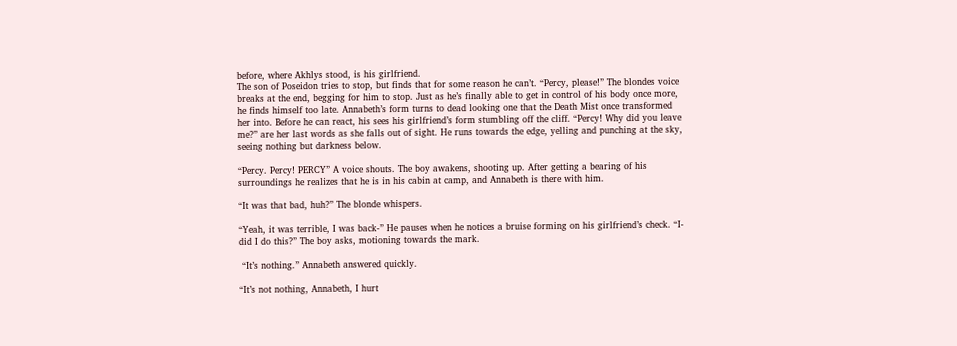before, where Akhlys stood, is his girlfriend.
The son of Poseidon tries to stop, but finds that for some reason he can’t. “Percy, please!” The blondes voice breaks at the end, begging for him to stop. Just as he’s finally able to get in control of his body once more, he finds himself too late. Annabeth’s form turns to dead looking one that the Death Mist once transformed her into. Before he can react, his sees his girlfriend’s form stumbling off the cliff. “Percy! Why did you leave me?” are her last words as she falls out of sight. He runs towards the edge, yelling and punching at the sky, seeing nothing but darkness below.

“Percy. Percy! PERCY” A voice shouts. The boy awakens, shooting up. After getting a bearing of his surroundings he realizes that he is in his cabin at camp, and Annabeth is there with him.

“It was that bad, huh?” The blonde whispers.

“Yeah, it was terrible, I was back-” He pauses when he notices a bruise forming on his girlfriend’s check. “I-did I do this?” The boy asks, motioning towards the mark.

 “It’s nothing.” Annabeth answered quickly.

“It’s not nothing, Annabeth, I hurt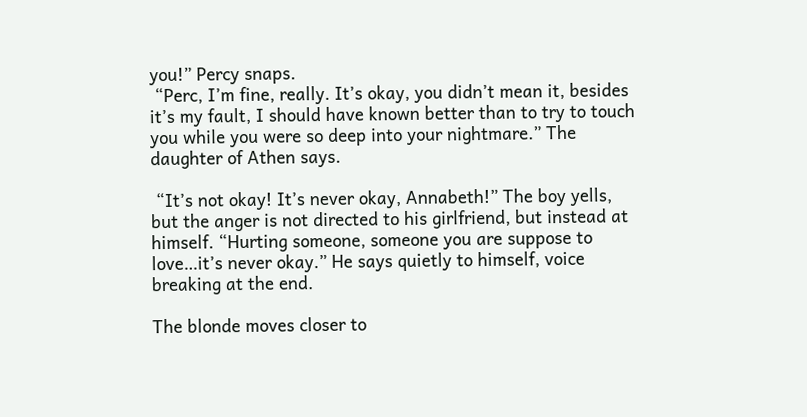you!” Percy snaps.
 “Perc, I’m fine, really. It’s okay, you didn’t mean it, besides it’s my fault, I should have known better than to try to touch you while you were so deep into your nightmare.” The daughter of Athen says.

 “It’s not okay! It’s never okay, Annabeth!” The boy yells, but the anger is not directed to his girlfriend, but instead at himself. “Hurting someone, someone you are suppose to love…it’s never okay.” He says quietly to himself, voice breaking at the end.

The blonde moves closer to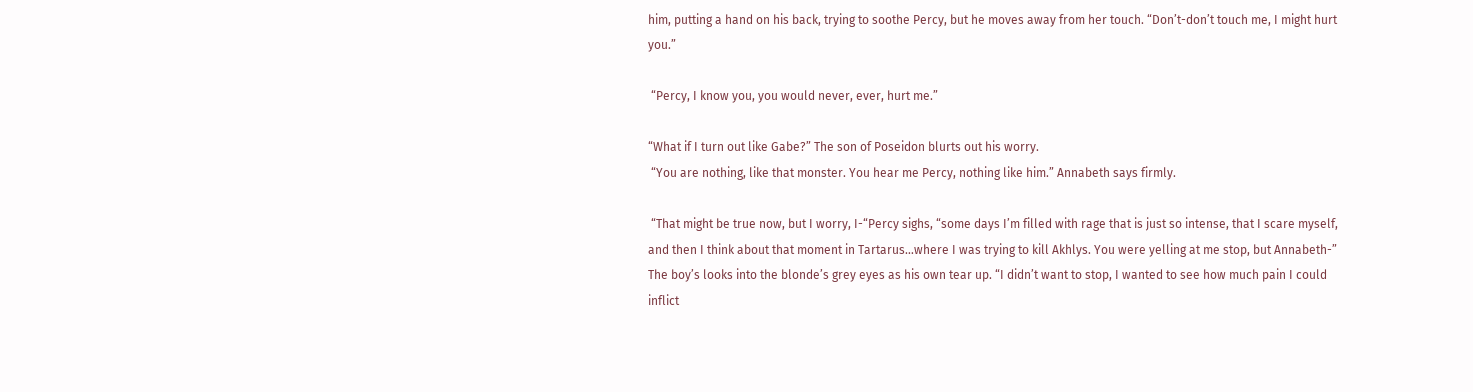him, putting a hand on his back, trying to soothe Percy, but he moves away from her touch. “Don’t-don’t touch me, I might hurt you.”

 “Percy, I know you, you would never, ever, hurt me.”

“What if I turn out like Gabe?” The son of Poseidon blurts out his worry.
 “You are nothing, like that monster. You hear me Percy, nothing like him.” Annabeth says firmly.

 “That might be true now, but I worry, I-“Percy sighs, “some days I’m filled with rage that is just so intense, that I scare myself, and then I think about that moment in Tartarus…where I was trying to kill Akhlys. You were yelling at me stop, but Annabeth-” The boy’s looks into the blonde’s grey eyes as his own tear up. “I didn’t want to stop, I wanted to see how much pain I could inflict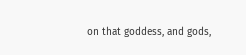on that goddess, and gods,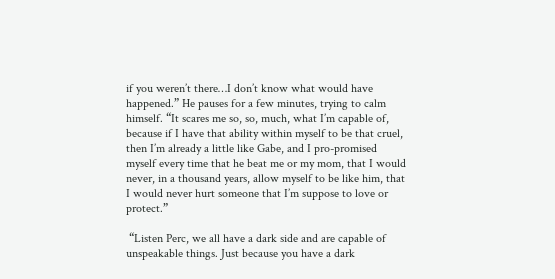if you weren’t there…I don’t know what would have happened.” He pauses for a few minutes, trying to calm himself. “It scares me so, so, much, what I’m capable of, because if I have that ability within myself to be that cruel, then I’m already a little like Gabe, and I pro-promised myself every time that he beat me or my mom, that I would never, in a thousand years, allow myself to be like him, that I would never hurt someone that I’m suppose to love or protect.”

 “Listen Perc, we all have a dark side and are capable of unspeakable things. Just because you have a dark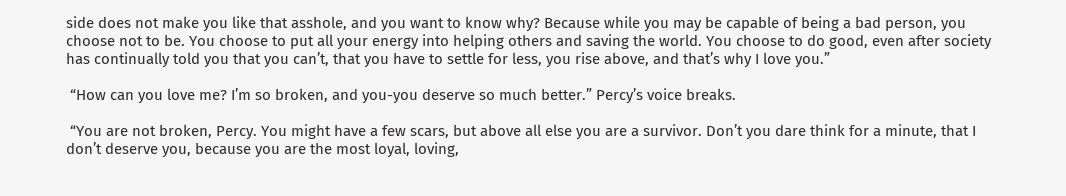side does not make you like that asshole, and you want to know why? Because while you may be capable of being a bad person, you choose not to be. You choose to put all your energy into helping others and saving the world. You choose to do good, even after society has continually told you that you can’t, that you have to settle for less, you rise above, and that’s why I love you.”

 “How can you love me? I’m so broken, and you-you deserve so much better.” Percy’s voice breaks.

 “You are not broken, Percy. You might have a few scars, but above all else you are a survivor. Don’t you dare think for a minute, that I don’t deserve you, because you are the most loyal, loving,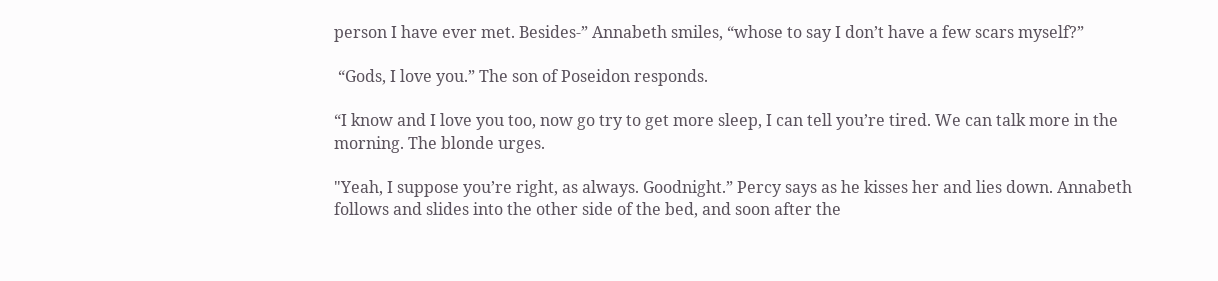person I have ever met. Besides-” Annabeth smiles, “whose to say I don’t have a few scars myself?”

 “Gods, I love you.” The son of Poseidon responds.

“I know and I love you too, now go try to get more sleep, I can tell you’re tired. We can talk more in the morning. The blonde urges.

"Yeah, I suppose you’re right, as always. Goodnight.” Percy says as he kisses her and lies down. Annabeth follows and slides into the other side of the bed, and soon after the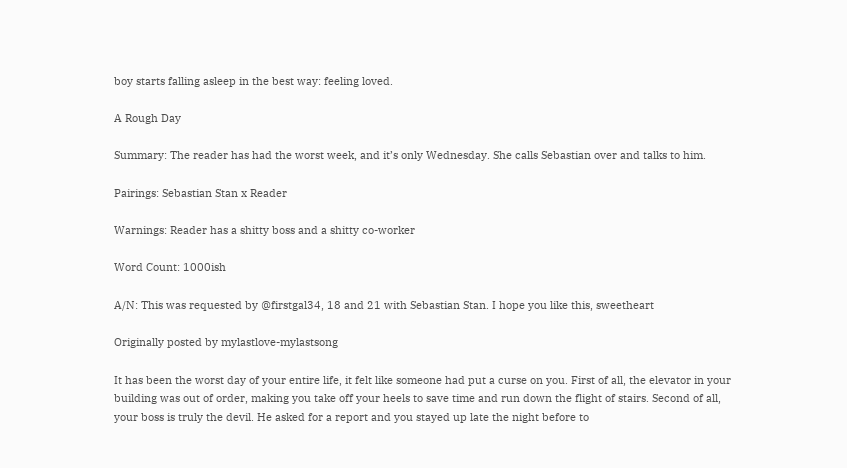boy starts falling asleep in the best way: feeling loved.

A Rough Day

Summary: The reader has had the worst week, and it’s only Wednesday. She calls Sebastian over and talks to him.

Pairings: Sebastian Stan x Reader

Warnings: Reader has a shitty boss and a shitty co-worker

Word Count: 1000ish

A/N: This was requested by @firstgal34, 18 and 21 with Sebastian Stan. I hope you like this, sweetheart

Originally posted by mylastlove-mylastsong

It has been the worst day of your entire life, it felt like someone had put a curse on you. First of all, the elevator in your building was out of order, making you take off your heels to save time and run down the flight of stairs. Second of all, your boss is truly the devil. He asked for a report and you stayed up late the night before to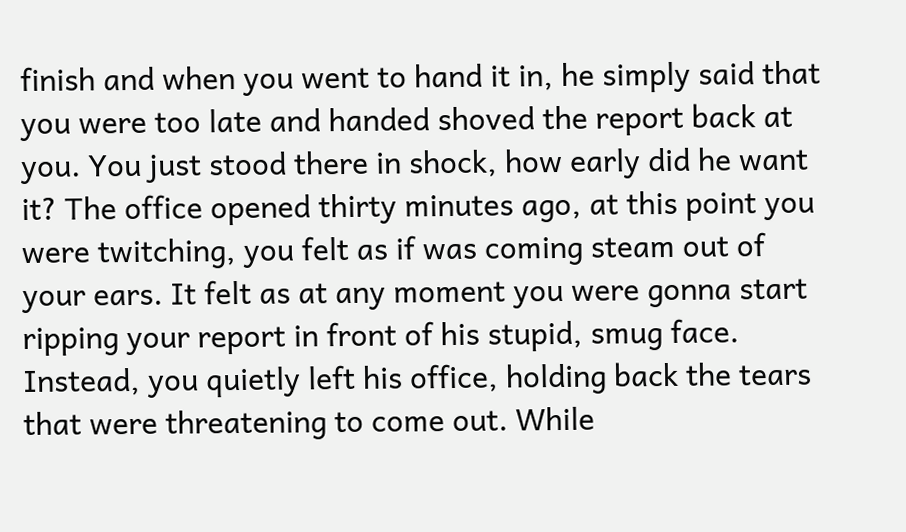finish and when you went to hand it in, he simply said that you were too late and handed shoved the report back at you. You just stood there in shock, how early did he want it? The office opened thirty minutes ago, at this point you were twitching, you felt as if was coming steam out of your ears. It felt as at any moment you were gonna start ripping your report in front of his stupid, smug face. Instead, you quietly left his office, holding back the tears that were threatening to come out. While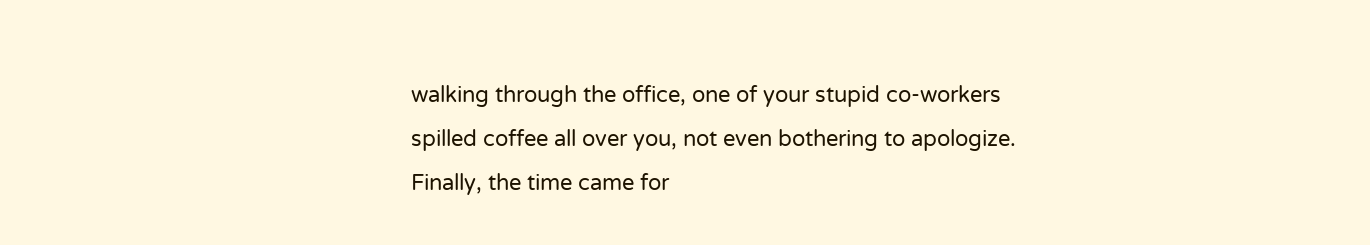walking through the office, one of your stupid co-workers spilled coffee all over you, not even bothering to apologize. Finally, the time came for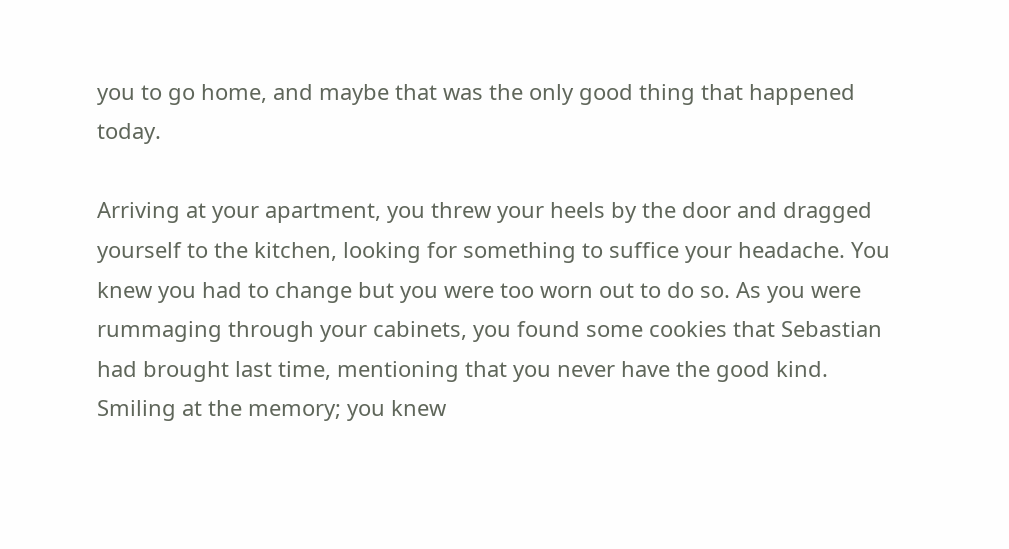you to go home, and maybe that was the only good thing that happened today.

Arriving at your apartment, you threw your heels by the door and dragged yourself to the kitchen, looking for something to suffice your headache. You knew you had to change but you were too worn out to do so. As you were rummaging through your cabinets, you found some cookies that Sebastian had brought last time, mentioning that you never have the good kind. Smiling at the memory; you knew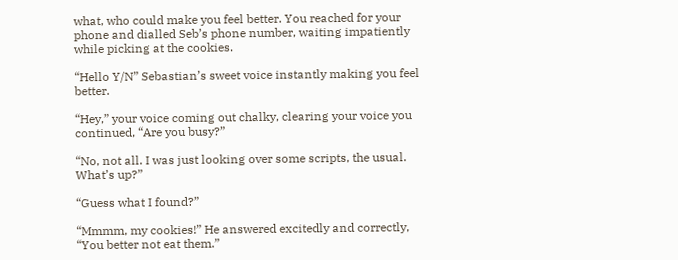what, who could make you feel better. You reached for your phone and dialled Seb’s phone number, waiting impatiently while picking at the cookies.

“Hello Y/N” Sebastian’s sweet voice instantly making you feel better.

“Hey,” your voice coming out chalky, clearing your voice you continued, “Are you busy?”

“No, not all. I was just looking over some scripts, the usual. What’s up?”

“Guess what I found?”

“Mmmm, my cookies!” He answered excitedly and correctly, “You better not eat them.”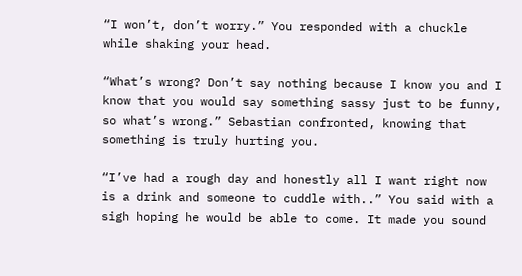“I won’t, don’t worry.” You responded with a chuckle while shaking your head.

“What’s wrong? Don’t say nothing because I know you and I know that you would say something sassy just to be funny, so what’s wrong.” Sebastian confronted, knowing that something is truly hurting you.

“I’ve had a rough day and honestly all I want right now is a drink and someone to cuddle with..” You said with a sigh hoping he would be able to come. It made you sound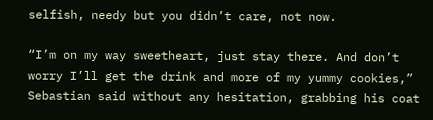selfish, needy but you didn’t care, not now.

“I’m on my way sweetheart, just stay there. And don’t worry I’ll get the drink and more of my yummy cookies,” Sebastian said without any hesitation, grabbing his coat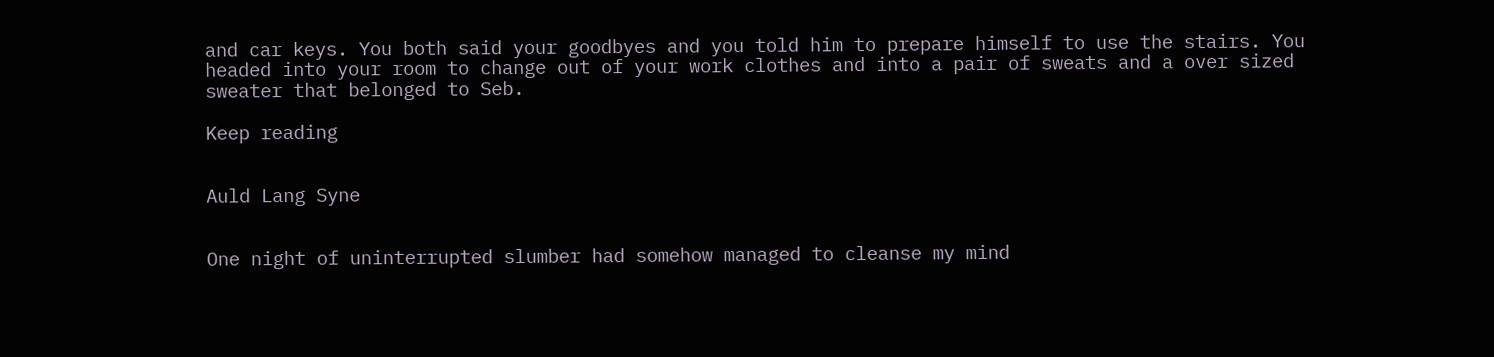and car keys. You both said your goodbyes and you told him to prepare himself to use the stairs. You headed into your room to change out of your work clothes and into a pair of sweats and a over sized sweater that belonged to Seb.

Keep reading


Auld Lang Syne


One night of uninterrupted slumber had somehow managed to cleanse my mind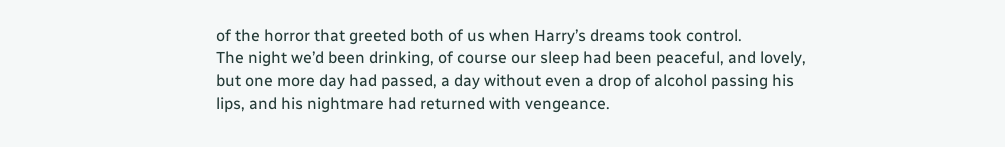of the horror that greeted both of us when Harry’s dreams took control.
The night we’d been drinking, of course our sleep had been peaceful, and lovely, but one more day had passed, a day without even a drop of alcohol passing his lips, and his nightmare had returned with vengeance.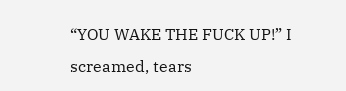“YOU WAKE THE FUCK UP!” I screamed, tears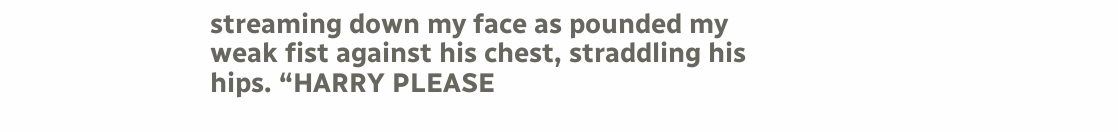streaming down my face as pounded my weak fist against his chest, straddling his hips. “HARRY PLEASE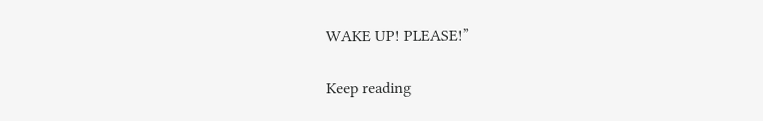WAKE UP! PLEASE!”

Keep reading